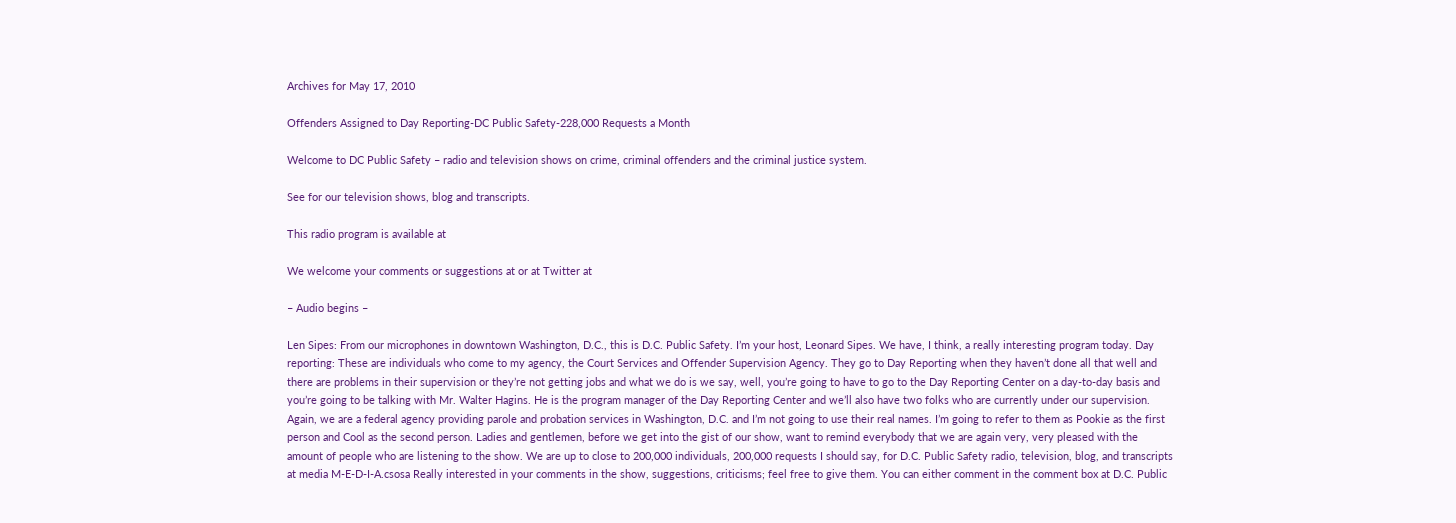Archives for May 17, 2010

Offenders Assigned to Day Reporting-DC Public Safety-228,000 Requests a Month

Welcome to DC Public Safety – radio and television shows on crime, criminal offenders and the criminal justice system.

See for our television shows, blog and transcripts.

This radio program is available at

We welcome your comments or suggestions at or at Twitter at

– Audio begins –

Len Sipes: From our microphones in downtown Washington, D.C., this is D.C. Public Safety. I’m your host, Leonard Sipes. We have, I think, a really interesting program today. Day reporting: These are individuals who come to my agency, the Court Services and Offender Supervision Agency. They go to Day Reporting when they haven’t done all that well and there are problems in their supervision or they’re not getting jobs and what we do is we say, well, you’re going to have to go to the Day Reporting Center on a day-to-day basis and you’re going to be talking with Mr. Walter Hagins. He is the program manager of the Day Reporting Center and we’ll also have two folks who are currently under our supervision. Again, we are a federal agency providing parole and probation services in Washington, D.C. and I’m not going to use their real names. I’m going to refer to them as Pookie as the first person and Cool as the second person. Ladies and gentlemen, before we get into the gist of our show, want to remind everybody that we are again very, very pleased with the amount of people who are listening to the show. We are up to close to 200,000 individuals, 200,000 requests I should say, for D.C. Public Safety radio, television, blog, and transcripts at media M-E-D-I-A.csosa Really interested in your comments in the show, suggestions, criticisms; feel free to give them. You can either comment in the comment box at D.C. Public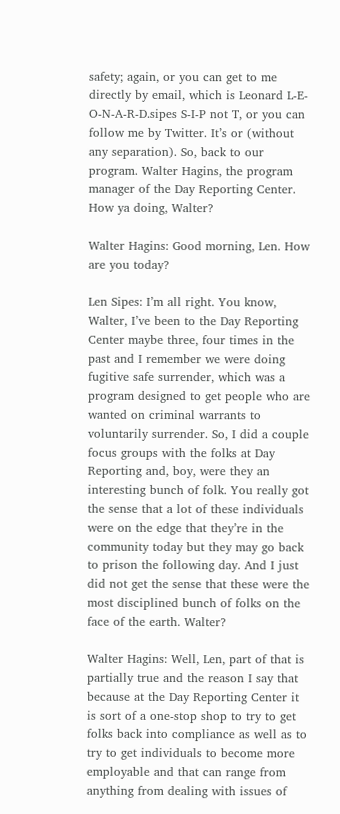safety; again, or you can get to me directly by email, which is Leonard L-E-O-N-A-R-D.sipes S-I-P not T, or you can follow me by Twitter. It’s or (without any separation). So, back to our program. Walter Hagins, the program manager of the Day Reporting Center. How ya doing, Walter?

Walter Hagins: Good morning, Len. How are you today?

Len Sipes: I’m all right. You know, Walter, I’ve been to the Day Reporting Center maybe three, four times in the past and I remember we were doing fugitive safe surrender, which was a program designed to get people who are wanted on criminal warrants to voluntarily surrender. So, I did a couple focus groups with the folks at Day Reporting and, boy, were they an interesting bunch of folk. You really got the sense that a lot of these individuals were on the edge that they’re in the community today but they may go back to prison the following day. And I just did not get the sense that these were the most disciplined bunch of folks on the face of the earth. Walter?

Walter Hagins: Well, Len, part of that is partially true and the reason I say that because at the Day Reporting Center it is sort of a one-stop shop to try to get folks back into compliance as well as to try to get individuals to become more employable and that can range from anything from dealing with issues of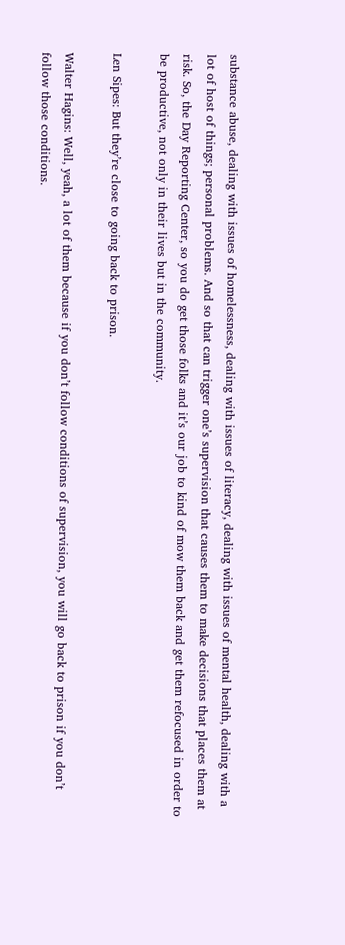substance abuse, dealing with issues of homelessness, dealing with issues of literacy, dealing with issues of mental health, dealing with a lot of host of things; personal problems. And so that can trigger one’s supervision that causes them to make decisions that places them at risk. So, the Day Reporting Center, so you do get those folks and it’s our job to kind of mow them back and get them refocused in order to be productive, not only in their lives but in the community.

Len Sipes: But they’re close to going back to prison.

Walter Hagins: Well, yeah, a lot of them because if you don’t follow conditions of supervision, you will go back to prison if you don’t follow those conditions.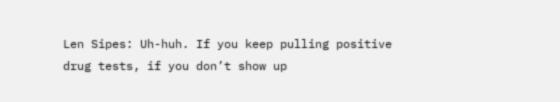Len Sipes: Uh-huh. If you keep pulling positive drug tests, if you don’t show up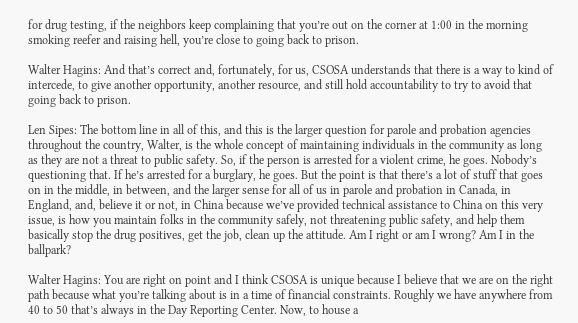for drug testing, if the neighbors keep complaining that you’re out on the corner at 1:00 in the morning smoking reefer and raising hell, you’re close to going back to prison.

Walter Hagins: And that’s correct and, fortunately, for us, CSOSA understands that there is a way to kind of intercede, to give another opportunity, another resource, and still hold accountability to try to avoid that going back to prison.

Len Sipes: The bottom line in all of this, and this is the larger question for parole and probation agencies throughout the country, Walter, is the whole concept of maintaining individuals in the community as long as they are not a threat to public safety. So, if the person is arrested for a violent crime, he goes. Nobody’s questioning that. If he’s arrested for a burglary, he goes. But the point is that there’s a lot of stuff that goes on in the middle, in between, and the larger sense for all of us in parole and probation in Canada, in England, and, believe it or not, in China because we’ve provided technical assistance to China on this very issue, is how you maintain folks in the community safely, not threatening public safety, and help them basically stop the drug positives, get the job, clean up the attitude. Am I right or am I wrong? Am I in the ballpark?

Walter Hagins: You are right on point and I think CSOSA is unique because I believe that we are on the right path because what you’re talking about is in a time of financial constraints. Roughly we have anywhere from 40 to 50 that’s always in the Day Reporting Center. Now, to house a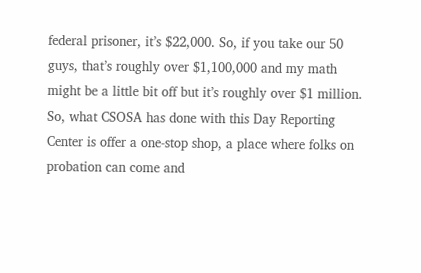federal prisoner, it’s $22,000. So, if you take our 50 guys, that’s roughly over $1,100,000 and my math might be a little bit off but it’s roughly over $1 million. So, what CSOSA has done with this Day Reporting Center is offer a one-stop shop, a place where folks on probation can come and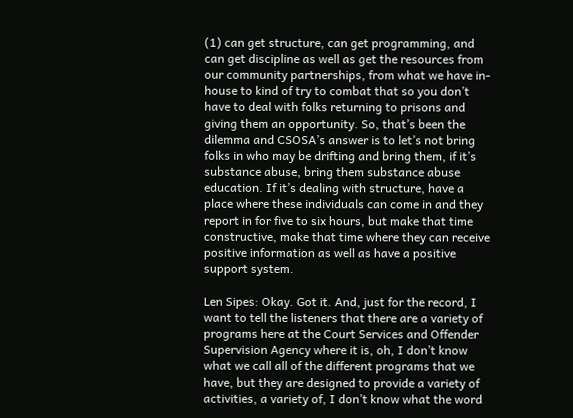(1) can get structure, can get programming, and can get discipline as well as get the resources from our community partnerships, from what we have in-house to kind of try to combat that so you don’t have to deal with folks returning to prisons and giving them an opportunity. So, that’s been the dilemma and CSOSA’s answer is to let’s not bring folks in who may be drifting and bring them, if it’s substance abuse, bring them substance abuse education. If it’s dealing with structure, have a place where these individuals can come in and they report in for five to six hours, but make that time constructive, make that time where they can receive positive information as well as have a positive support system.

Len Sipes: Okay. Got it. And, just for the record, I want to tell the listeners that there are a variety of programs here at the Court Services and Offender Supervision Agency where it is, oh, I don’t know what we call all of the different programs that we have, but they are designed to provide a variety of activities, a variety of, I don’t know what the word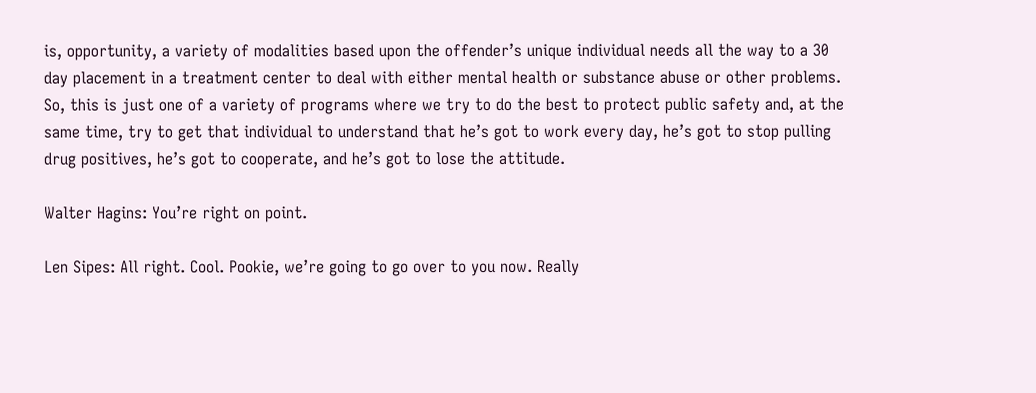is, opportunity, a variety of modalities based upon the offender’s unique individual needs all the way to a 30 day placement in a treatment center to deal with either mental health or substance abuse or other problems. So, this is just one of a variety of programs where we try to do the best to protect public safety and, at the same time, try to get that individual to understand that he’s got to work every day, he’s got to stop pulling drug positives, he’s got to cooperate, and he’s got to lose the attitude.

Walter Hagins: You’re right on point.

Len Sipes: All right. Cool. Pookie, we’re going to go over to you now. Really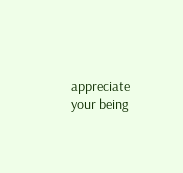appreciate your being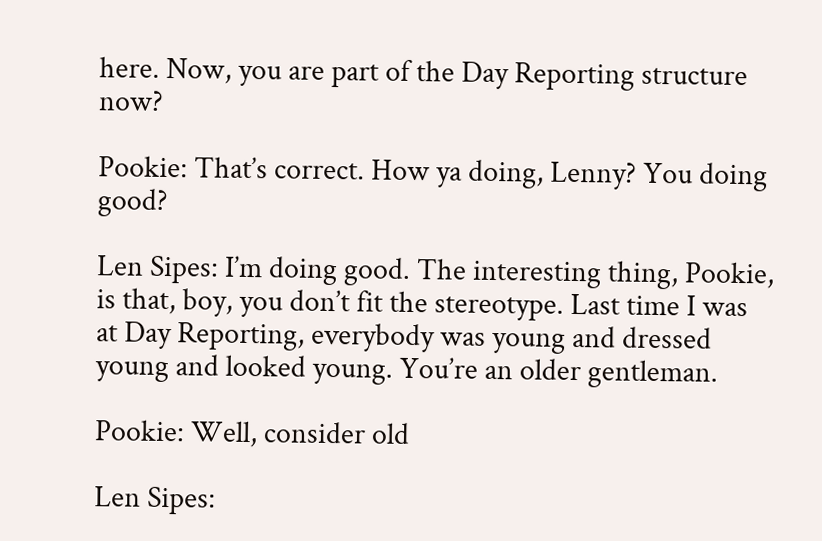here. Now, you are part of the Day Reporting structure now?

Pookie: That’s correct. How ya doing, Lenny? You doing good?

Len Sipes: I’m doing good. The interesting thing, Pookie, is that, boy, you don’t fit the stereotype. Last time I was at Day Reporting, everybody was young and dressed young and looked young. You’re an older gentleman.

Pookie: Well, consider old

Len Sipes: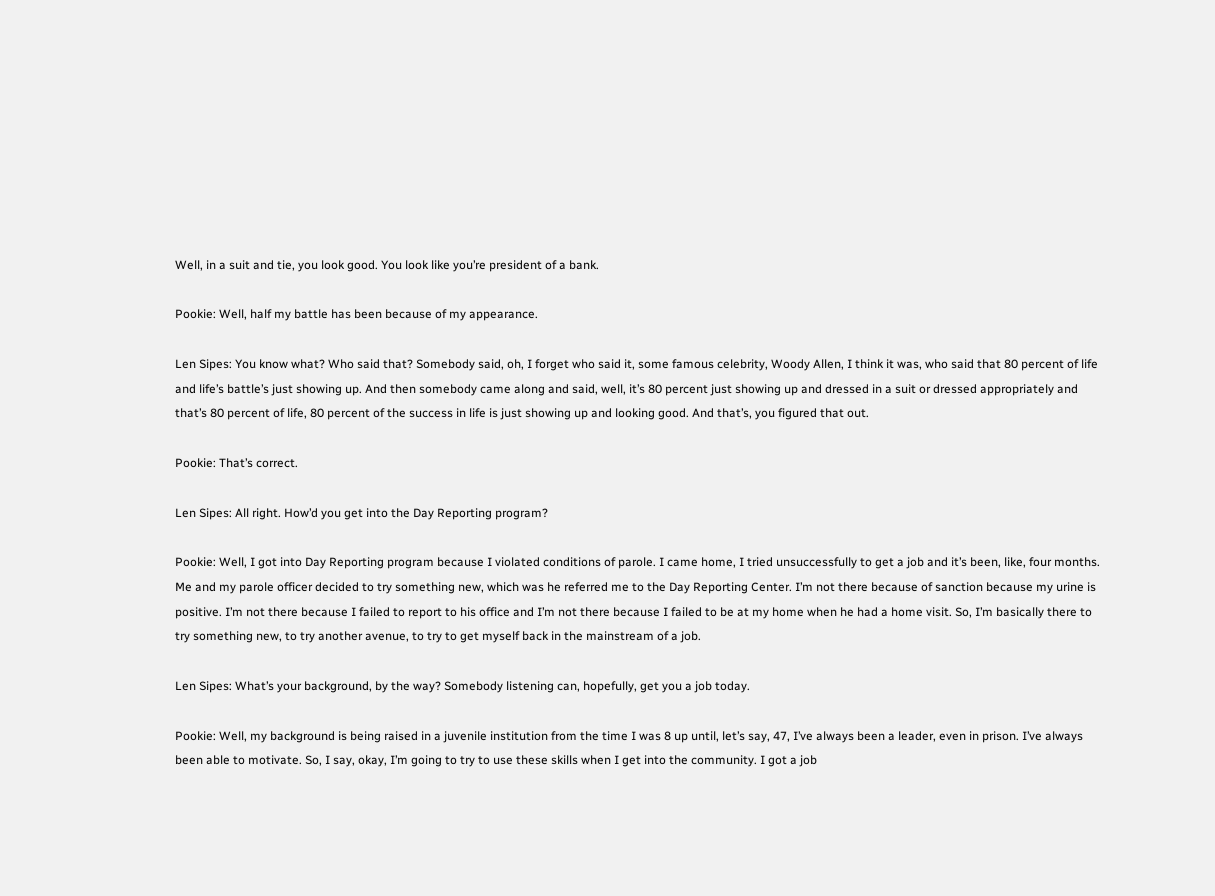Well, in a suit and tie, you look good. You look like you’re president of a bank.

Pookie: Well, half my battle has been because of my appearance.

Len Sipes: You know what? Who said that? Somebody said, oh, I forget who said it, some famous celebrity, Woody Allen, I think it was, who said that 80 percent of life and life’s battle’s just showing up. And then somebody came along and said, well, it’s 80 percent just showing up and dressed in a suit or dressed appropriately and that’s 80 percent of life, 80 percent of the success in life is just showing up and looking good. And that’s, you figured that out.

Pookie: That’s correct.

Len Sipes: All right. How’d you get into the Day Reporting program?

Pookie: Well, I got into Day Reporting program because I violated conditions of parole. I came home, I tried unsuccessfully to get a job and it’s been, like, four months. Me and my parole officer decided to try something new, which was he referred me to the Day Reporting Center. I’m not there because of sanction because my urine is positive. I’m not there because I failed to report to his office and I’m not there because I failed to be at my home when he had a home visit. So, I’m basically there to try something new, to try another avenue, to try to get myself back in the mainstream of a job.

Len Sipes: What’s your background, by the way? Somebody listening can, hopefully, get you a job today.

Pookie: Well, my background is being raised in a juvenile institution from the time I was 8 up until, let’s say, 47, I’ve always been a leader, even in prison. I’ve always been able to motivate. So, I say, okay, I’m going to try to use these skills when I get into the community. I got a job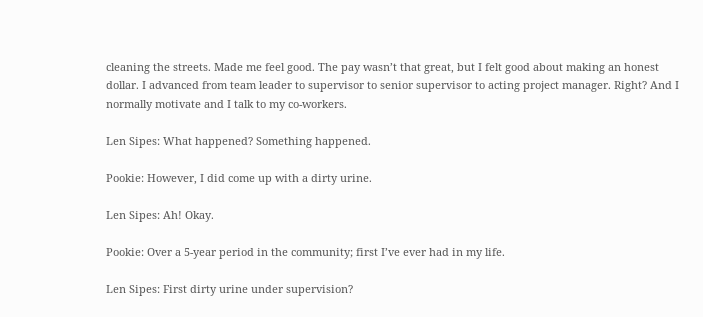cleaning the streets. Made me feel good. The pay wasn’t that great, but I felt good about making an honest dollar. I advanced from team leader to supervisor to senior supervisor to acting project manager. Right? And I normally motivate and I talk to my co-workers.

Len Sipes: What happened? Something happened.

Pookie: However, I did come up with a dirty urine.

Len Sipes: Ah! Okay.

Pookie: Over a 5-year period in the community; first I’ve ever had in my life.

Len Sipes: First dirty urine under supervision?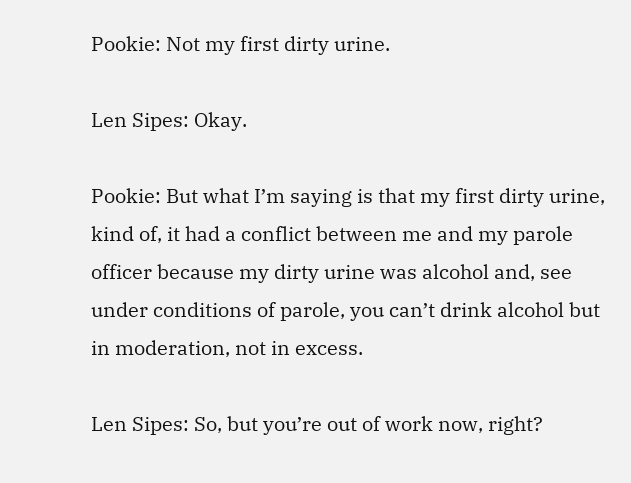Pookie: Not my first dirty urine.

Len Sipes: Okay.

Pookie: But what I’m saying is that my first dirty urine, kind of, it had a conflict between me and my parole officer because my dirty urine was alcohol and, see under conditions of parole, you can’t drink alcohol but in moderation, not in excess.

Len Sipes: So, but you’re out of work now, right?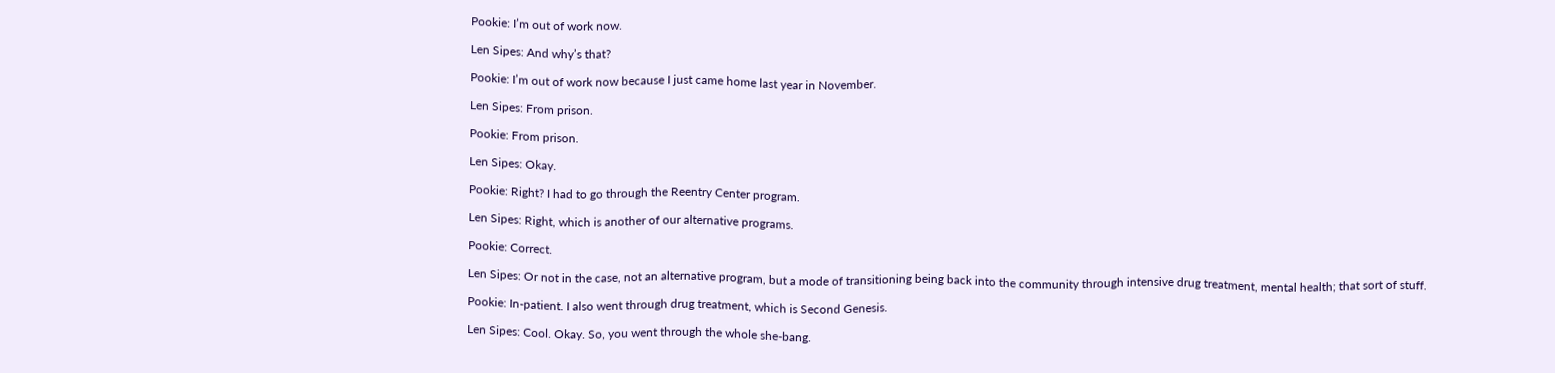Pookie: I’m out of work now.

Len Sipes: And why’s that?

Pookie: I’m out of work now because I just came home last year in November.

Len Sipes: From prison.

Pookie: From prison.

Len Sipes: Okay.

Pookie: Right? I had to go through the Reentry Center program.

Len Sipes: Right, which is another of our alternative programs.

Pookie: Correct.

Len Sipes: Or not in the case, not an alternative program, but a mode of transitioning being back into the community through intensive drug treatment, mental health; that sort of stuff.

Pookie: In-patient. I also went through drug treatment, which is Second Genesis.

Len Sipes: Cool. Okay. So, you went through the whole she-bang.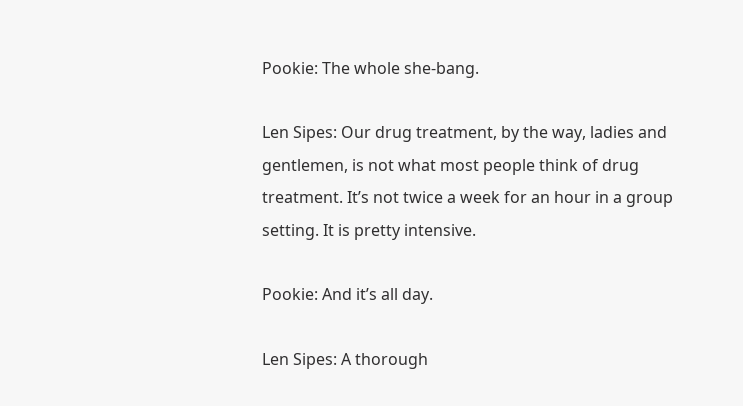Pookie: The whole she-bang.

Len Sipes: Our drug treatment, by the way, ladies and gentlemen, is not what most people think of drug treatment. It’s not twice a week for an hour in a group setting. It is pretty intensive.

Pookie: And it’s all day.

Len Sipes: A thorough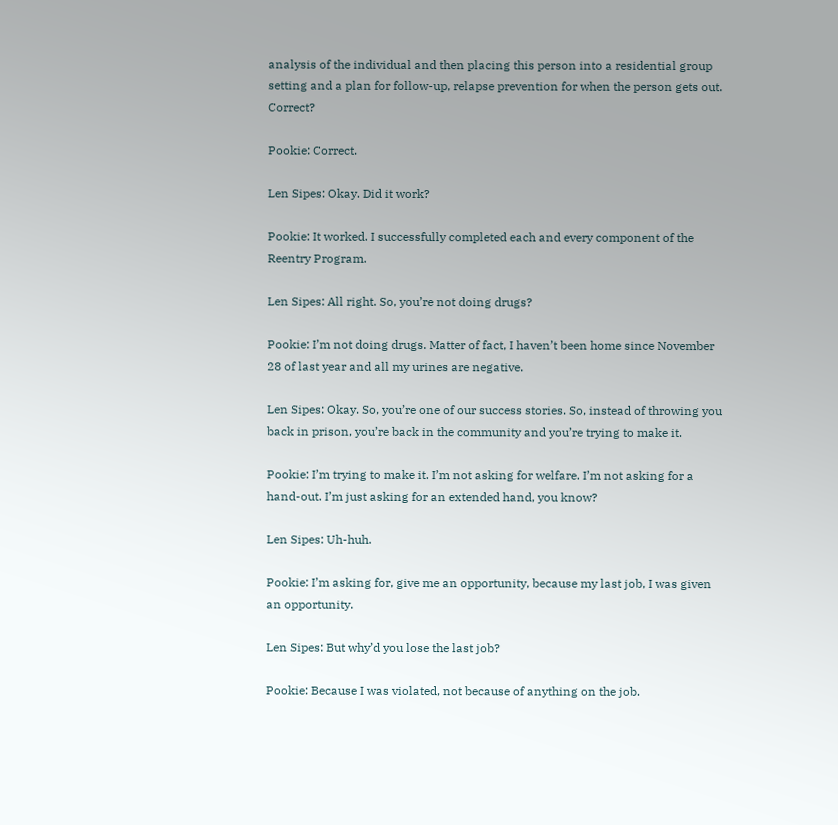analysis of the individual and then placing this person into a residential group setting and a plan for follow-up, relapse prevention for when the person gets out. Correct?

Pookie: Correct.

Len Sipes: Okay. Did it work?

Pookie: It worked. I successfully completed each and every component of the Reentry Program.

Len Sipes: All right. So, you’re not doing drugs?

Pookie: I’m not doing drugs. Matter of fact, I haven’t been home since November 28 of last year and all my urines are negative.

Len Sipes: Okay. So, you’re one of our success stories. So, instead of throwing you back in prison, you’re back in the community and you’re trying to make it.

Pookie: I’m trying to make it. I’m not asking for welfare. I’m not asking for a hand-out. I’m just asking for an extended hand, you know?

Len Sipes: Uh-huh.

Pookie: I’m asking for, give me an opportunity, because my last job, I was given an opportunity.

Len Sipes: But why’d you lose the last job?

Pookie: Because I was violated, not because of anything on the job.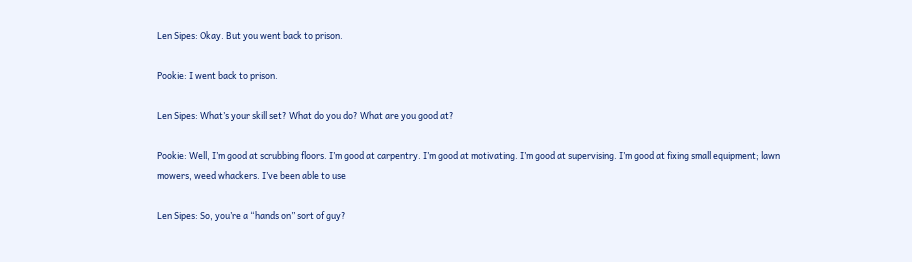Len Sipes: Okay. But you went back to prison.

Pookie: I went back to prison.

Len Sipes: What’s your skill set? What do you do? What are you good at?

Pookie: Well, I’m good at scrubbing floors. I’m good at carpentry. I’m good at motivating. I’m good at supervising. I’m good at fixing small equipment; lawn mowers, weed whackers. I’ve been able to use

Len Sipes: So, you’re a “hands on” sort of guy?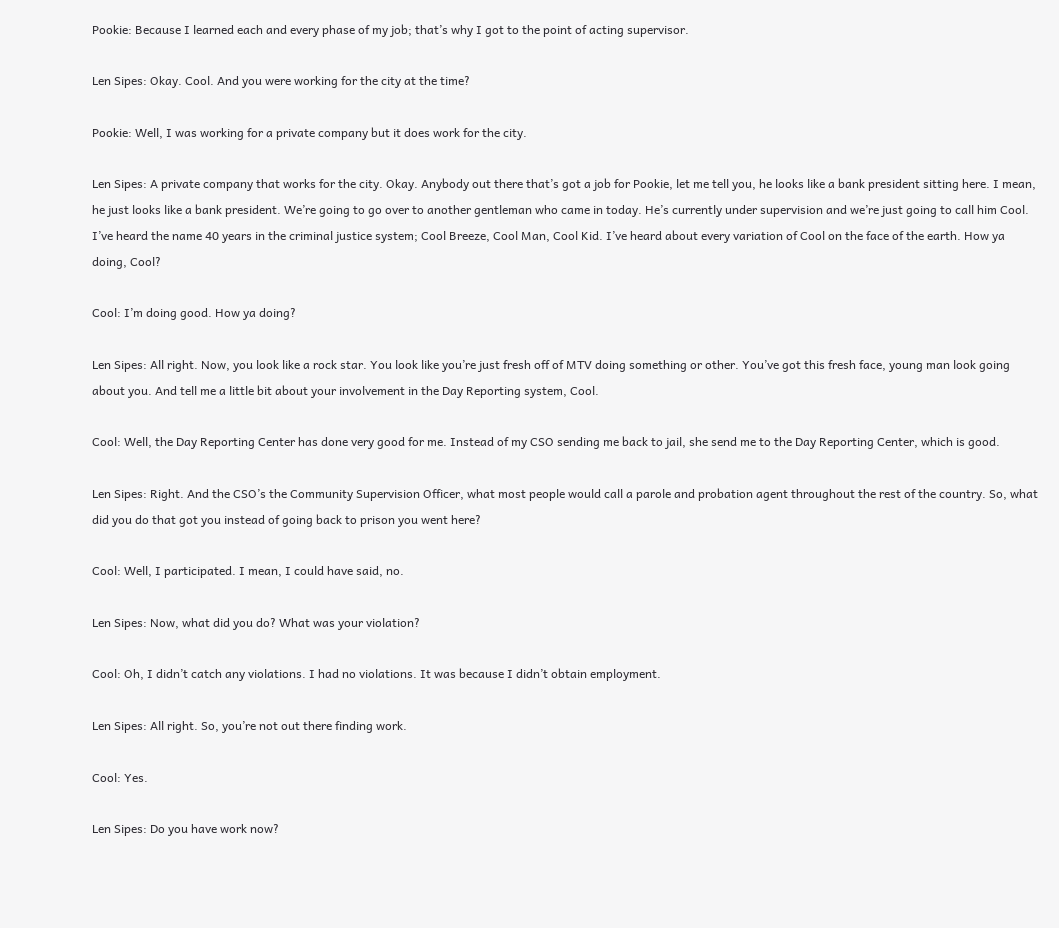Pookie: Because I learned each and every phase of my job; that’s why I got to the point of acting supervisor.

Len Sipes: Okay. Cool. And you were working for the city at the time?

Pookie: Well, I was working for a private company but it does work for the city.

Len Sipes: A private company that works for the city. Okay. Anybody out there that’s got a job for Pookie, let me tell you, he looks like a bank president sitting here. I mean, he just looks like a bank president. We’re going to go over to another gentleman who came in today. He’s currently under supervision and we’re just going to call him Cool. I’ve heard the name 40 years in the criminal justice system; Cool Breeze, Cool Man, Cool Kid. I’ve heard about every variation of Cool on the face of the earth. How ya doing, Cool?

Cool: I’m doing good. How ya doing?

Len Sipes: All right. Now, you look like a rock star. You look like you’re just fresh off of MTV doing something or other. You’ve got this fresh face, young man look going about you. And tell me a little bit about your involvement in the Day Reporting system, Cool.

Cool: Well, the Day Reporting Center has done very good for me. Instead of my CSO sending me back to jail, she send me to the Day Reporting Center, which is good.

Len Sipes: Right. And the CSO’s the Community Supervision Officer, what most people would call a parole and probation agent throughout the rest of the country. So, what did you do that got you instead of going back to prison you went here?

Cool: Well, I participated. I mean, I could have said, no.

Len Sipes: Now, what did you do? What was your violation?

Cool: Oh, I didn’t catch any violations. I had no violations. It was because I didn’t obtain employment.

Len Sipes: All right. So, you’re not out there finding work.

Cool: Yes.

Len Sipes: Do you have work now?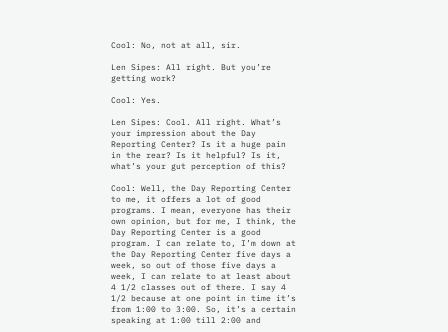Cool: No, not at all, sir.

Len Sipes: All right. But you’re getting work?

Cool: Yes.

Len Sipes: Cool. All right. What’s your impression about the Day Reporting Center? Is it a huge pain in the rear? Is it helpful? Is it, what’s your gut perception of this?

Cool: Well, the Day Reporting Center to me, it offers a lot of good programs. I mean, everyone has their own opinion, but for me, I think, the Day Reporting Center is a good program. I can relate to, I’m down at the Day Reporting Center five days a week, so out of those five days a week, I can relate to at least about 4 1/2 classes out of there. I say 4 1/2 because at one point in time it’s from 1:00 to 3:00. So, it’s a certain speaking at 1:00 till 2:00 and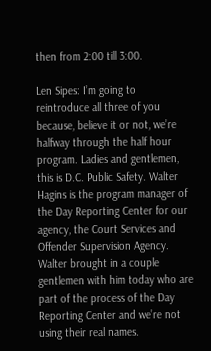then from 2:00 till 3:00.

Len Sipes: I’m going to reintroduce all three of you because, believe it or not, we’re halfway through the half hour program. Ladies and gentlemen, this is D.C. Public Safety. Walter Hagins is the program manager of the Day Reporting Center for our agency, the Court Services and Offender Supervision Agency. Walter brought in a couple gentlemen with him today who are part of the process of the Day Reporting Center and we’re not using their real names.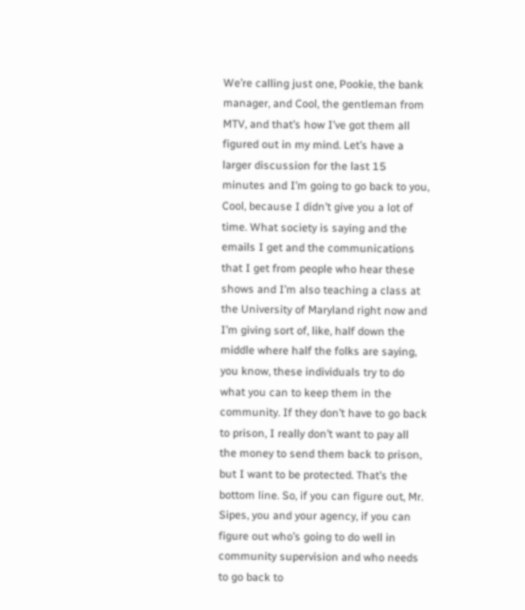We’re calling just one, Pookie, the bank manager, and Cool, the gentleman from MTV, and that’s how I’ve got them all figured out in my mind. Let’s have a larger discussion for the last 15 minutes and I’m going to go back to you, Cool, because I didn’t give you a lot of time. What society is saying and the emails I get and the communications that I get from people who hear these shows and I’m also teaching a class at the University of Maryland right now and I’m giving sort of, like, half down the middle where half the folks are saying, you know, these individuals try to do what you can to keep them in the community. If they don’t have to go back to prison, I really don’t want to pay all the money to send them back to prison, but I want to be protected. That’s the bottom line. So, if you can figure out, Mr. Sipes, you and your agency, if you can figure out who’s going to do well in community supervision and who needs to go back to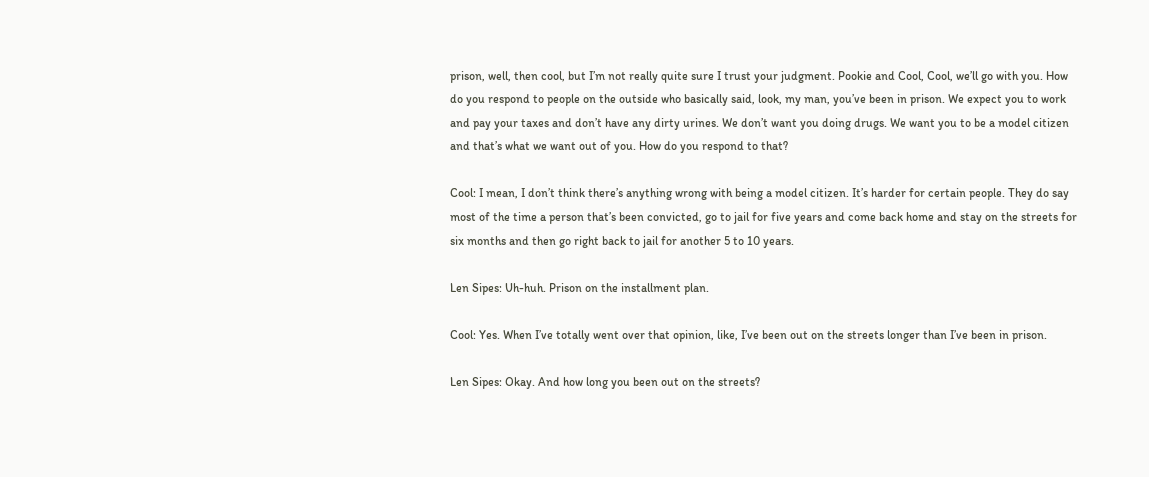prison, well, then cool, but I’m not really quite sure I trust your judgment. Pookie and Cool, Cool, we’ll go with you. How do you respond to people on the outside who basically said, look, my man, you’ve been in prison. We expect you to work and pay your taxes and don’t have any dirty urines. We don’t want you doing drugs. We want you to be a model citizen and that’s what we want out of you. How do you respond to that?

Cool: I mean, I don’t think there’s anything wrong with being a model citizen. It’s harder for certain people. They do say most of the time a person that’s been convicted, go to jail for five years and come back home and stay on the streets for six months and then go right back to jail for another 5 to 10 years.

Len Sipes: Uh-huh. Prison on the installment plan.

Cool: Yes. When I’ve totally went over that opinion, like, I’ve been out on the streets longer than I’ve been in prison.

Len Sipes: Okay. And how long you been out on the streets?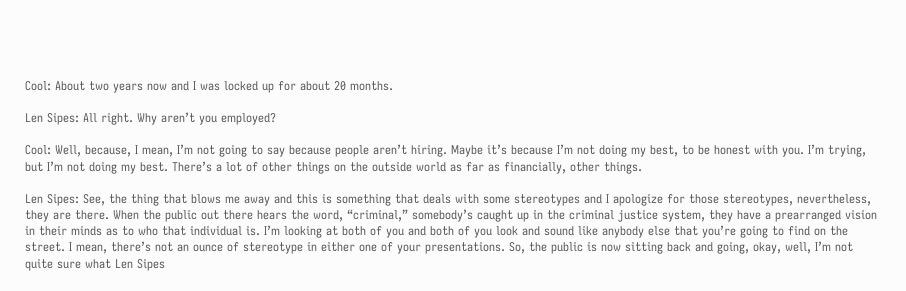Cool: About two years now and I was locked up for about 20 months.

Len Sipes: All right. Why aren’t you employed?

Cool: Well, because, I mean, I’m not going to say because people aren’t hiring. Maybe it’s because I’m not doing my best, to be honest with you. I’m trying, but I’m not doing my best. There’s a lot of other things on the outside world as far as financially, other things.

Len Sipes: See, the thing that blows me away and this is something that deals with some stereotypes and I apologize for those stereotypes, nevertheless, they are there. When the public out there hears the word, “criminal,” somebody’s caught up in the criminal justice system, they have a prearranged vision in their minds as to who that individual is. I’m looking at both of you and both of you look and sound like anybody else that you’re going to find on the street. I mean, there’s not an ounce of stereotype in either one of your presentations. So, the public is now sitting back and going, okay, well, I’m not quite sure what Len Sipes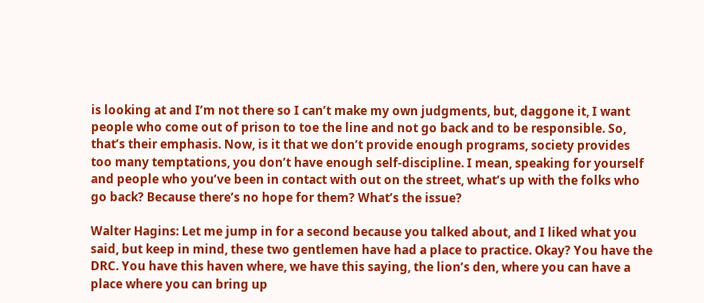is looking at and I’m not there so I can’t make my own judgments, but, daggone it, I want people who come out of prison to toe the line and not go back and to be responsible. So, that’s their emphasis. Now, is it that we don’t provide enough programs, society provides too many temptations, you don’t have enough self-discipline. I mean, speaking for yourself and people who you’ve been in contact with out on the street, what’s up with the folks who go back? Because there’s no hope for them? What’s the issue?

Walter Hagins: Let me jump in for a second because you talked about, and I liked what you said, but keep in mind, these two gentlemen have had a place to practice. Okay? You have the DRC. You have this haven where, we have this saying, the lion’s den, where you can have a place where you can bring up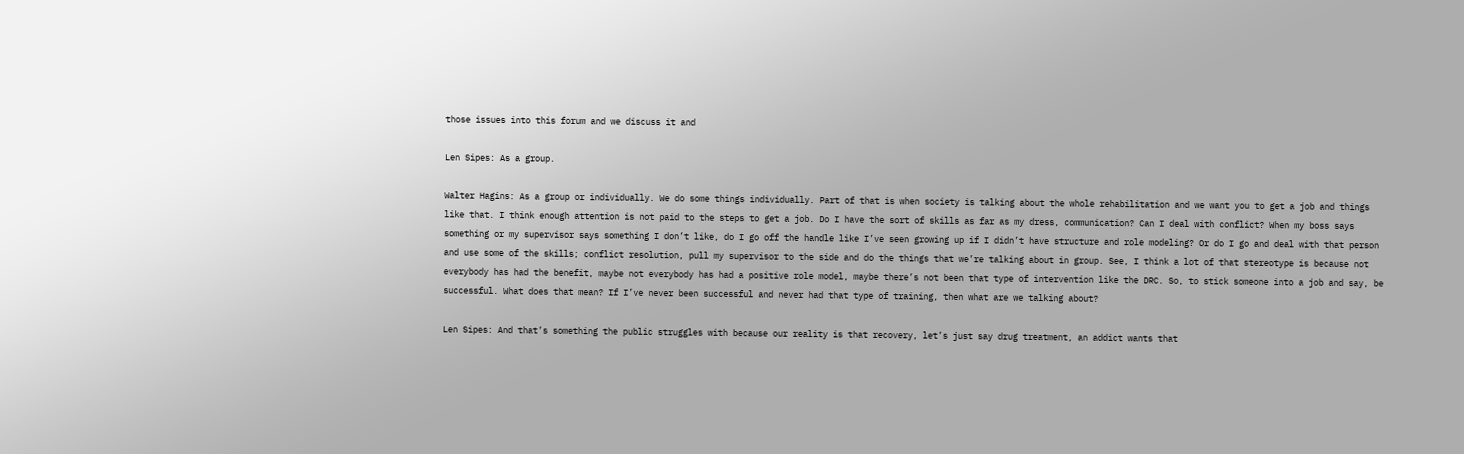those issues into this forum and we discuss it and

Len Sipes: As a group.

Walter Hagins: As a group or individually. We do some things individually. Part of that is when society is talking about the whole rehabilitation and we want you to get a job and things like that. I think enough attention is not paid to the steps to get a job. Do I have the sort of skills as far as my dress, communication? Can I deal with conflict? When my boss says something or my supervisor says something I don’t like, do I go off the handle like I’ve seen growing up if I didn’t have structure and role modeling? Or do I go and deal with that person and use some of the skills; conflict resolution, pull my supervisor to the side and do the things that we’re talking about in group. See, I think a lot of that stereotype is because not everybody has had the benefit, maybe not everybody has had a positive role model, maybe there’s not been that type of intervention like the DRC. So, to stick someone into a job and say, be successful. What does that mean? If I’ve never been successful and never had that type of training, then what are we talking about?

Len Sipes: And that’s something the public struggles with because our reality is that recovery, let’s just say drug treatment, an addict wants that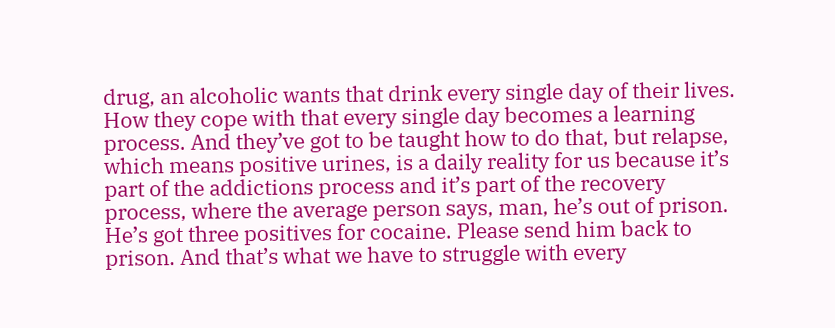drug, an alcoholic wants that drink every single day of their lives. How they cope with that every single day becomes a learning process. And they’ve got to be taught how to do that, but relapse, which means positive urines, is a daily reality for us because it’s part of the addictions process and it’s part of the recovery process, where the average person says, man, he’s out of prison. He’s got three positives for cocaine. Please send him back to prison. And that’s what we have to struggle with every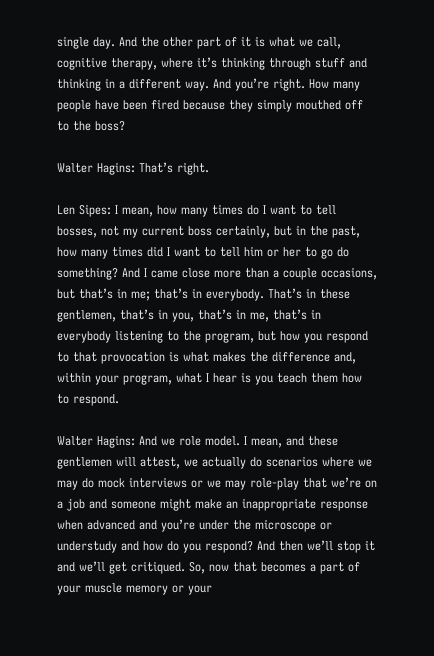single day. And the other part of it is what we call, cognitive therapy, where it’s thinking through stuff and thinking in a different way. And you’re right. How many people have been fired because they simply mouthed off to the boss?

Walter Hagins: That’s right.

Len Sipes: I mean, how many times do I want to tell bosses, not my current boss certainly, but in the past, how many times did I want to tell him or her to go do something? And I came close more than a couple occasions, but that’s in me; that’s in everybody. That’s in these gentlemen, that’s in you, that’s in me, that’s in everybody listening to the program, but how you respond to that provocation is what makes the difference and, within your program, what I hear is you teach them how to respond.

Walter Hagins: And we role model. I mean, and these gentlemen will attest, we actually do scenarios where we may do mock interviews or we may role-play that we’re on a job and someone might make an inappropriate response when advanced and you’re under the microscope or understudy and how do you respond? And then we’ll stop it and we’ll get critiqued. So, now that becomes a part of your muscle memory or your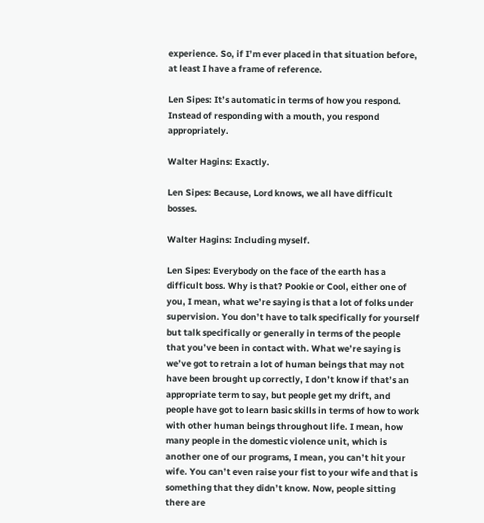experience. So, if I’m ever placed in that situation before, at least I have a frame of reference.

Len Sipes: It’s automatic in terms of how you respond. Instead of responding with a mouth, you respond appropriately.

Walter Hagins: Exactly.

Len Sipes: Because, Lord knows, we all have difficult bosses.

Walter Hagins: Including myself.

Len Sipes: Everybody on the face of the earth has a difficult boss. Why is that? Pookie or Cool, either one of you, I mean, what we’re saying is that a lot of folks under supervision. You don’t have to talk specifically for yourself but talk specifically or generally in terms of the people that you’ve been in contact with. What we’re saying is we’ve got to retrain a lot of human beings that may not have been brought up correctly, I don’t know if that’s an appropriate term to say, but people get my drift, and people have got to learn basic skills in terms of how to work with other human beings throughout life. I mean, how many people in the domestic violence unit, which is another one of our programs, I mean, you can’t hit your wife. You can’t even raise your fist to your wife and that is something that they didn’t know. Now, people sitting there are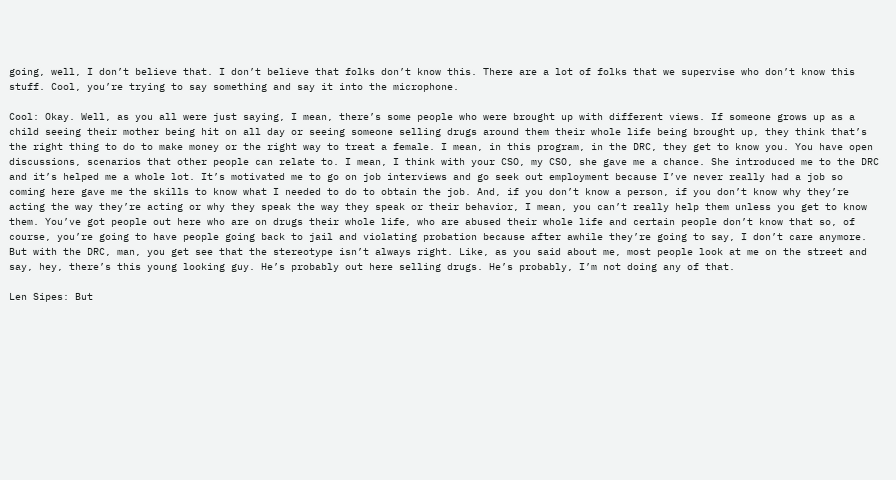going, well, I don’t believe that. I don’t believe that folks don’t know this. There are a lot of folks that we supervise who don’t know this stuff. Cool, you’re trying to say something and say it into the microphone.

Cool: Okay. Well, as you all were just saying, I mean, there’s some people who were brought up with different views. If someone grows up as a child seeing their mother being hit on all day or seeing someone selling drugs around them their whole life being brought up, they think that’s the right thing to do to make money or the right way to treat a female. I mean, in this program, in the DRC, they get to know you. You have open discussions, scenarios that other people can relate to. I mean, I think with your CSO, my CSO, she gave me a chance. She introduced me to the DRC and it’s helped me a whole lot. It’s motivated me to go on job interviews and go seek out employment because I’ve never really had a job so coming here gave me the skills to know what I needed to do to obtain the job. And, if you don’t know a person, if you don’t know why they’re acting the way they’re acting or why they speak the way they speak or their behavior, I mean, you can’t really help them unless you get to know them. You’ve got people out here who are on drugs their whole life, who are abused their whole life and certain people don’t know that so, of course, you’re going to have people going back to jail and violating probation because after awhile they’re going to say, I don’t care anymore. But with the DRC, man, you get see that the stereotype isn’t always right. Like, as you said about me, most people look at me on the street and say, hey, there’s this young looking guy. He’s probably out here selling drugs. He’s probably, I’m not doing any of that.

Len Sipes: But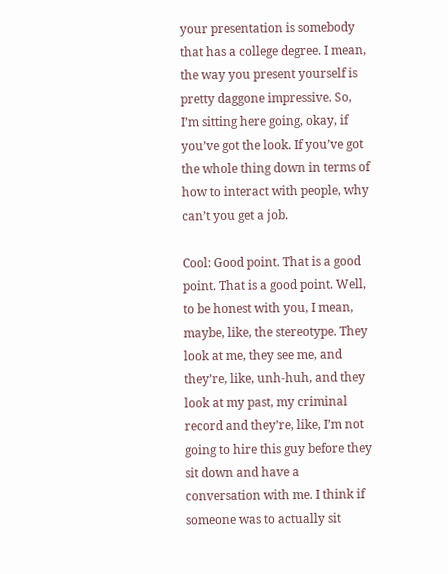your presentation is somebody that has a college degree. I mean, the way you present yourself is pretty daggone impressive. So, I’m sitting here going, okay, if you’ve got the look. If you’ve got the whole thing down in terms of how to interact with people, why can’t you get a job.

Cool: Good point. That is a good point. That is a good point. Well, to be honest with you, I mean, maybe, like, the stereotype. They look at me, they see me, and they’re, like, unh-huh, and they look at my past, my criminal record and they’re, like, I’m not going to hire this guy before they sit down and have a conversation with me. I think if someone was to actually sit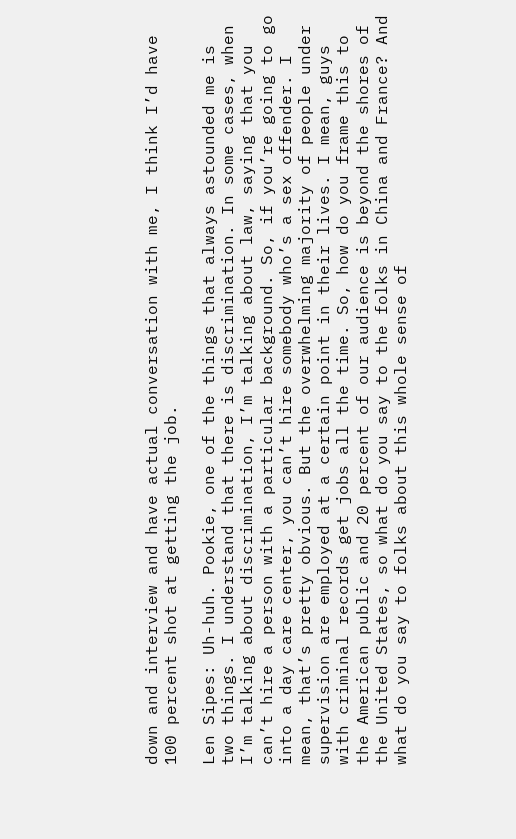down and interview and have actual conversation with me, I think I’d have 100 percent shot at getting the job.

Len Sipes: Uh-huh. Pookie, one of the things that always astounded me is two things. I understand that there is discrimination. In some cases, when I’m talking about discrimination, I’m talking about law, saying that you can’t hire a person with a particular background. So, if you’re going to go into a day care center, you can’t hire somebody who’s a sex offender. I mean, that’s pretty obvious. But the overwhelming majority of people under supervision are employed at a certain point in their lives. I mean, guys with criminal records get jobs all the time. So, how do you frame this to the American public and 20 percent of our audience is beyond the shores of the United States, so what do you say to the folks in China and France? And what do you say to folks about this whole sense of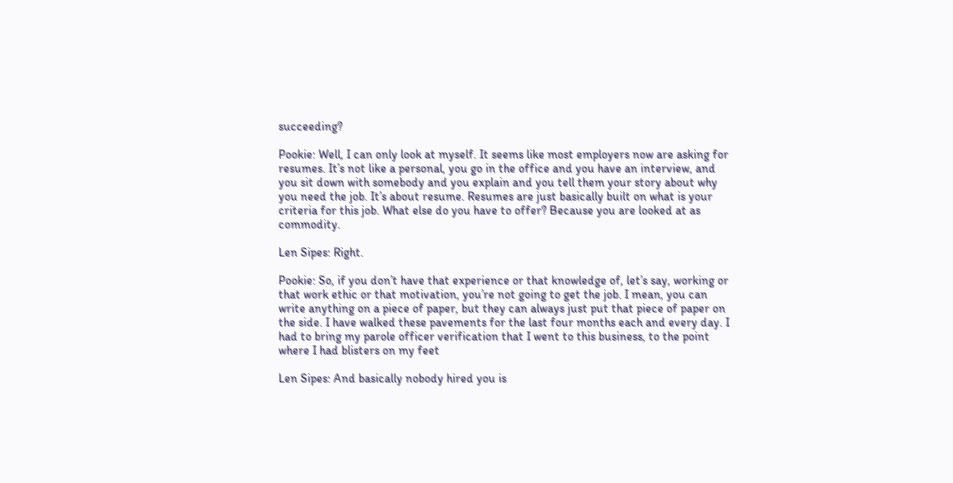succeeding?

Pookie: Well, I can only look at myself. It seems like most employers now are asking for resumes. It’s not like a personal, you go in the office and you have an interview, and you sit down with somebody and you explain and you tell them your story about why you need the job. It’s about resume. Resumes are just basically built on what is your criteria for this job. What else do you have to offer? Because you are looked at as commodity.

Len Sipes: Right.

Pookie: So, if you don’t have that experience or that knowledge of, let’s say, working or that work ethic or that motivation, you’re not going to get the job. I mean, you can write anything on a piece of paper, but they can always just put that piece of paper on the side. I have walked these pavements for the last four months each and every day. I had to bring my parole officer verification that I went to this business, to the point where I had blisters on my feet

Len Sipes: And basically nobody hired you is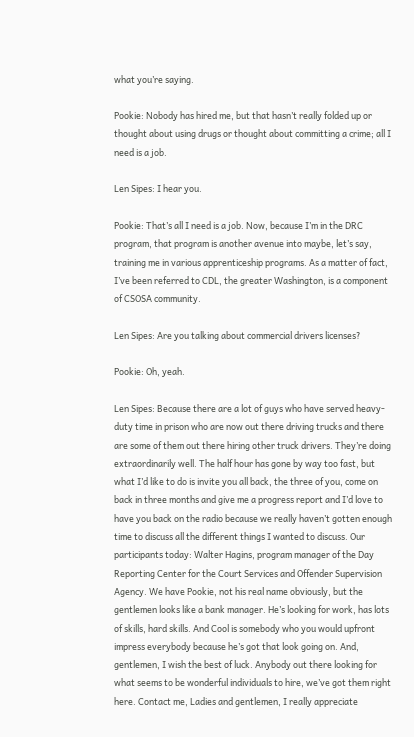what you’re saying.

Pookie: Nobody has hired me, but that hasn’t really folded up or thought about using drugs or thought about committing a crime; all I need is a job.

Len Sipes: I hear you.

Pookie: That’s all I need is a job. Now, because I’m in the DRC program, that program is another avenue into maybe, let’s say, training me in various apprenticeship programs. As a matter of fact, I’ve been referred to CDL, the greater Washington, is a component of CSOSA community.

Len Sipes: Are you talking about commercial drivers licenses?

Pookie: Oh, yeah.

Len Sipes: Because there are a lot of guys who have served heavy-duty time in prison who are now out there driving trucks and there are some of them out there hiring other truck drivers. They’re doing extraordinarily well. The half hour has gone by way too fast, but what I’d like to do is invite you all back, the three of you, come on back in three months and give me a progress report and I’d love to have you back on the radio because we really haven’t gotten enough time to discuss all the different things I wanted to discuss. Our participants today: Walter Hagins, program manager of the Day Reporting Center for the Court Services and Offender Supervision Agency. We have Pookie, not his real name obviously, but the gentlemen looks like a bank manager. He’s looking for work, has lots of skills, hard skills. And Cool is somebody who you would upfront impress everybody because he’s got that look going on. And, gentlemen, I wish the best of luck. Anybody out there looking for what seems to be wonderful individuals to hire, we’ve got them right here. Contact me, Ladies and gentlemen, I really appreciate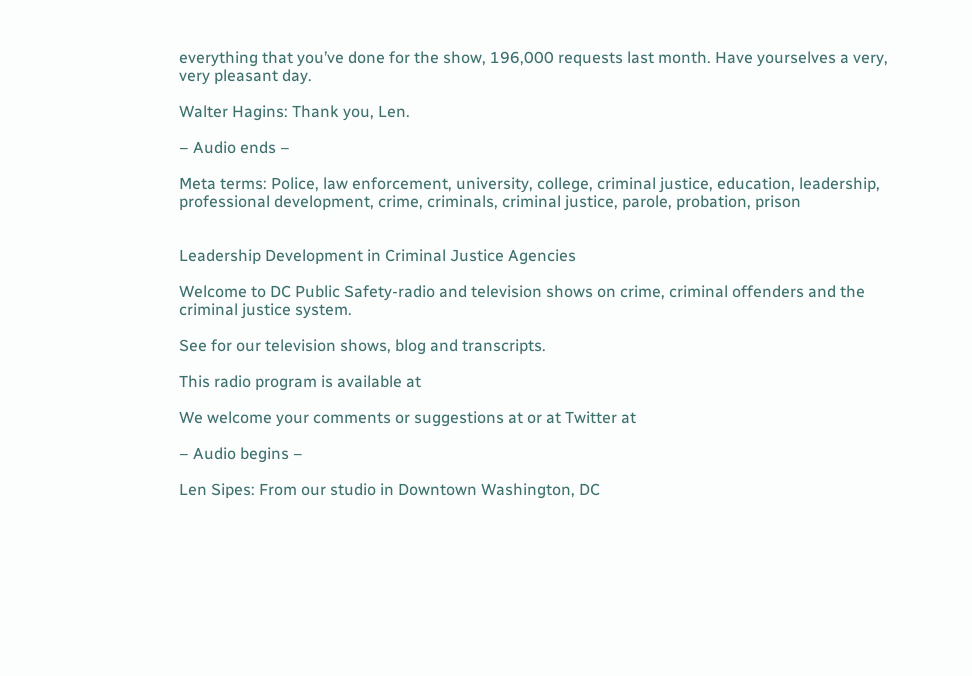everything that you’ve done for the show, 196,000 requests last month. Have yourselves a very, very pleasant day.

Walter Hagins: Thank you, Len.

– Audio ends –

Meta terms: Police, law enforcement, university, college, criminal justice, education, leadership, professional development, crime, criminals, criminal justice, parole, probation, prison


Leadership Development in Criminal Justice Agencies

Welcome to DC Public Safety-radio and television shows on crime, criminal offenders and the criminal justice system.

See for our television shows, blog and transcripts.

This radio program is available at

We welcome your comments or suggestions at or at Twitter at

– Audio begins –

Len Sipes: From our studio in Downtown Washington, DC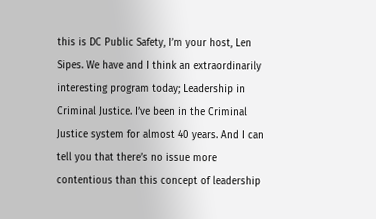this is DC Public Safety, I’m your host, Len Sipes. We have and I think an extraordinarily interesting program today; Leadership in Criminal Justice. I’ve been in the Criminal Justice system for almost 40 years. And I can tell you that there’s no issue more contentious than this concept of leadership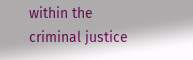within the criminal justice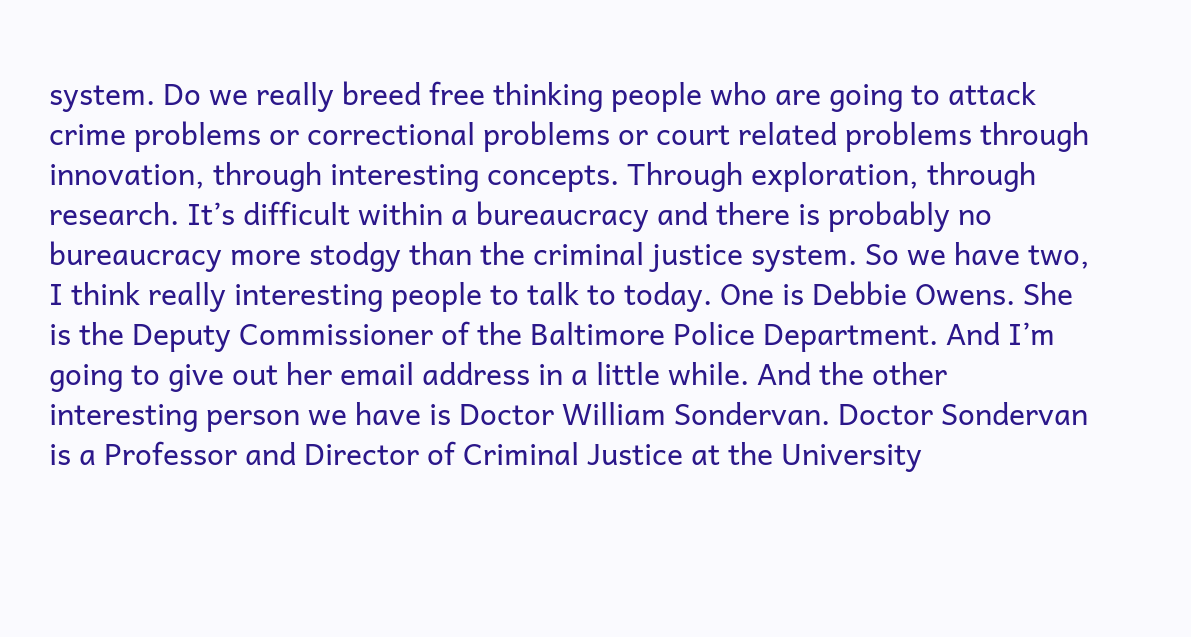system. Do we really breed free thinking people who are going to attack crime problems or correctional problems or court related problems through innovation, through interesting concepts. Through exploration, through research. It’s difficult within a bureaucracy and there is probably no bureaucracy more stodgy than the criminal justice system. So we have two, I think really interesting people to talk to today. One is Debbie Owens. She is the Deputy Commissioner of the Baltimore Police Department. And I’m going to give out her email address in a little while. And the other interesting person we have is Doctor William Sondervan. Doctor Sondervan is a Professor and Director of Criminal Justice at the University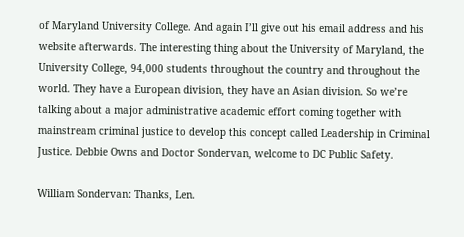of Maryland University College. And again I’ll give out his email address and his website afterwards. The interesting thing about the University of Maryland, the University College, 94,000 students throughout the country and throughout the world. They have a European division, they have an Asian division. So we’re talking about a major administrative academic effort coming together with mainstream criminal justice to develop this concept called Leadership in Criminal Justice. Debbie Owns and Doctor Sondervan, welcome to DC Public Safety.

William Sondervan: Thanks, Len.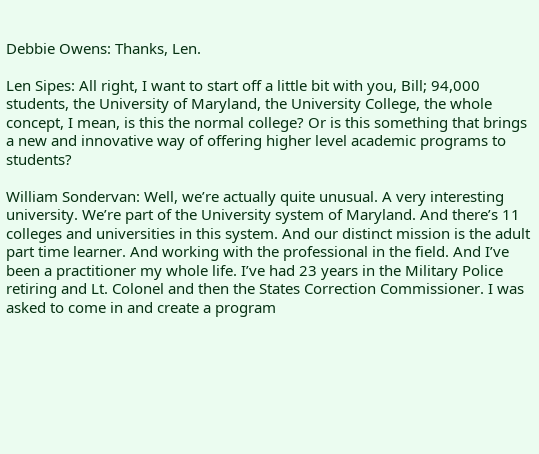Debbie Owens: Thanks, Len.

Len Sipes: All right, I want to start off a little bit with you, Bill; 94,000 students, the University of Maryland, the University College, the whole concept, I mean, is this the normal college? Or is this something that brings a new and innovative way of offering higher level academic programs to students?

William Sondervan: Well, we’re actually quite unusual. A very interesting university. We’re part of the University system of Maryland. And there’s 11 colleges and universities in this system. And our distinct mission is the adult part time learner. And working with the professional in the field. And I’ve been a practitioner my whole life. I’ve had 23 years in the Military Police retiring and Lt. Colonel and then the States Correction Commissioner. I was asked to come in and create a program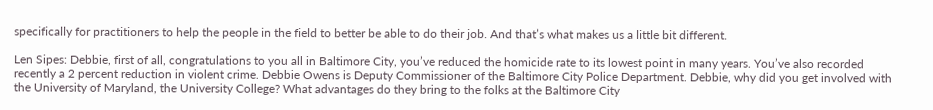specifically for practitioners to help the people in the field to better be able to do their job. And that’s what makes us a little bit different.

Len Sipes: Debbie, first of all, congratulations to you all in Baltimore City, you’ve reduced the homicide rate to its lowest point in many years. You’ve also recorded recently a 2 percent reduction in violent crime. Debbie Owens is Deputy Commissioner of the Baltimore City Police Department. Debbie, why did you get involved with the University of Maryland, the University College? What advantages do they bring to the folks at the Baltimore City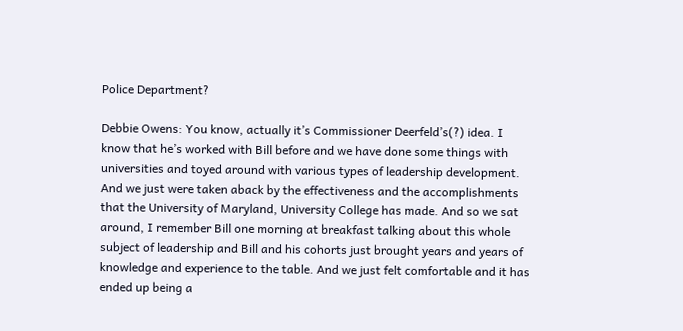Police Department?

Debbie Owens: You know, actually it’s Commissioner Deerfeld’s(?) idea. I know that he’s worked with Bill before and we have done some things with universities and toyed around with various types of leadership development. And we just were taken aback by the effectiveness and the accomplishments that the University of Maryland, University College has made. And so we sat around, I remember Bill one morning at breakfast talking about this whole subject of leadership and Bill and his cohorts just brought years and years of knowledge and experience to the table. And we just felt comfortable and it has ended up being a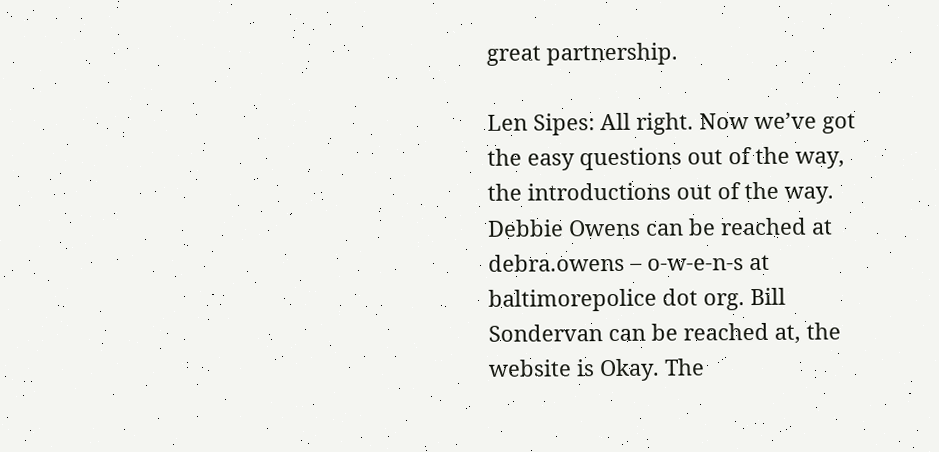great partnership.

Len Sipes: All right. Now we’ve got the easy questions out of the way, the introductions out of the way. Debbie Owens can be reached at debra.owens – o-w-e-n-s at baltimorepolice dot org. Bill Sondervan can be reached at, the website is Okay. The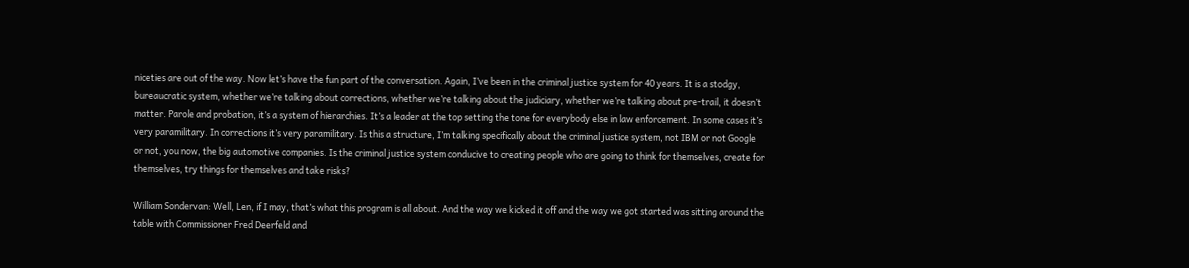niceties are out of the way. Now let’s have the fun part of the conversation. Again, I’ve been in the criminal justice system for 40 years. It is a stodgy, bureaucratic system, whether we’re talking about corrections, whether we’re talking about the judiciary, whether we’re talking about pre-trail, it doesn’t matter. Parole and probation, it’s a system of hierarchies. It’s a leader at the top setting the tone for everybody else in law enforcement. In some cases it’s very paramilitary. In corrections it’s very paramilitary. Is this a structure, I’m talking specifically about the criminal justice system, not IBM or not Google or not, you now, the big automotive companies. Is the criminal justice system conducive to creating people who are going to think for themselves, create for themselves, try things for themselves and take risks?

William Sondervan: Well, Len, if I may, that’s what this program is all about. And the way we kicked it off and the way we got started was sitting around the table with Commissioner Fred Deerfeld and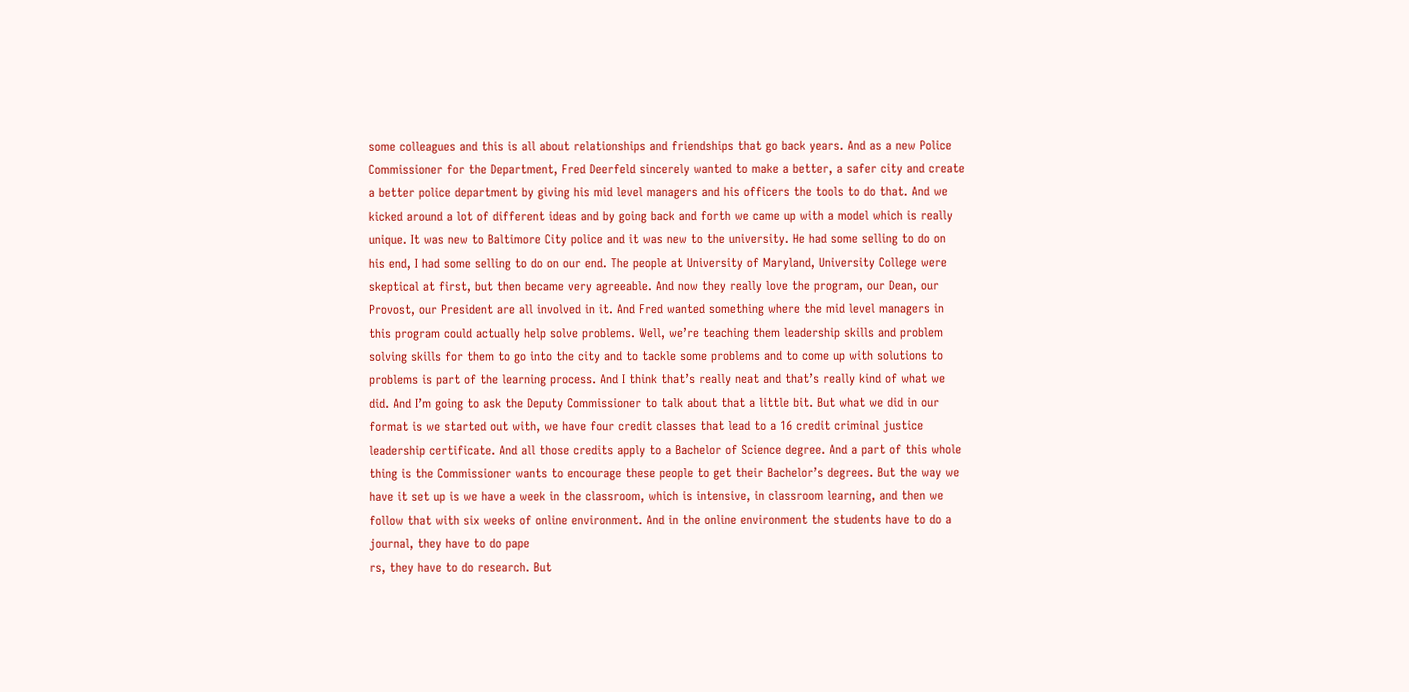some colleagues and this is all about relationships and friendships that go back years. And as a new Police Commissioner for the Department, Fred Deerfeld sincerely wanted to make a better, a safer city and create a better police department by giving his mid level managers and his officers the tools to do that. And we kicked around a lot of different ideas and by going back and forth we came up with a model which is really unique. It was new to Baltimore City police and it was new to the university. He had some selling to do on his end, I had some selling to do on our end. The people at University of Maryland, University College were skeptical at first, but then became very agreeable. And now they really love the program, our Dean, our Provost, our President are all involved in it. And Fred wanted something where the mid level managers in this program could actually help solve problems. Well, we’re teaching them leadership skills and problem solving skills for them to go into the city and to tackle some problems and to come up with solutions to problems is part of the learning process. And I think that’s really neat and that’s really kind of what we did. And I’m going to ask the Deputy Commissioner to talk about that a little bit. But what we did in our format is we started out with, we have four credit classes that lead to a 16 credit criminal justice leadership certificate. And all those credits apply to a Bachelor of Science degree. And a part of this whole thing is the Commissioner wants to encourage these people to get their Bachelor’s degrees. But the way we have it set up is we have a week in the classroom, which is intensive, in classroom learning, and then we follow that with six weeks of online environment. And in the online environment the students have to do a journal, they have to do pape
rs, they have to do research. But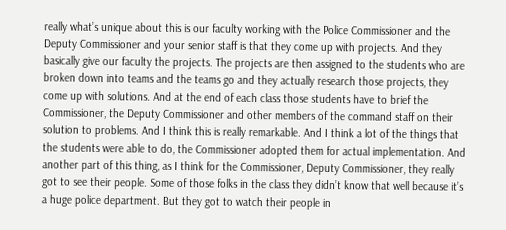really what’s unique about this is our faculty working with the Police Commissioner and the Deputy Commissioner and your senior staff is that they come up with projects. And they basically give our faculty the projects. The projects are then assigned to the students who are broken down into teams and the teams go and they actually research those projects, they come up with solutions. And at the end of each class those students have to brief the Commissioner, the Deputy Commissioner and other members of the command staff on their solution to problems. And I think this is really remarkable. And I think a lot of the things that the students were able to do, the Commissioner adopted them for actual implementation. And another part of this thing, as I think for the Commissioner, Deputy Commissioner, they really got to see their people. Some of those folks in the class they didn’t know that well because it’s a huge police department. But they got to watch their people in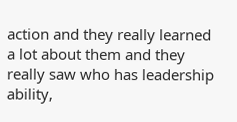action and they really learned a lot about them and they really saw who has leadership ability,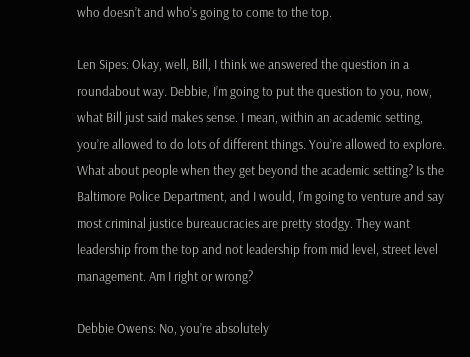who doesn’t and who’s going to come to the top.

Len Sipes: Okay, well, Bill, I think we answered the question in a roundabout way. Debbie, I’m going to put the question to you, now, what Bill just said makes sense. I mean, within an academic setting, you’re allowed to do lots of different things. You’re allowed to explore. What about people when they get beyond the academic setting? Is the Baltimore Police Department, and I would, I’m going to venture and say most criminal justice bureaucracies are pretty stodgy. They want leadership from the top and not leadership from mid level, street level management. Am I right or wrong?

Debbie Owens: No, you’re absolutely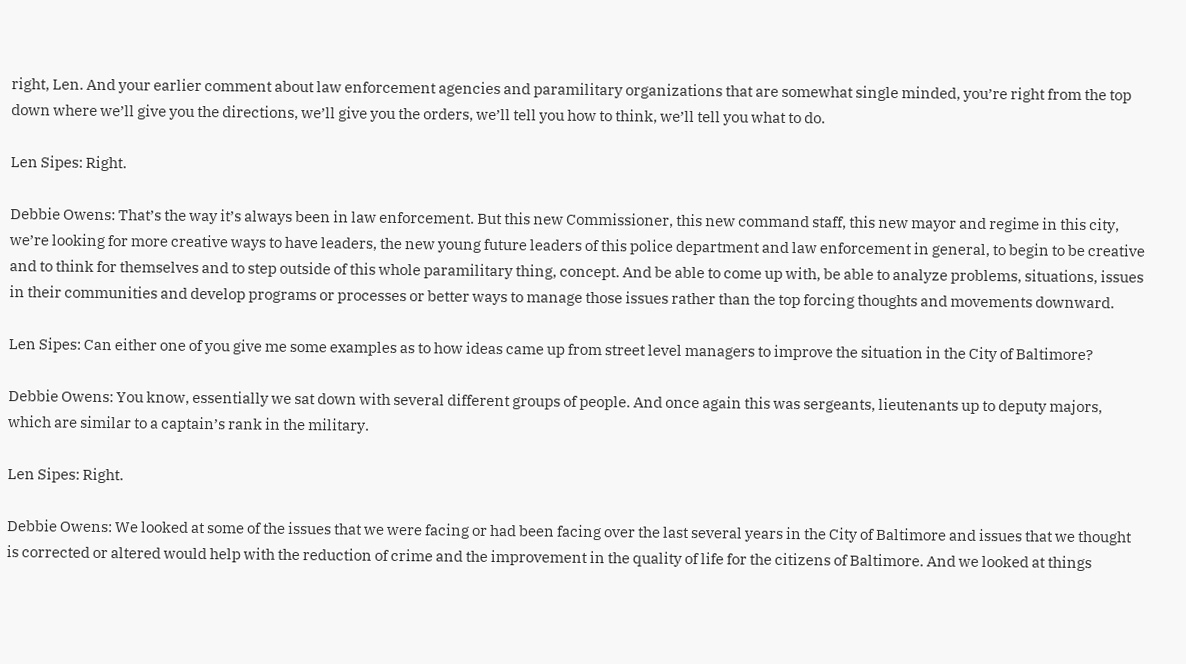right, Len. And your earlier comment about law enforcement agencies and paramilitary organizations that are somewhat single minded, you’re right from the top down where we’ll give you the directions, we’ll give you the orders, we’ll tell you how to think, we’ll tell you what to do.

Len Sipes: Right.

Debbie Owens: That’s the way it’s always been in law enforcement. But this new Commissioner, this new command staff, this new mayor and regime in this city, we’re looking for more creative ways to have leaders, the new young future leaders of this police department and law enforcement in general, to begin to be creative and to think for themselves and to step outside of this whole paramilitary thing, concept. And be able to come up with, be able to analyze problems, situations, issues in their communities and develop programs or processes or better ways to manage those issues rather than the top forcing thoughts and movements downward.

Len Sipes: Can either one of you give me some examples as to how ideas came up from street level managers to improve the situation in the City of Baltimore?

Debbie Owens: You know, essentially we sat down with several different groups of people. And once again this was sergeants, lieutenants up to deputy majors, which are similar to a captain’s rank in the military.

Len Sipes: Right.

Debbie Owens: We looked at some of the issues that we were facing or had been facing over the last several years in the City of Baltimore and issues that we thought is corrected or altered would help with the reduction of crime and the improvement in the quality of life for the citizens of Baltimore. And we looked at things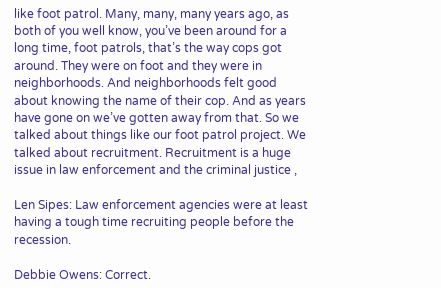like foot patrol. Many, many, many years ago, as both of you well know, you’ve been around for a long time, foot patrols, that’s the way cops got around. They were on foot and they were in neighborhoods. And neighborhoods felt good about knowing the name of their cop. And as years have gone on we’ve gotten away from that. So we talked about things like our foot patrol project. We talked about recruitment. Recruitment is a huge issue in law enforcement and the criminal justice ,

Len Sipes: Law enforcement agencies were at least having a tough time recruiting people before the recession.

Debbie Owens: Correct.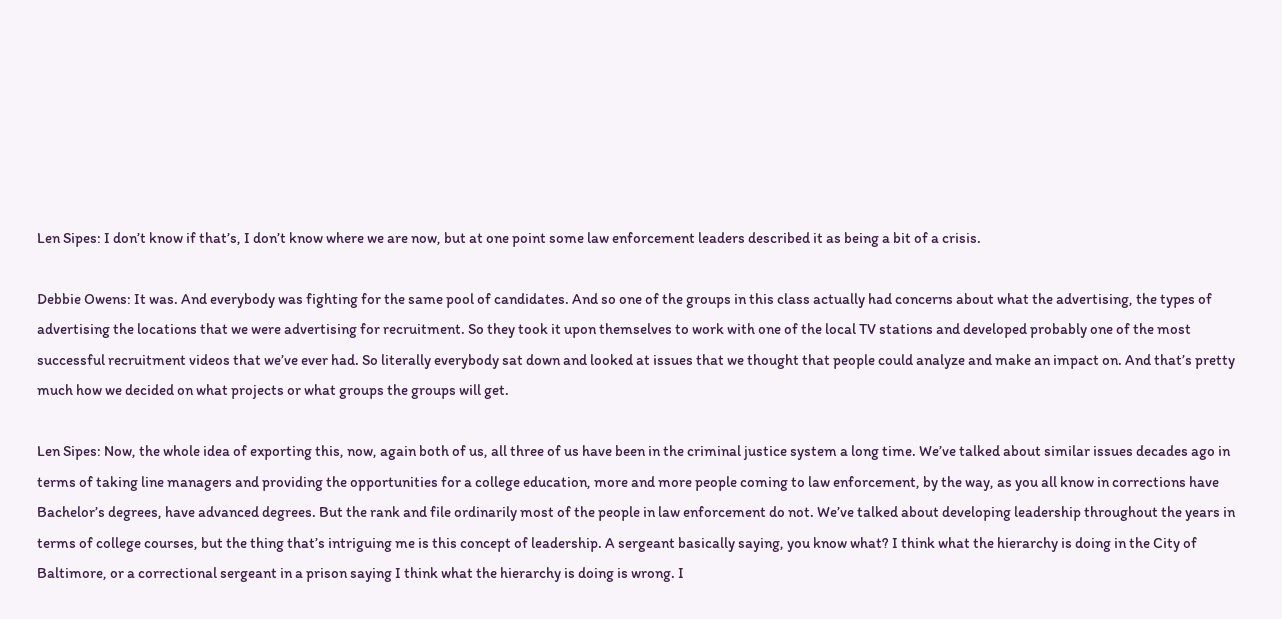Len Sipes: I don’t know if that’s, I don’t know where we are now, but at one point some law enforcement leaders described it as being a bit of a crisis.

Debbie Owens: It was. And everybody was fighting for the same pool of candidates. And so one of the groups in this class actually had concerns about what the advertising, the types of advertising the locations that we were advertising for recruitment. So they took it upon themselves to work with one of the local TV stations and developed probably one of the most successful recruitment videos that we’ve ever had. So literally everybody sat down and looked at issues that we thought that people could analyze and make an impact on. And that’s pretty much how we decided on what projects or what groups the groups will get.

Len Sipes: Now, the whole idea of exporting this, now, again both of us, all three of us have been in the criminal justice system a long time. We’ve talked about similar issues decades ago in terms of taking line managers and providing the opportunities for a college education, more and more people coming to law enforcement, by the way, as you all know in corrections have Bachelor’s degrees, have advanced degrees. But the rank and file ordinarily most of the people in law enforcement do not. We’ve talked about developing leadership throughout the years in terms of college courses, but the thing that’s intriguing me is this concept of leadership. A sergeant basically saying, you know what? I think what the hierarchy is doing in the City of Baltimore, or a correctional sergeant in a prison saying I think what the hierarchy is doing is wrong. I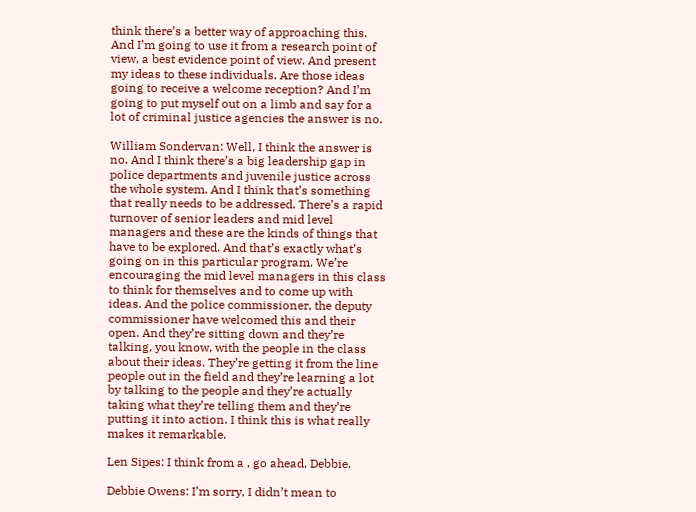think there’s a better way of approaching this. And I’m going to use it from a research point of view, a best evidence point of view. And present my ideas to these individuals. Are those ideas going to receive a welcome reception? And I’m going to put myself out on a limb and say for a lot of criminal justice agencies the answer is no.

William Sondervan: Well, I think the answer is no. And I think there’s a big leadership gap in police departments and juvenile justice across the whole system. And I think that’s something that really needs to be addressed. There’s a rapid turnover of senior leaders and mid level managers and these are the kinds of things that have to be explored. And that’s exactly what’s going on in this particular program. We’re encouraging the mid level managers in this class to think for themselves and to come up with ideas. And the police commissioner, the deputy commissioner have welcomed this and their open. And they’re sitting down and they’re talking, you know, with the people in the class about their ideas. They’re getting it from the line people out in the field and they’re learning a lot by talking to the people and they’re actually taking what they’re telling them and they’re putting it into action. I think this is what really makes it remarkable.

Len Sipes: I think from a , go ahead, Debbie.

Debbie Owens: I’m sorry, I didn’t mean to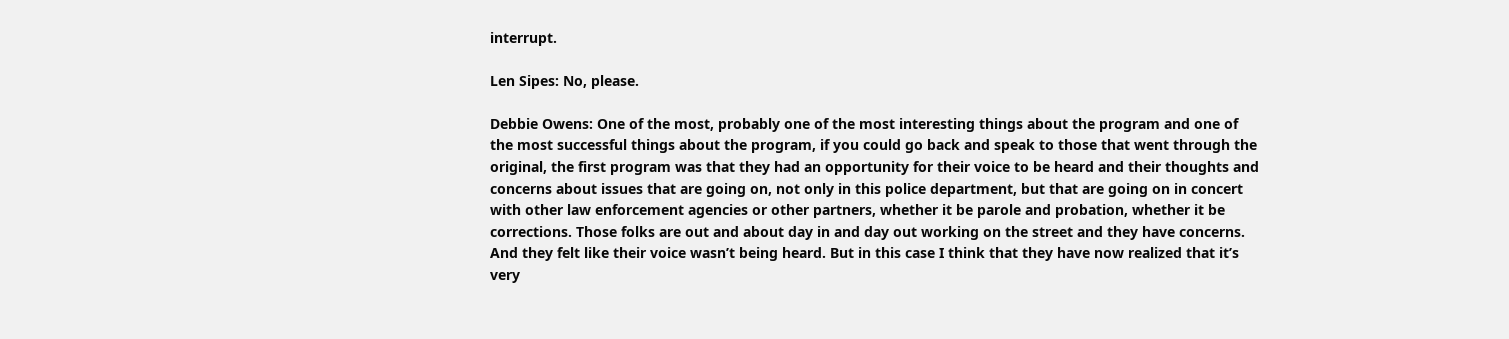interrupt.

Len Sipes: No, please.

Debbie Owens: One of the most, probably one of the most interesting things about the program and one of the most successful things about the program, if you could go back and speak to those that went through the original, the first program was that they had an opportunity for their voice to be heard and their thoughts and concerns about issues that are going on, not only in this police department, but that are going on in concert with other law enforcement agencies or other partners, whether it be parole and probation, whether it be corrections. Those folks are out and about day in and day out working on the street and they have concerns. And they felt like their voice wasn’t being heard. But in this case I think that they have now realized that it’s very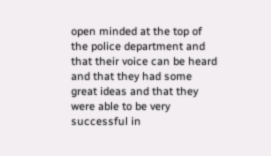open minded at the top of the police department and that their voice can be heard and that they had some great ideas and that they were able to be very successful in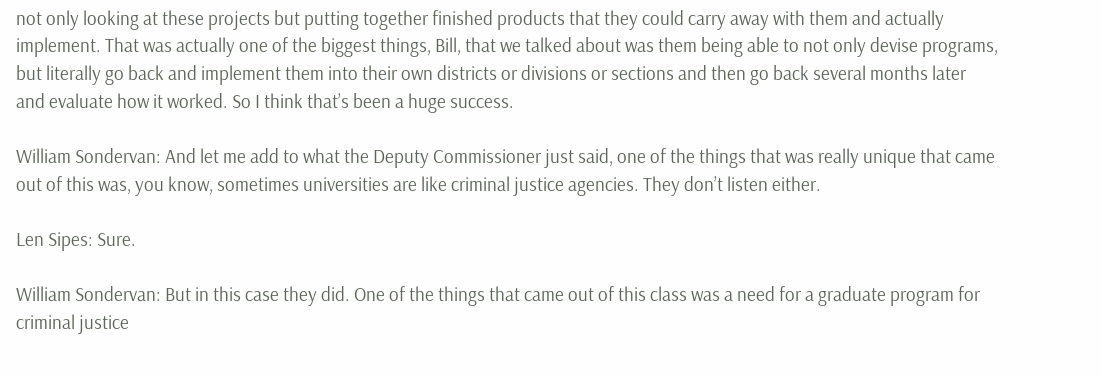not only looking at these projects but putting together finished products that they could carry away with them and actually implement. That was actually one of the biggest things, Bill, that we talked about was them being able to not only devise programs, but literally go back and implement them into their own districts or divisions or sections and then go back several months later and evaluate how it worked. So I think that’s been a huge success.

William Sondervan: And let me add to what the Deputy Commissioner just said, one of the things that was really unique that came out of this was, you know, sometimes universities are like criminal justice agencies. They don’t listen either.

Len Sipes: Sure.

William Sondervan: But in this case they did. One of the things that came out of this class was a need for a graduate program for criminal justice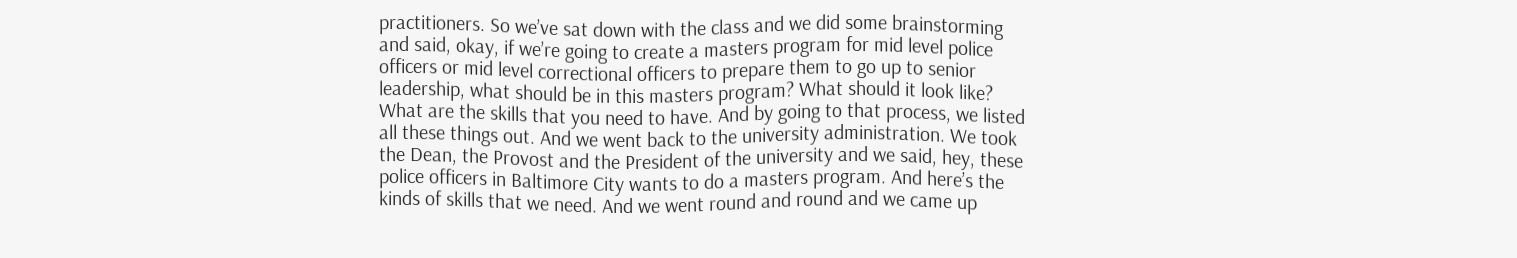practitioners. So we’ve sat down with the class and we did some brainstorming and said, okay, if we’re going to create a masters program for mid level police officers or mid level correctional officers to prepare them to go up to senior leadership, what should be in this masters program? What should it look like? What are the skills that you need to have. And by going to that process, we listed all these things out. And we went back to the university administration. We took the Dean, the Provost and the President of the university and we said, hey, these police officers in Baltimore City wants to do a masters program. And here’s the kinds of skills that we need. And we went round and round and we came up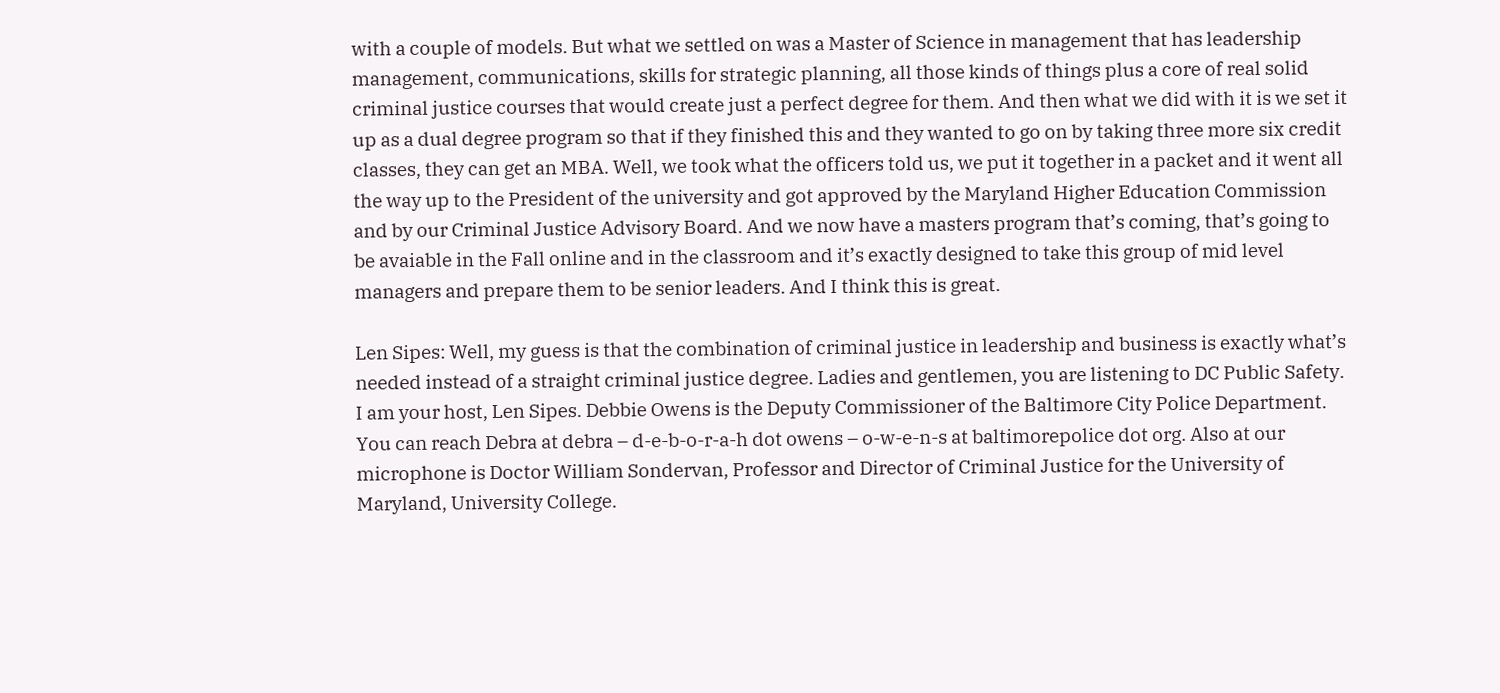with a couple of models. But what we settled on was a Master of Science in management that has leadership management, communications, skills for strategic planning, all those kinds of things plus a core of real solid criminal justice courses that would create just a perfect degree for them. And then what we did with it is we set it up as a dual degree program so that if they finished this and they wanted to go on by taking three more six credit classes, they can get an MBA. Well, we took what the officers told us, we put it together in a packet and it went all the way up to the President of the university and got approved by the Maryland Higher Education Commission and by our Criminal Justice Advisory Board. And we now have a masters program that’s coming, that’s going to be avaiable in the Fall online and in the classroom and it’s exactly designed to take this group of mid level managers and prepare them to be senior leaders. And I think this is great.

Len Sipes: Well, my guess is that the combination of criminal justice in leadership and business is exactly what’s needed instead of a straight criminal justice degree. Ladies and gentlemen, you are listening to DC Public Safety. I am your host, Len Sipes. Debbie Owens is the Deputy Commissioner of the Baltimore City Police Department. You can reach Debra at debra – d-e-b-o-r-a-h dot owens – o-w-e-n-s at baltimorepolice dot org. Also at our microphone is Doctor William Sondervan, Professor and Director of Criminal Justice for the University of Maryland, University College.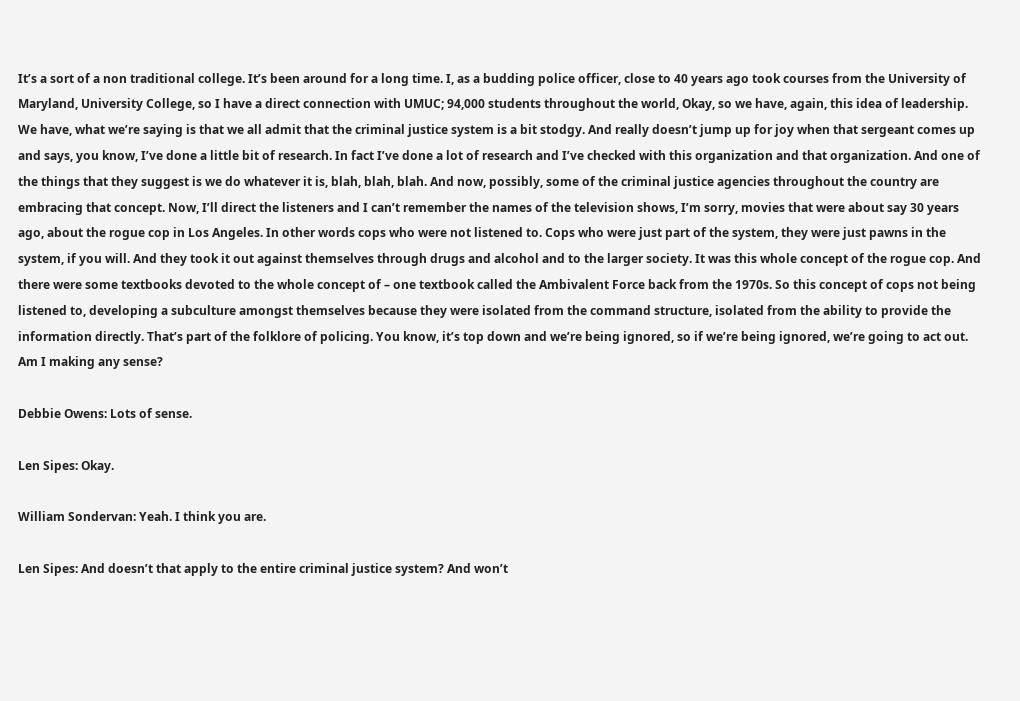It’s a sort of a non traditional college. It’s been around for a long time. I, as a budding police officer, close to 40 years ago took courses from the University of Maryland, University College, so I have a direct connection with UMUC; 94,000 students throughout the world, Okay, so we have, again, this idea of leadership. We have, what we’re saying is that we all admit that the criminal justice system is a bit stodgy. And really doesn’t jump up for joy when that sergeant comes up and says, you know, I’ve done a little bit of research. In fact I’ve done a lot of research and I’ve checked with this organization and that organization. And one of the things that they suggest is we do whatever it is, blah, blah, blah. And now, possibly, some of the criminal justice agencies throughout the country are embracing that concept. Now, I’ll direct the listeners and I can’t remember the names of the television shows, I’m sorry, movies that were about say 30 years ago, about the rogue cop in Los Angeles. In other words cops who were not listened to. Cops who were just part of the system, they were just pawns in the system, if you will. And they took it out against themselves through drugs and alcohol and to the larger society. It was this whole concept of the rogue cop. And there were some textbooks devoted to the whole concept of – one textbook called the Ambivalent Force back from the 1970s. So this concept of cops not being listened to, developing a subculture amongst themselves because they were isolated from the command structure, isolated from the ability to provide the information directly. That’s part of the folklore of policing. You know, it’s top down and we’re being ignored, so if we’re being ignored, we’re going to act out. Am I making any sense?

Debbie Owens: Lots of sense.

Len Sipes: Okay.

William Sondervan: Yeah. I think you are.

Len Sipes: And doesn’t that apply to the entire criminal justice system? And won’t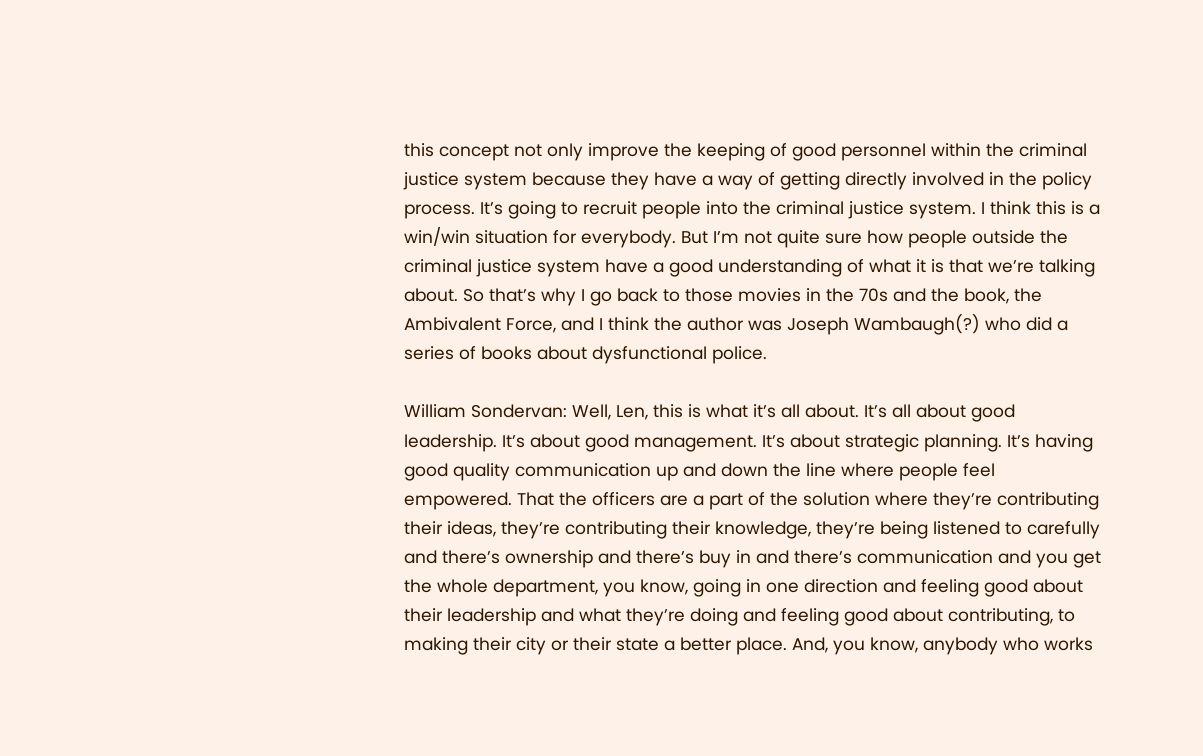this concept not only improve the keeping of good personnel within the criminal justice system because they have a way of getting directly involved in the policy process. It’s going to recruit people into the criminal justice system. I think this is a win/win situation for everybody. But I’m not quite sure how people outside the criminal justice system have a good understanding of what it is that we’re talking about. So that’s why I go back to those movies in the 70s and the book, the Ambivalent Force, and I think the author was Joseph Wambaugh(?) who did a series of books about dysfunctional police.

William Sondervan: Well, Len, this is what it’s all about. It’s all about good leadership. It’s about good management. It’s about strategic planning. It’s having good quality communication up and down the line where people feel empowered. That the officers are a part of the solution where they’re contributing their ideas, they’re contributing their knowledge, they’re being listened to carefully and there’s ownership and there’s buy in and there’s communication and you get the whole department, you know, going in one direction and feeling good about their leadership and what they’re doing and feeling good about contributing, to making their city or their state a better place. And, you know, anybody who works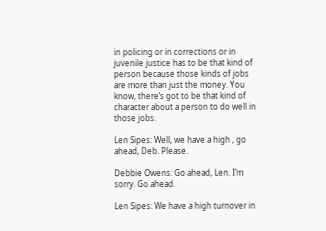in policing or in corrections or in juvenile justice has to be that kind of person because those kinds of jobs are more than just the money. You know, there’s got to be that kind of character about a person to do well in those jobs.

Len Sipes: Well, we have a high , go ahead, Deb. Please.

Debbie Owens: Go ahead, Len. I’m sorry. Go ahead.

Len Sipes: We have a high turnover in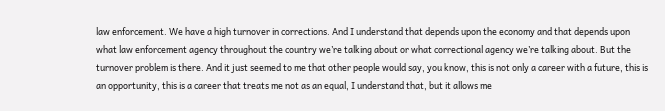law enforcement. We have a high turnover in corrections. And I understand that depends upon the economy and that depends upon what law enforcement agency throughout the country we’re talking about or what correctional agency we’re talking about. But the turnover problem is there. And it just seemed to me that other people would say, you know, this is not only a career with a future, this is an opportunity, this is a career that treats me not as an equal, I understand that, but it allows me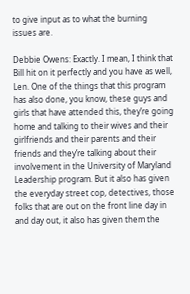to give input as to what the burning issues are.

Debbie Owens: Exactly. I mean, I think that Bill hit on it perfectly and you have as well, Len. One of the things that this program has also done, you know, these guys and girls that have attended this, they’re going home and talking to their wives and their girlfriends and their parents and their friends and they’re talking about their involvement in the University of Maryland Leadership program. But it also has given the everyday street cop, detectives, those folks that are out on the front line day in and day out, it also has given them the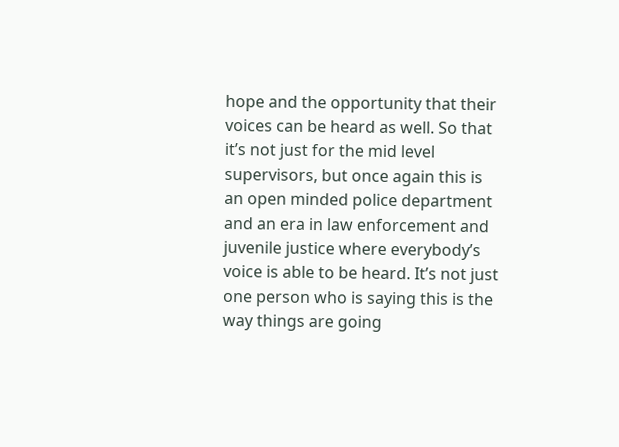hope and the opportunity that their voices can be heard as well. So that it’s not just for the mid level supervisors, but once again this is an open minded police department and an era in law enforcement and juvenile justice where everybody’s voice is able to be heard. It’s not just one person who is saying this is the way things are going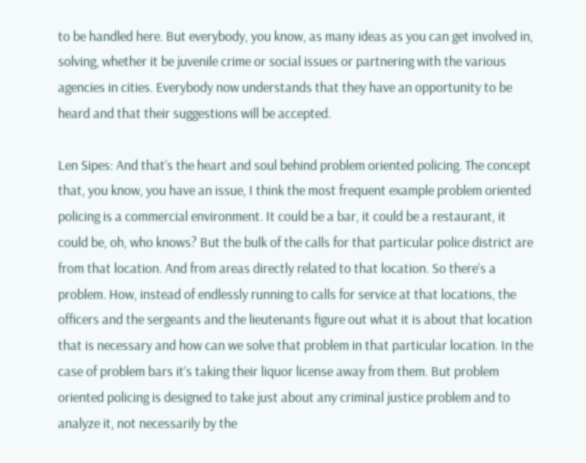to be handled here. But everybody, you know, as many ideas as you can get involved in, solving, whether it be juvenile crime or social issues or partnering with the various agencies in cities. Everybody now understands that they have an opportunity to be heard and that their suggestions will be accepted.

Len Sipes: And that’s the heart and soul behind problem oriented policing. The concept that, you know, you have an issue, I think the most frequent example problem oriented policing is a commercial environment. It could be a bar, it could be a restaurant, it could be, oh, who knows? But the bulk of the calls for that particular police district are from that location. And from areas directly related to that location. So there’s a problem. How, instead of endlessly running to calls for service at that locations, the officers and the sergeants and the lieutenants figure out what it is about that location that is necessary and how can we solve that problem in that particular location. In the case of problem bars it’s taking their liquor license away from them. But problem oriented policing is designed to take just about any criminal justice problem and to analyze it, not necessarily by the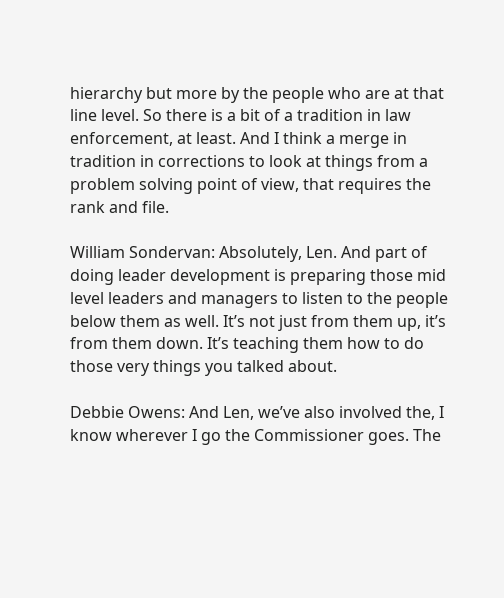hierarchy but more by the people who are at that line level. So there is a bit of a tradition in law enforcement, at least. And I think a merge in tradition in corrections to look at things from a problem solving point of view, that requires the rank and file.

William Sondervan: Absolutely, Len. And part of doing leader development is preparing those mid level leaders and managers to listen to the people below them as well. It’s not just from them up, it’s from them down. It’s teaching them how to do those very things you talked about.

Debbie Owens: And Len, we’ve also involved the, I know wherever I go the Commissioner goes. The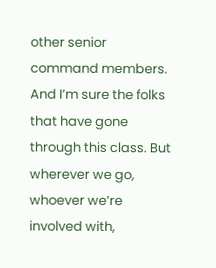other senior command members. And I’m sure the folks that have gone through this class. But wherever we go, whoever we’re involved with,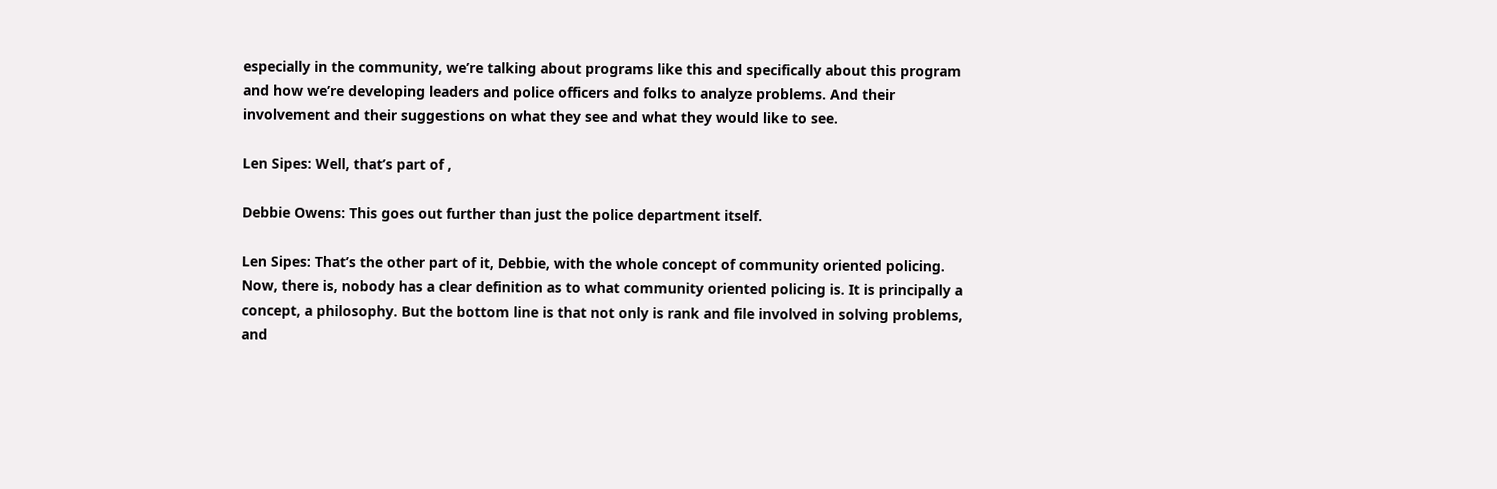especially in the community, we’re talking about programs like this and specifically about this program and how we’re developing leaders and police officers and folks to analyze problems. And their involvement and their suggestions on what they see and what they would like to see.

Len Sipes: Well, that’s part of ,

Debbie Owens: This goes out further than just the police department itself.

Len Sipes: That’s the other part of it, Debbie, with the whole concept of community oriented policing. Now, there is, nobody has a clear definition as to what community oriented policing is. It is principally a concept, a philosophy. But the bottom line is that not only is rank and file involved in solving problems, and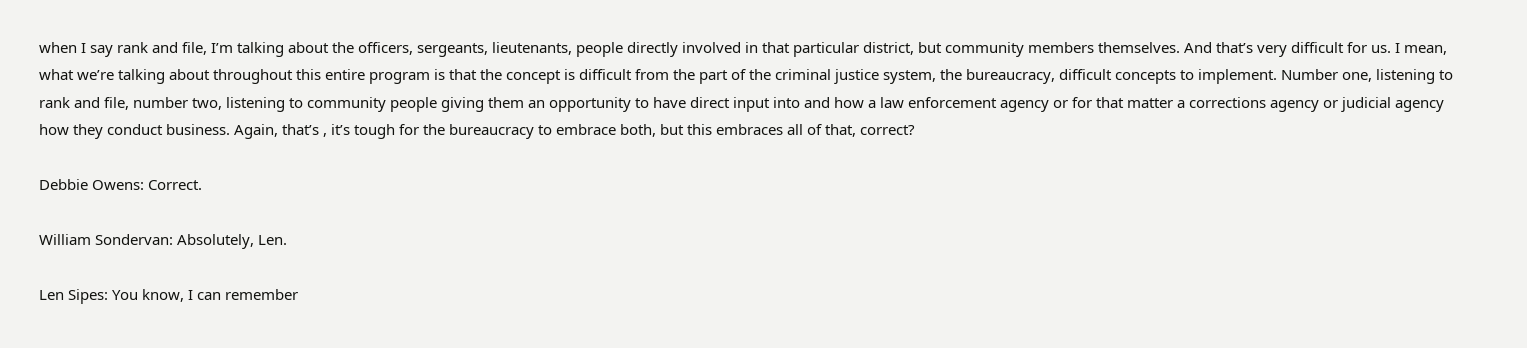when I say rank and file, I’m talking about the officers, sergeants, lieutenants, people directly involved in that particular district, but community members themselves. And that’s very difficult for us. I mean, what we’re talking about throughout this entire program is that the concept is difficult from the part of the criminal justice system, the bureaucracy, difficult concepts to implement. Number one, listening to rank and file, number two, listening to community people giving them an opportunity to have direct input into and how a law enforcement agency or for that matter a corrections agency or judicial agency how they conduct business. Again, that’s , it’s tough for the bureaucracy to embrace both, but this embraces all of that, correct?

Debbie Owens: Correct.

William Sondervan: Absolutely, Len.

Len Sipes: You know, I can remember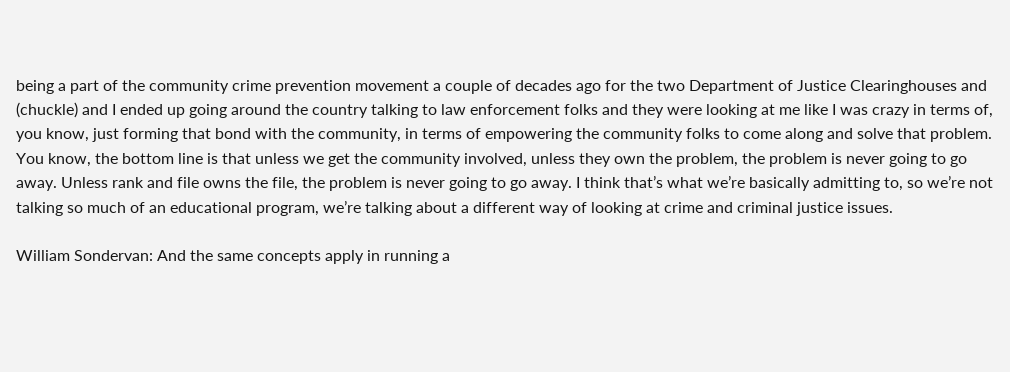being a part of the community crime prevention movement a couple of decades ago for the two Department of Justice Clearinghouses and (chuckle) and I ended up going around the country talking to law enforcement folks and they were looking at me like I was crazy in terms of, you know, just forming that bond with the community, in terms of empowering the community folks to come along and solve that problem. You know, the bottom line is that unless we get the community involved, unless they own the problem, the problem is never going to go away. Unless rank and file owns the file, the problem is never going to go away. I think that’s what we’re basically admitting to, so we’re not talking so much of an educational program, we’re talking about a different way of looking at crime and criminal justice issues.

William Sondervan: And the same concepts apply in running a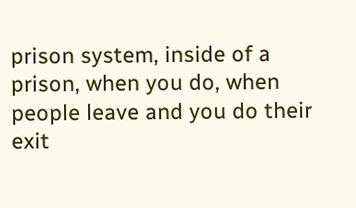prison system, inside of a prison, when you do, when people leave and you do their exit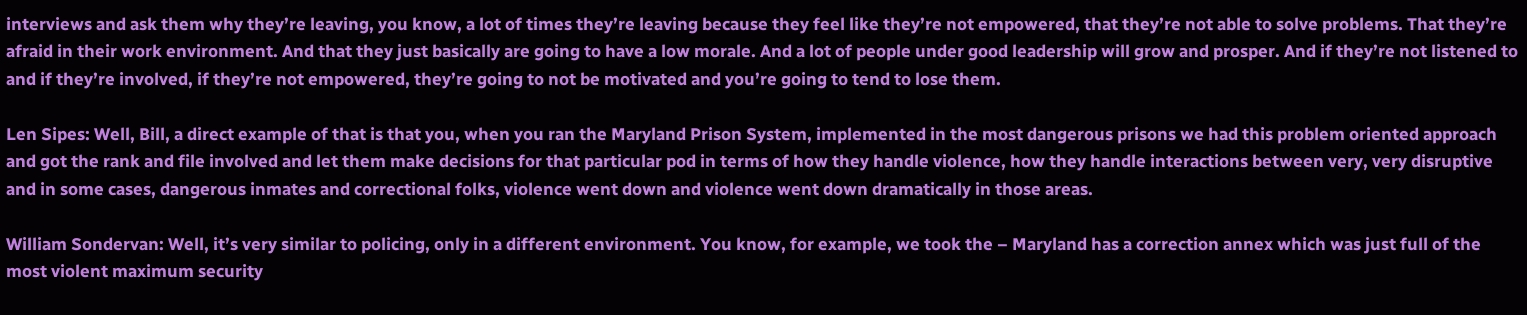interviews and ask them why they’re leaving, you know, a lot of times they’re leaving because they feel like they’re not empowered, that they’re not able to solve problems. That they’re afraid in their work environment. And that they just basically are going to have a low morale. And a lot of people under good leadership will grow and prosper. And if they’re not listened to and if they’re involved, if they’re not empowered, they’re going to not be motivated and you’re going to tend to lose them.

Len Sipes: Well, Bill, a direct example of that is that you, when you ran the Maryland Prison System, implemented in the most dangerous prisons we had this problem oriented approach and got the rank and file involved and let them make decisions for that particular pod in terms of how they handle violence, how they handle interactions between very, very disruptive and in some cases, dangerous inmates and correctional folks, violence went down and violence went down dramatically in those areas.

William Sondervan: Well, it’s very similar to policing, only in a different environment. You know, for example, we took the – Maryland has a correction annex which was just full of the most violent maximum security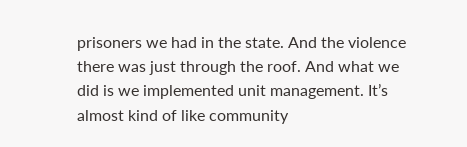prisoners we had in the state. And the violence there was just through the roof. And what we did is we implemented unit management. It’s almost kind of like community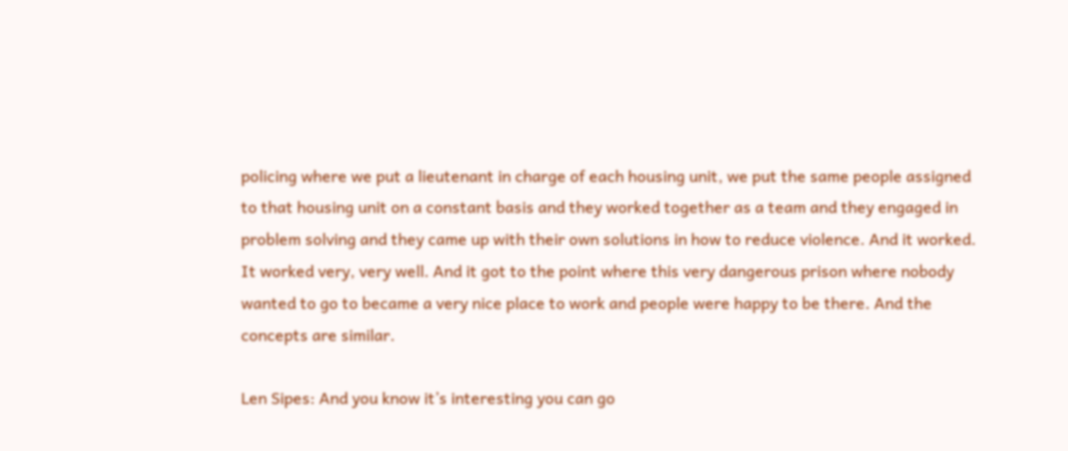policing where we put a lieutenant in charge of each housing unit, we put the same people assigned to that housing unit on a constant basis and they worked together as a team and they engaged in problem solving and they came up with their own solutions in how to reduce violence. And it worked. It worked very, very well. And it got to the point where this very dangerous prison where nobody wanted to go to became a very nice place to work and people were happy to be there. And the concepts are similar.

Len Sipes: And you know it’s interesting you can go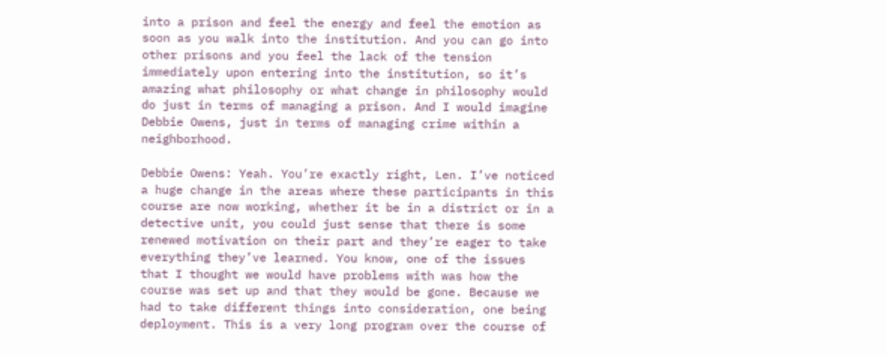into a prison and feel the energy and feel the emotion as soon as you walk into the institution. And you can go into other prisons and you feel the lack of the tension immediately upon entering into the institution, so it’s amazing what philosophy or what change in philosophy would do just in terms of managing a prison. And I would imagine Debbie Owens, just in terms of managing crime within a neighborhood.

Debbie Owens: Yeah. You’re exactly right, Len. I’ve noticed a huge change in the areas where these participants in this course are now working, whether it be in a district or in a detective unit, you could just sense that there is some renewed motivation on their part and they’re eager to take everything they’ve learned. You know, one of the issues that I thought we would have problems with was how the course was set up and that they would be gone. Because we had to take different things into consideration, one being deployment. This is a very long program over the course of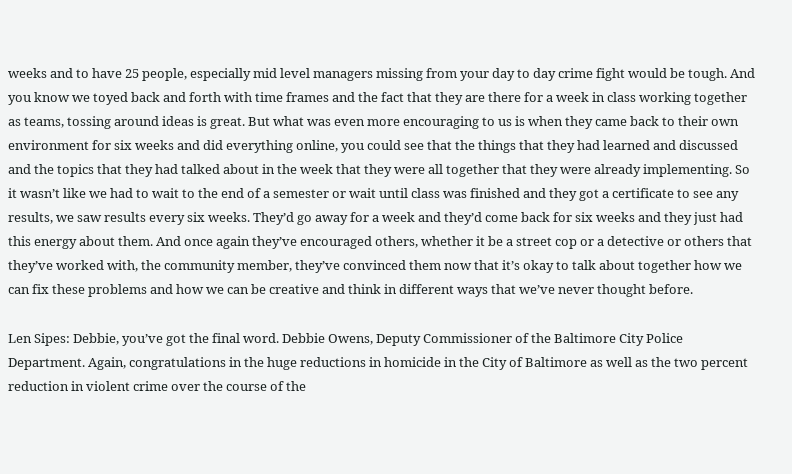weeks and to have 25 people, especially mid level managers missing from your day to day crime fight would be tough. And you know we toyed back and forth with time frames and the fact that they are there for a week in class working together as teams, tossing around ideas is great. But what was even more encouraging to us is when they came back to their own environment for six weeks and did everything online, you could see that the things that they had learned and discussed and the topics that they had talked about in the week that they were all together that they were already implementing. So it wasn’t like we had to wait to the end of a semester or wait until class was finished and they got a certificate to see any results, we saw results every six weeks. They’d go away for a week and they’d come back for six weeks and they just had this energy about them. And once again they’ve encouraged others, whether it be a street cop or a detective or others that they’ve worked with, the community member, they’ve convinced them now that it’s okay to talk about together how we can fix these problems and how we can be creative and think in different ways that we’ve never thought before.

Len Sipes: Debbie, you’ve got the final word. Debbie Owens, Deputy Commissioner of the Baltimore City Police Department. Again, congratulations in the huge reductions in homicide in the City of Baltimore as well as the two percent reduction in violent crime over the course of the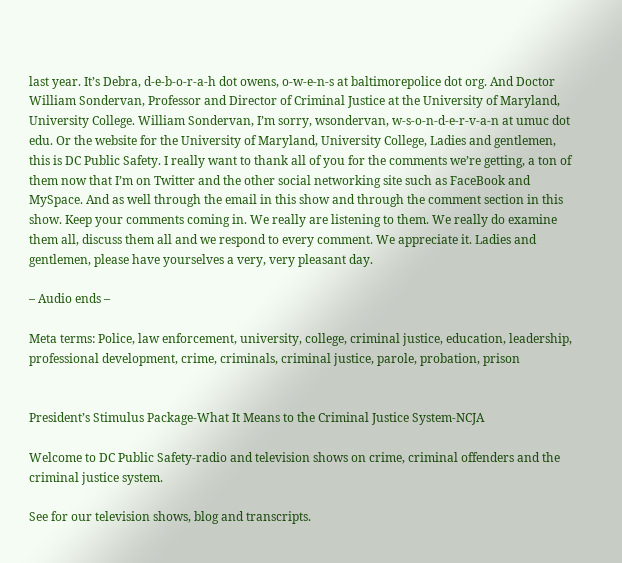last year. It’s Debra, d-e-b-o-r-a-h dot owens, o-w-e-n-s at baltimorepolice dot org. And Doctor William Sondervan, Professor and Director of Criminal Justice at the University of Maryland, University College. William Sondervan, I’m sorry, wsondervan, w-s-o-n-d-e-r-v-a-n at umuc dot edu. Or the website for the University of Maryland, University College, Ladies and gentlemen, this is DC Public Safety. I really want to thank all of you for the comments we’re getting, a ton of them now that I’m on Twitter and the other social networking site such as FaceBook and MySpace. And as well through the email in this show and through the comment section in this show. Keep your comments coming in. We really are listening to them. We really do examine them all, discuss them all and we respond to every comment. We appreciate it. Ladies and gentlemen, please have yourselves a very, very pleasant day.

– Audio ends –

Meta terms: Police, law enforcement, university, college, criminal justice, education, leadership, professional development, crime, criminals, criminal justice, parole, probation, prison


President’s Stimulus Package-What It Means to the Criminal Justice System-NCJA

Welcome to DC Public Safety-radio and television shows on crime, criminal offenders and the criminal justice system.

See for our television shows, blog and transcripts.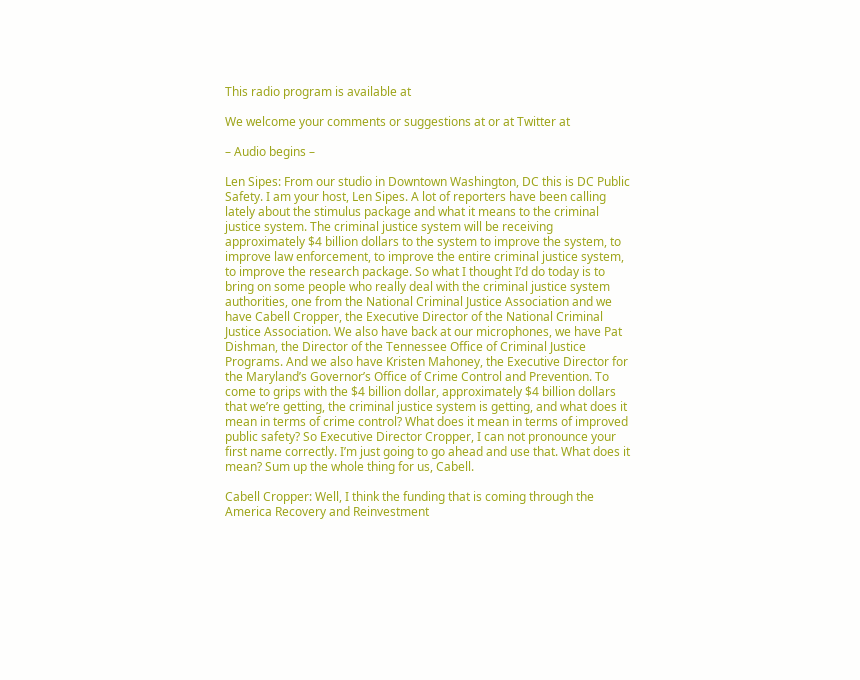This radio program is available at

We welcome your comments or suggestions at or at Twitter at

– Audio begins –

Len Sipes: From our studio in Downtown Washington, DC this is DC Public Safety. I am your host, Len Sipes. A lot of reporters have been calling lately about the stimulus package and what it means to the criminal justice system. The criminal justice system will be receiving approximately $4 billion dollars to the system to improve the system, to improve law enforcement, to improve the entire criminal justice system, to improve the research package. So what I thought I’d do today is to bring on some people who really deal with the criminal justice system authorities, one from the National Criminal Justice Association and we have Cabell Cropper, the Executive Director of the National Criminal Justice Association. We also have back at our microphones, we have Pat Dishman, the Director of the Tennessee Office of Criminal Justice Programs. And we also have Kristen Mahoney, the Executive Director for the Maryland’s Governor’s Office of Crime Control and Prevention. To come to grips with the $4 billion dollar, approximately $4 billion dollars that we’re getting, the criminal justice system is getting, and what does it mean in terms of crime control? What does it mean in terms of improved public safety? So Executive Director Cropper, I can not pronounce your first name correctly. I’m just going to go ahead and use that. What does it mean? Sum up the whole thing for us, Cabell.

Cabell Cropper: Well, I think the funding that is coming through the America Recovery and Reinvestment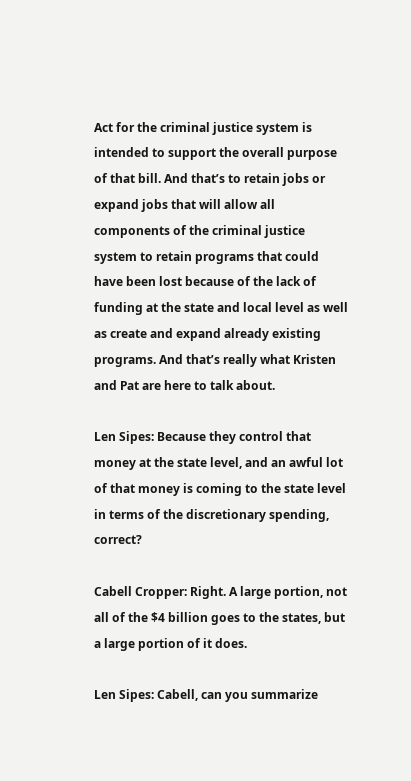Act for the criminal justice system is intended to support the overall purpose of that bill. And that’s to retain jobs or expand jobs that will allow all components of the criminal justice system to retain programs that could have been lost because of the lack of funding at the state and local level as well as create and expand already existing programs. And that’s really what Kristen and Pat are here to talk about.

Len Sipes: Because they control that money at the state level, and an awful lot of that money is coming to the state level in terms of the discretionary spending, correct?

Cabell Cropper: Right. A large portion, not all of the $4 billion goes to the states, but a large portion of it does.

Len Sipes: Cabell, can you summarize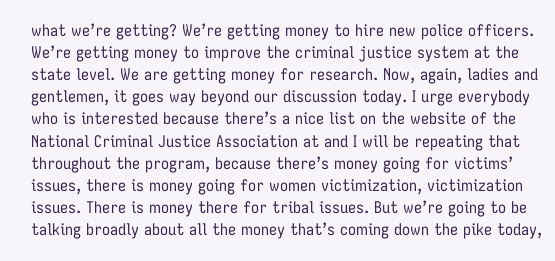what we’re getting? We’re getting money to hire new police officers. We’re getting money to improve the criminal justice system at the state level. We are getting money for research. Now, again, ladies and gentlemen, it goes way beyond our discussion today. I urge everybody who is interested because there’s a nice list on the website of the National Criminal Justice Association at and I will be repeating that throughout the program, because there’s money going for victims’ issues, there is money going for women victimization, victimization issues. There is money there for tribal issues. But we’re going to be talking broadly about all the money that’s coming down the pike today,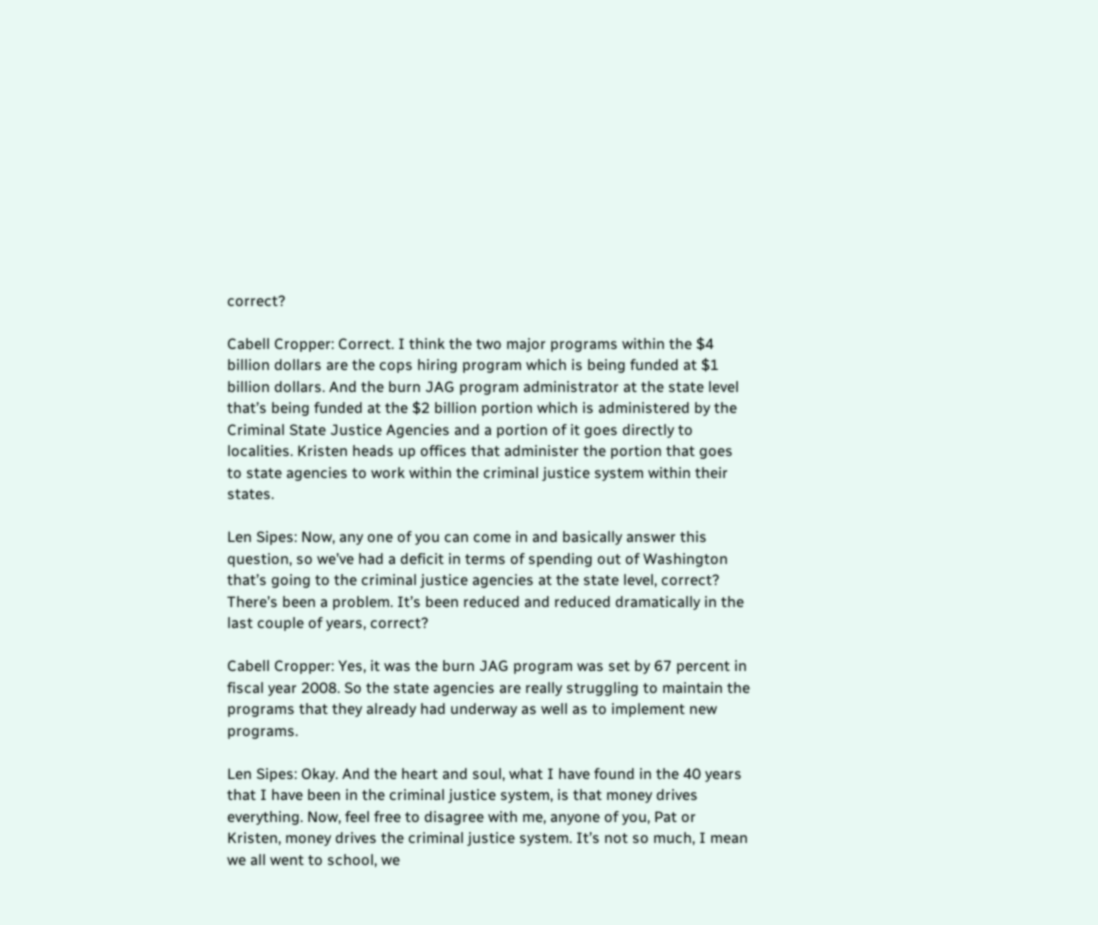correct?

Cabell Cropper: Correct. I think the two major programs within the $4 billion dollars are the cops hiring program which is being funded at $1 billion dollars. And the burn JAG program administrator at the state level that’s being funded at the $2 billion portion which is administered by the Criminal State Justice Agencies and a portion of it goes directly to localities. Kristen heads up offices that administer the portion that goes to state agencies to work within the criminal justice system within their states.

Len Sipes: Now, any one of you can come in and basically answer this question, so we’ve had a deficit in terms of spending out of Washington that’s going to the criminal justice agencies at the state level, correct? There’s been a problem. It’s been reduced and reduced dramatically in the last couple of years, correct?

Cabell Cropper: Yes, it was the burn JAG program was set by 67 percent in fiscal year 2008. So the state agencies are really struggling to maintain the programs that they already had underway as well as to implement new programs.

Len Sipes: Okay. And the heart and soul, what I have found in the 40 years that I have been in the criminal justice system, is that money drives everything. Now, feel free to disagree with me, anyone of you, Pat or Kristen, money drives the criminal justice system. It’s not so much, I mean we all went to school, we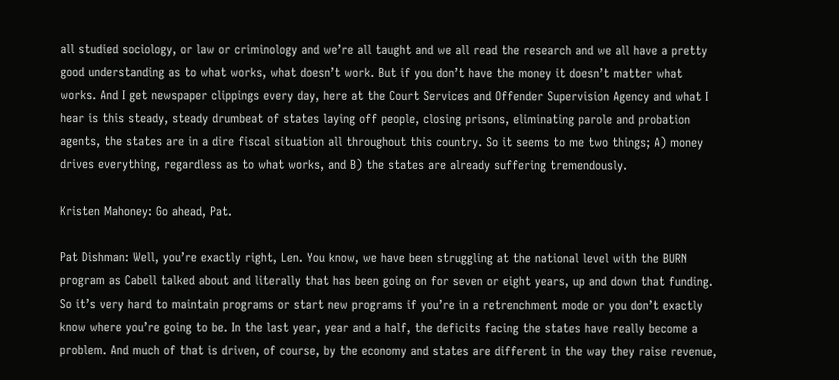all studied sociology, or law or criminology and we’re all taught and we all read the research and we all have a pretty good understanding as to what works, what doesn’t work. But if you don’t have the money it doesn’t matter what works. And I get newspaper clippings every day, here at the Court Services and Offender Supervision Agency and what I hear is this steady, steady drumbeat of states laying off people, closing prisons, eliminating parole and probation agents, the states are in a dire fiscal situation all throughout this country. So it seems to me two things; A) money drives everything, regardless as to what works, and B) the states are already suffering tremendously.

Kristen Mahoney: Go ahead, Pat.

Pat Dishman: Well, you’re exactly right, Len. You know, we have been struggling at the national level with the BURN program as Cabell talked about and literally that has been going on for seven or eight years, up and down that funding. So it’s very hard to maintain programs or start new programs if you’re in a retrenchment mode or you don’t exactly know where you’re going to be. In the last year, year and a half, the deficits facing the states have really become a problem. And much of that is driven, of course, by the economy and states are different in the way they raise revenue,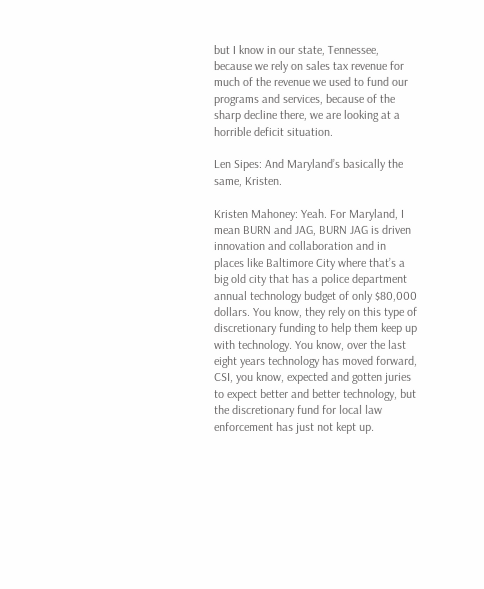but I know in our state, Tennessee, because we rely on sales tax revenue for much of the revenue we used to fund our programs and services, because of the sharp decline there, we are looking at a horrible deficit situation.

Len Sipes: And Maryland’s basically the same, Kristen.

Kristen Mahoney: Yeah. For Maryland, I mean BURN and JAG, BURN JAG is driven innovation and collaboration and in places like Baltimore City where that’s a big old city that has a police department annual technology budget of only $80,000 dollars. You know, they rely on this type of discretionary funding to help them keep up with technology. You know, over the last eight years technology has moved forward, CSI, you know, expected and gotten juries to expect better and better technology, but the discretionary fund for local law enforcement has just not kept up.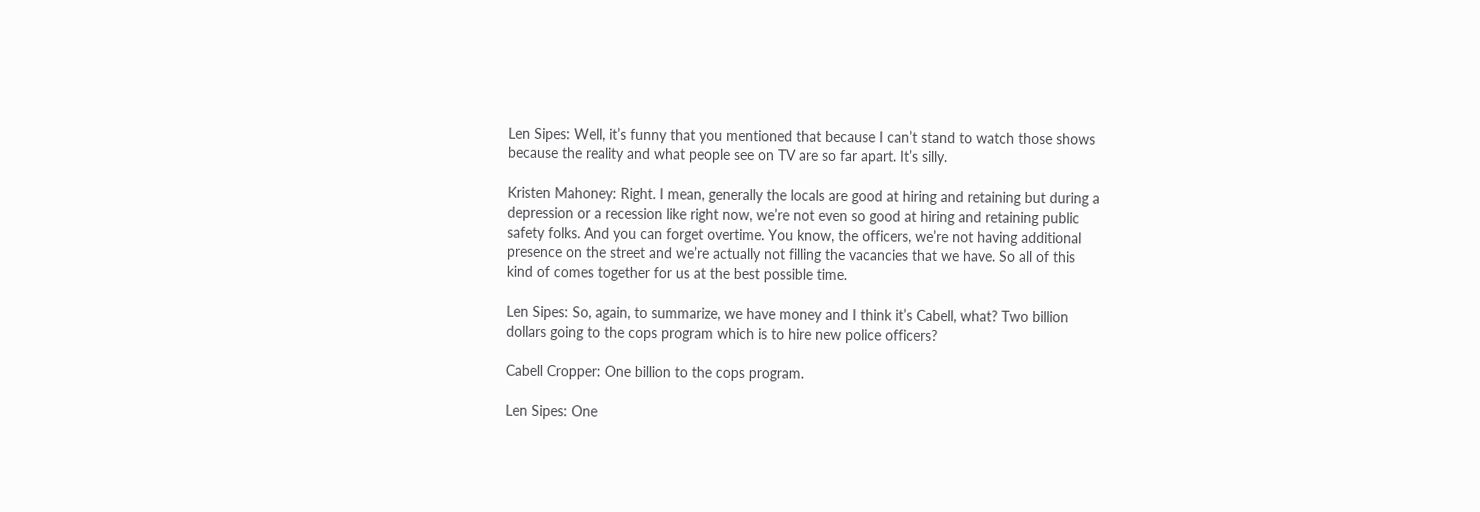Len Sipes: Well, it’s funny that you mentioned that because I can’t stand to watch those shows because the reality and what people see on TV are so far apart. It’s silly.

Kristen Mahoney: Right. I mean, generally the locals are good at hiring and retaining but during a depression or a recession like right now, we’re not even so good at hiring and retaining public safety folks. And you can forget overtime. You know, the officers, we’re not having additional presence on the street and we’re actually not filling the vacancies that we have. So all of this kind of comes together for us at the best possible time.

Len Sipes: So, again, to summarize, we have money and I think it’s Cabell, what? Two billion dollars going to the cops program which is to hire new police officers?

Cabell Cropper: One billion to the cops program.

Len Sipes: One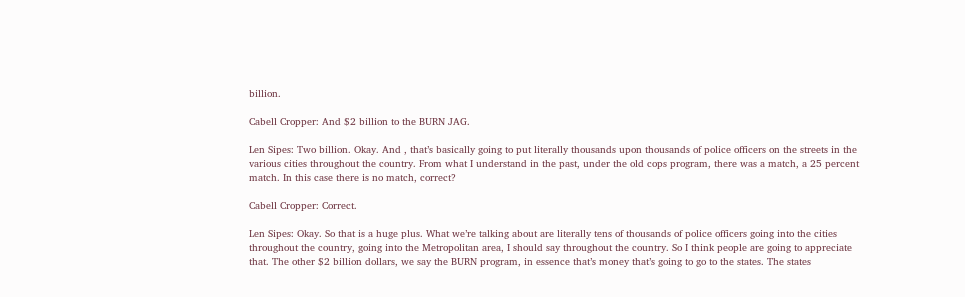billion.

Cabell Cropper: And $2 billion to the BURN JAG.

Len Sipes: Two billion. Okay. And , that’s basically going to put literally thousands upon thousands of police officers on the streets in the various cities throughout the country. From what I understand in the past, under the old cops program, there was a match, a 25 percent match. In this case there is no match, correct?

Cabell Cropper: Correct.

Len Sipes: Okay. So that is a huge plus. What we’re talking about are literally tens of thousands of police officers going into the cities throughout the country, going into the Metropolitan area, I should say throughout the country. So I think people are going to appreciate that. The other $2 billion dollars, we say the BURN program, in essence that’s money that’s going to go to the states. The states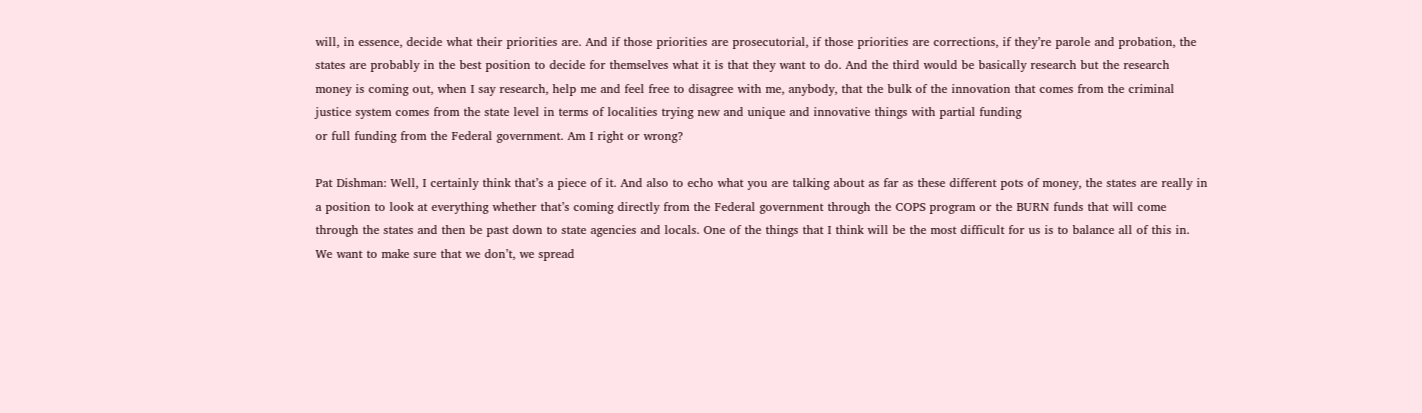will, in essence, decide what their priorities are. And if those priorities are prosecutorial, if those priorities are corrections, if they’re parole and probation, the states are probably in the best position to decide for themselves what it is that they want to do. And the third would be basically research but the research money is coming out, when I say research, help me and feel free to disagree with me, anybody, that the bulk of the innovation that comes from the criminal justice system comes from the state level in terms of localities trying new and unique and innovative things with partial funding
or full funding from the Federal government. Am I right or wrong?

Pat Dishman: Well, I certainly think that’s a piece of it. And also to echo what you are talking about as far as these different pots of money, the states are really in a position to look at everything whether that’s coming directly from the Federal government through the COPS program or the BURN funds that will come through the states and then be past down to state agencies and locals. One of the things that I think will be the most difficult for us is to balance all of this in. We want to make sure that we don’t, we spread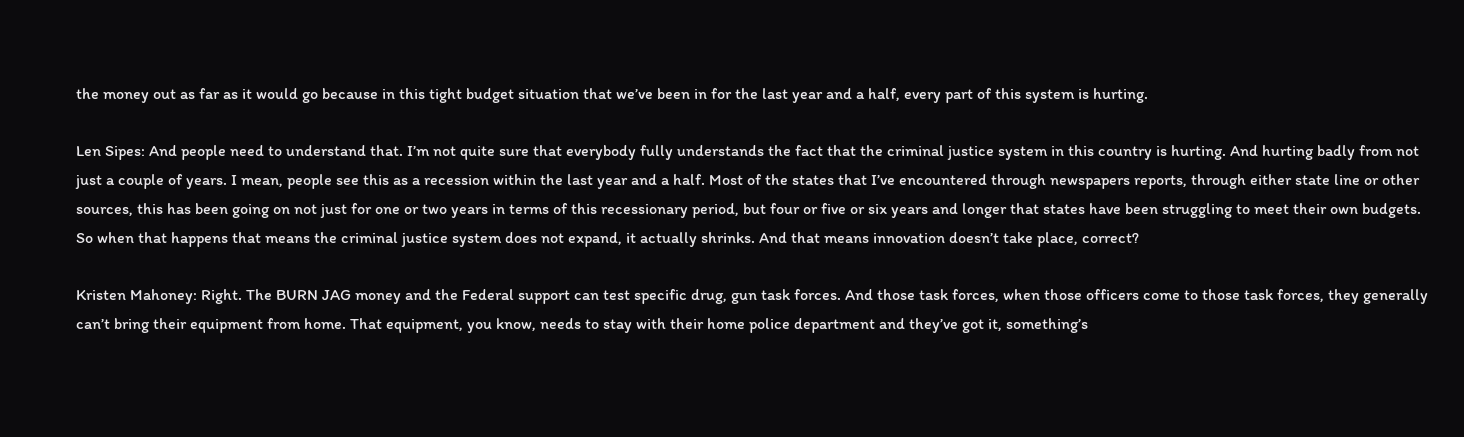the money out as far as it would go because in this tight budget situation that we’ve been in for the last year and a half, every part of this system is hurting.

Len Sipes: And people need to understand that. I’m not quite sure that everybody fully understands the fact that the criminal justice system in this country is hurting. And hurting badly from not just a couple of years. I mean, people see this as a recession within the last year and a half. Most of the states that I’ve encountered through newspapers reports, through either state line or other sources, this has been going on not just for one or two years in terms of this recessionary period, but four or five or six years and longer that states have been struggling to meet their own budgets. So when that happens that means the criminal justice system does not expand, it actually shrinks. And that means innovation doesn’t take place, correct?

Kristen Mahoney: Right. The BURN JAG money and the Federal support can test specific drug, gun task forces. And those task forces, when those officers come to those task forces, they generally can’t bring their equipment from home. That equipment, you know, needs to stay with their home police department and they’ve got it, something’s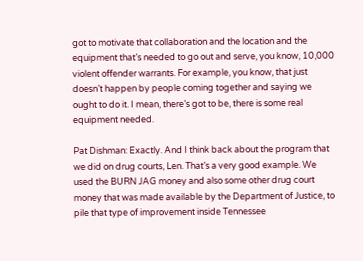got to motivate that collaboration and the location and the equipment that’s needed to go out and serve, you know, 10,000 violent offender warrants. For example, you know, that just doesn’t happen by people coming together and saying we ought to do it. I mean, there’s got to be, there is some real equipment needed.

Pat Dishman: Exactly. And I think back about the program that we did on drug courts, Len. That’s a very good example. We used the BURN JAG money and also some other drug court money that was made available by the Department of Justice, to pile that type of improvement inside Tennessee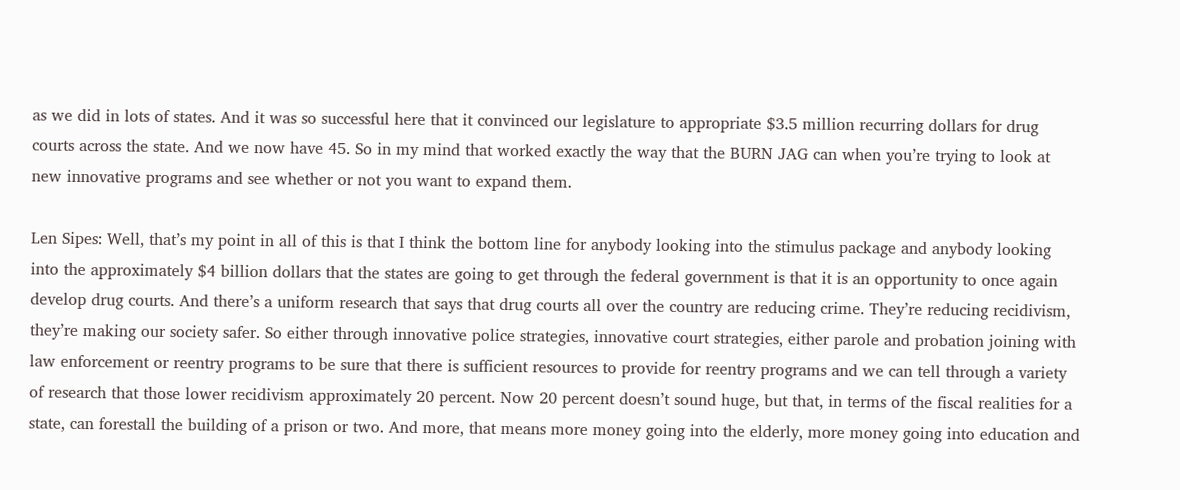as we did in lots of states. And it was so successful here that it convinced our legislature to appropriate $3.5 million recurring dollars for drug courts across the state. And we now have 45. So in my mind that worked exactly the way that the BURN JAG can when you’re trying to look at new innovative programs and see whether or not you want to expand them.

Len Sipes: Well, that’s my point in all of this is that I think the bottom line for anybody looking into the stimulus package and anybody looking into the approximately $4 billion dollars that the states are going to get through the federal government is that it is an opportunity to once again develop drug courts. And there’s a uniform research that says that drug courts all over the country are reducing crime. They’re reducing recidivism, they’re making our society safer. So either through innovative police strategies, innovative court strategies, either parole and probation joining with law enforcement or reentry programs to be sure that there is sufficient resources to provide for reentry programs and we can tell through a variety of research that those lower recidivism approximately 20 percent. Now 20 percent doesn’t sound huge, but that, in terms of the fiscal realities for a state, can forestall the building of a prison or two. And more, that means more money going into the elderly, more money going into education and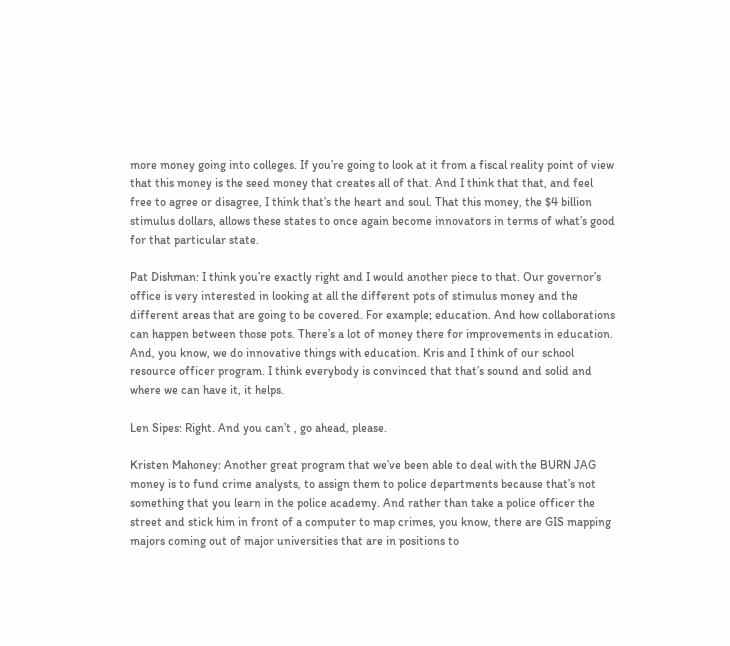more money going into colleges. If you’re going to look at it from a fiscal reality point of view that this money is the seed money that creates all of that. And I think that that, and feel free to agree or disagree, I think that’s the heart and soul. That this money, the $4 billion stimulus dollars, allows these states to once again become innovators in terms of what’s good for that particular state.

Pat Dishman: I think you’re exactly right and I would another piece to that. Our governor’s office is very interested in looking at all the different pots of stimulus money and the different areas that are going to be covered. For example; education. And how collaborations can happen between those pots. There’s a lot of money there for improvements in education. And, you know, we do innovative things with education. Kris and I think of our school resource officer program. I think everybody is convinced that that’s sound and solid and where we can have it, it helps.

Len Sipes: Right. And you can’t , go ahead, please.

Kristen Mahoney: Another great program that we’ve been able to deal with the BURN JAG money is to fund crime analysts, to assign them to police departments because that’s not something that you learn in the police academy. And rather than take a police officer the street and stick him in front of a computer to map crimes, you know, there are GIS mapping majors coming out of major universities that are in positions to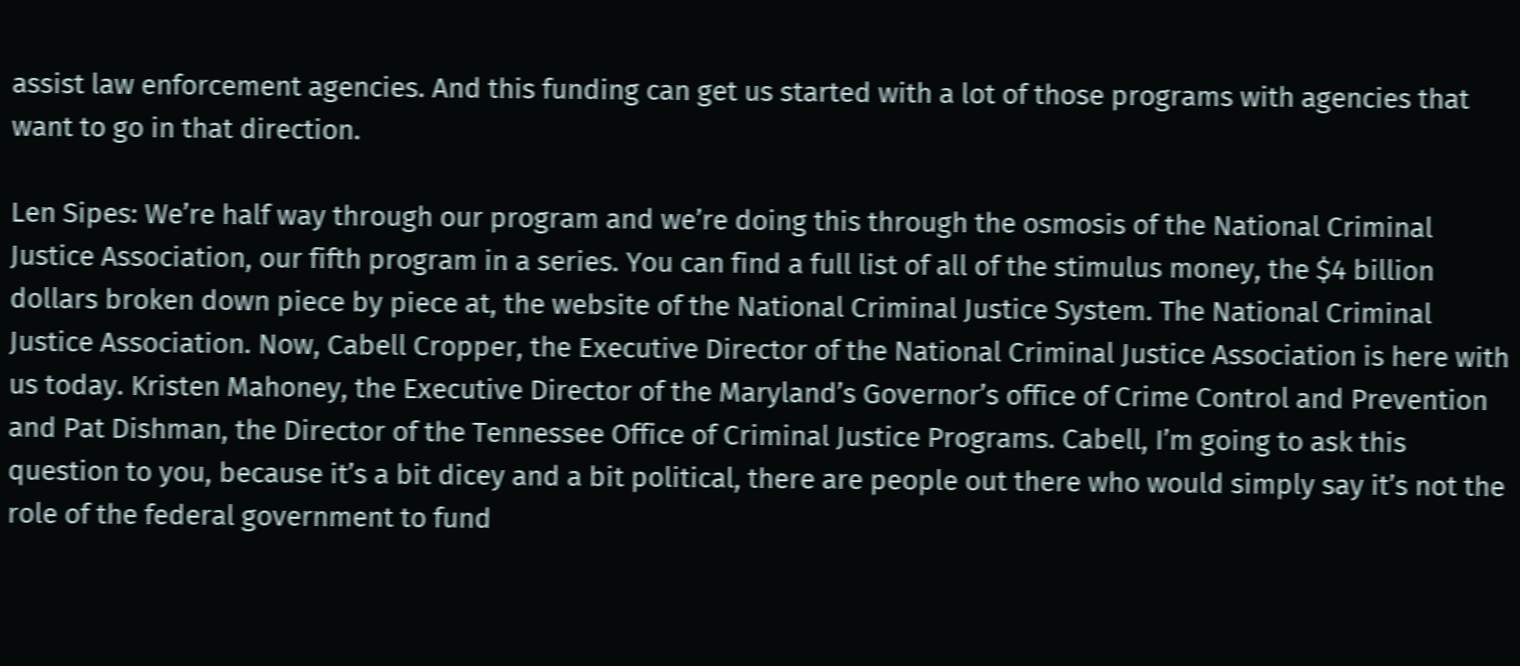assist law enforcement agencies. And this funding can get us started with a lot of those programs with agencies that want to go in that direction.

Len Sipes: We’re half way through our program and we’re doing this through the osmosis of the National Criminal Justice Association, our fifth program in a series. You can find a full list of all of the stimulus money, the $4 billion dollars broken down piece by piece at, the website of the National Criminal Justice System. The National Criminal Justice Association. Now, Cabell Cropper, the Executive Director of the National Criminal Justice Association is here with us today. Kristen Mahoney, the Executive Director of the Maryland’s Governor’s office of Crime Control and Prevention and Pat Dishman, the Director of the Tennessee Office of Criminal Justice Programs. Cabell, I’m going to ask this question to you, because it’s a bit dicey and a bit political, there are people out there who would simply say it’s not the role of the federal government to fund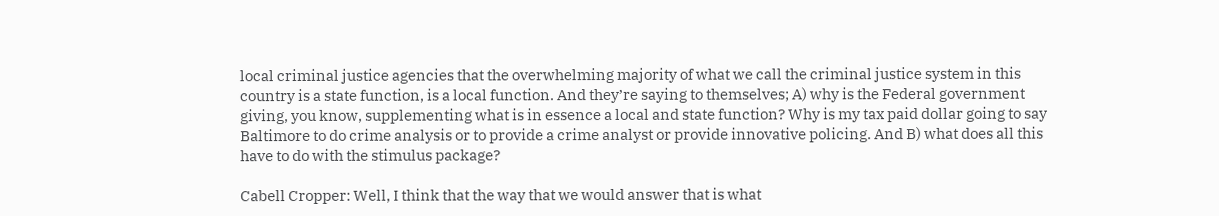local criminal justice agencies that the overwhelming majority of what we call the criminal justice system in this country is a state function, is a local function. And they’re saying to themselves; A) why is the Federal government giving, you know, supplementing what is in essence a local and state function? Why is my tax paid dollar going to say Baltimore to do crime analysis or to provide a crime analyst or provide innovative policing. And B) what does all this have to do with the stimulus package?

Cabell Cropper: Well, I think that the way that we would answer that is what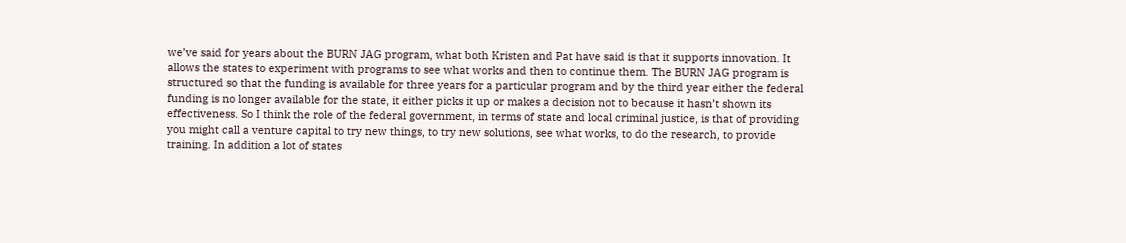we’ve said for years about the BURN JAG program, what both Kristen and Pat have said is that it supports innovation. It allows the states to experiment with programs to see what works and then to continue them. The BURN JAG program is structured so that the funding is available for three years for a particular program and by the third year either the federal funding is no longer available for the state, it either picks it up or makes a decision not to because it hasn’t shown its effectiveness. So I think the role of the federal government, in terms of state and local criminal justice, is that of providing you might call a venture capital to try new things, to try new solutions, see what works, to do the research, to provide training. In addition a lot of states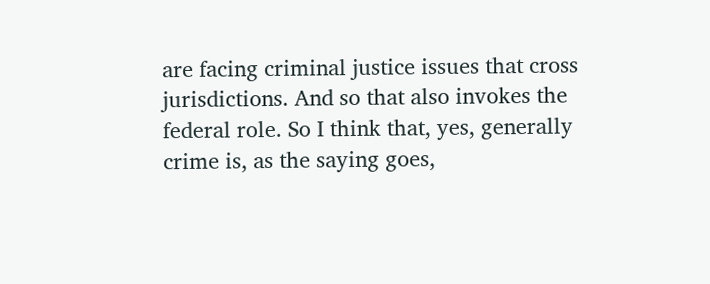are facing criminal justice issues that cross jurisdictions. And so that also invokes the federal role. So I think that, yes, generally crime is, as the saying goes,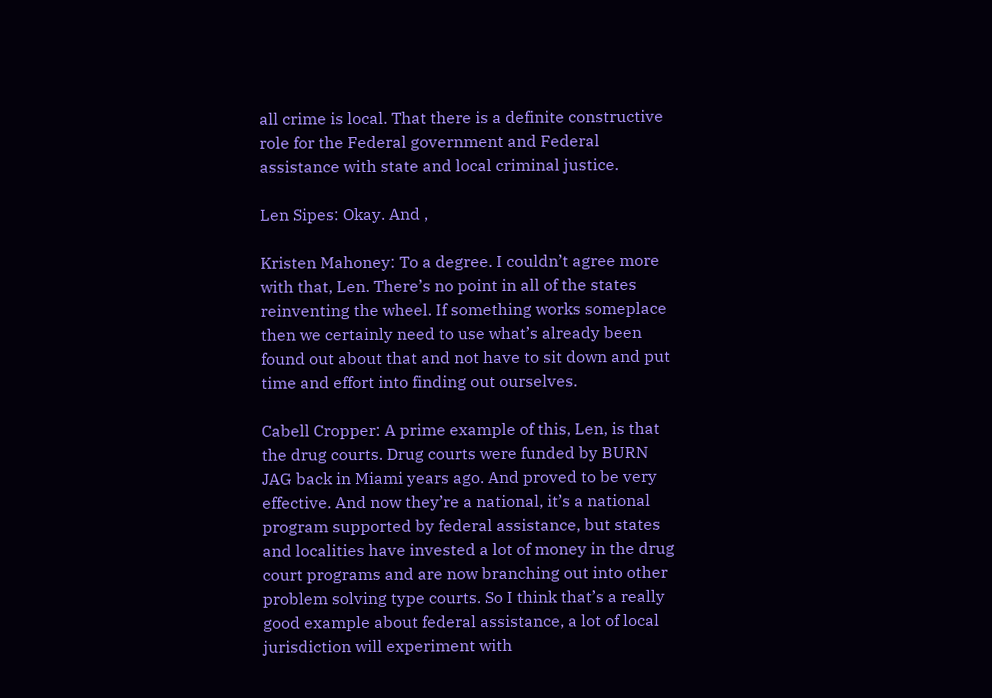all crime is local. That there is a definite constructive role for the Federal government and Federal assistance with state and local criminal justice.

Len Sipes: Okay. And ,

Kristen Mahoney: To a degree. I couldn’t agree more with that, Len. There’s no point in all of the states reinventing the wheel. If something works someplace then we certainly need to use what’s already been found out about that and not have to sit down and put time and effort into finding out ourselves.

Cabell Cropper: A prime example of this, Len, is that the drug courts. Drug courts were funded by BURN JAG back in Miami years ago. And proved to be very effective. And now they’re a national, it’s a national program supported by federal assistance, but states and localities have invested a lot of money in the drug court programs and are now branching out into other problem solving type courts. So I think that’s a really good example about federal assistance, a lot of local jurisdiction will experiment with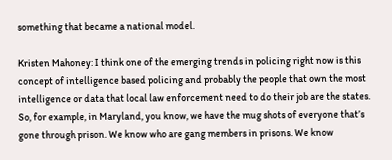something that became a national model.

Kristen Mahoney: I think one of the emerging trends in policing right now is this concept of intelligence based policing and probably the people that own the most intelligence or data that local law enforcement need to do their job are the states. So, for example, in Maryland, you know, we have the mug shots of everyone that’s gone through prison. We know who are gang members in prisons. We know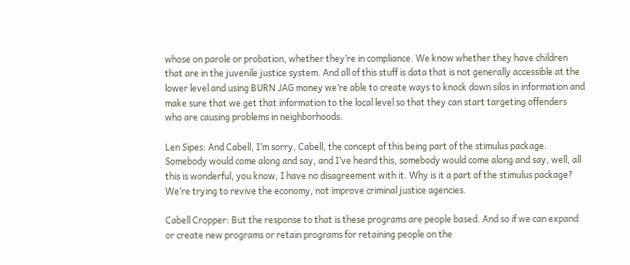whose on parole or probation, whether they’re in compliance. We know whether they have children that are in the juvenile justice system. And all of this stuff is data that is not generally accessible at the lower level and using BURN JAG money we’re able to create ways to knock down silos in information and make sure that we get that information to the local level so that they can start targeting offenders who are causing problems in neighborhoods.

Len Sipes: And Cabell, I’m sorry, Cabell, the concept of this being part of the stimulus package. Somebody would come along and say, and I’ve heard this, somebody would come along and say, well, all this is wonderful, you know, I have no disagreement with it. Why is it a part of the stimulus package? We’re trying to revive the economy, not improve criminal justice agencies.

Cabell Cropper: But the response to that is these programs are people based. And so if we can expand or create new programs or retain programs for retaining people on the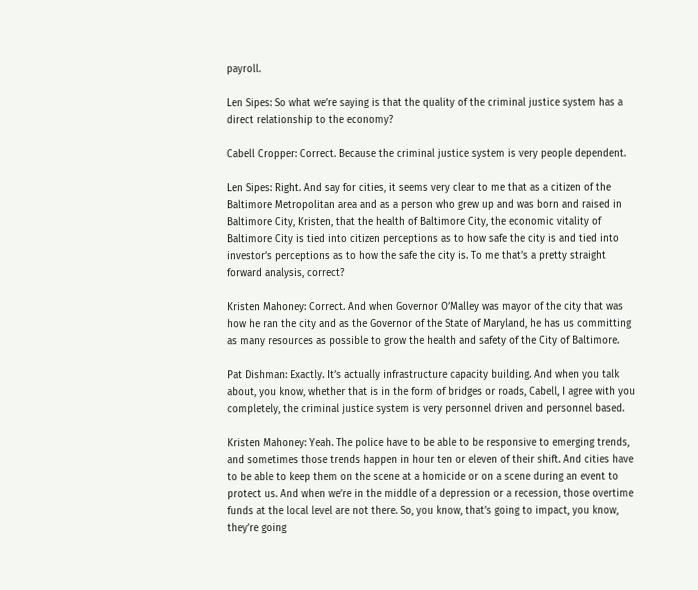payroll.

Len Sipes: So what we’re saying is that the quality of the criminal justice system has a direct relationship to the economy?

Cabell Cropper: Correct. Because the criminal justice system is very people dependent.

Len Sipes: Right. And say for cities, it seems very clear to me that as a citizen of the Baltimore Metropolitan area and as a person who grew up and was born and raised in Baltimore City, Kristen, that the health of Baltimore City, the economic vitality of Baltimore City is tied into citizen perceptions as to how safe the city is and tied into investor’s perceptions as to how the safe the city is. To me that’s a pretty straight forward analysis, correct?

Kristen Mahoney: Correct. And when Governor O’Malley was mayor of the city that was how he ran the city and as the Governor of the State of Maryland, he has us committing as many resources as possible to grow the health and safety of the City of Baltimore.

Pat Dishman: Exactly. It’s actually infrastructure capacity building. And when you talk about, you know, whether that is in the form of bridges or roads, Cabell, I agree with you completely, the criminal justice system is very personnel driven and personnel based.

Kristen Mahoney: Yeah. The police have to be able to be responsive to emerging trends, and sometimes those trends happen in hour ten or eleven of their shift. And cities have to be able to keep them on the scene at a homicide or on a scene during an event to protect us. And when we’re in the middle of a depression or a recession, those overtime funds at the local level are not there. So, you know, that’s going to impact, you know, they’re going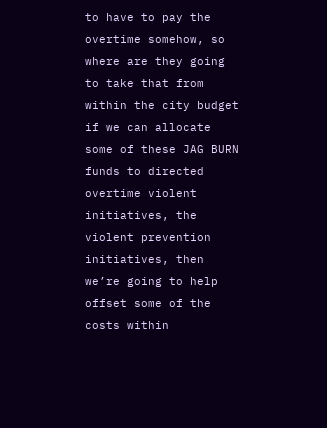to have to pay the overtime somehow, so where are they going to take that from within the city budget if we can allocate some of these JAG BURN funds to directed overtime violent initiatives, the violent prevention initiatives, then we’re going to help offset some of the costs within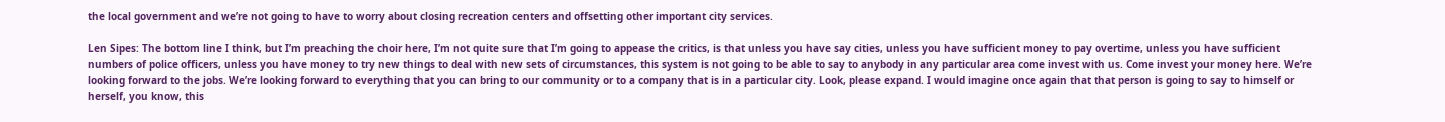the local government and we’re not going to have to worry about closing recreation centers and offsetting other important city services.

Len Sipes: The bottom line I think, but I’m preaching the choir here, I’m not quite sure that I’m going to appease the critics, is that unless you have say cities, unless you have sufficient money to pay overtime, unless you have sufficient numbers of police officers, unless you have money to try new things to deal with new sets of circumstances, this system is not going to be able to say to anybody in any particular area come invest with us. Come invest your money here. We’re looking forward to the jobs. We’re looking forward to everything that you can bring to our community or to a company that is in a particular city. Look, please expand. I would imagine once again that that person is going to say to himself or herself, you know, this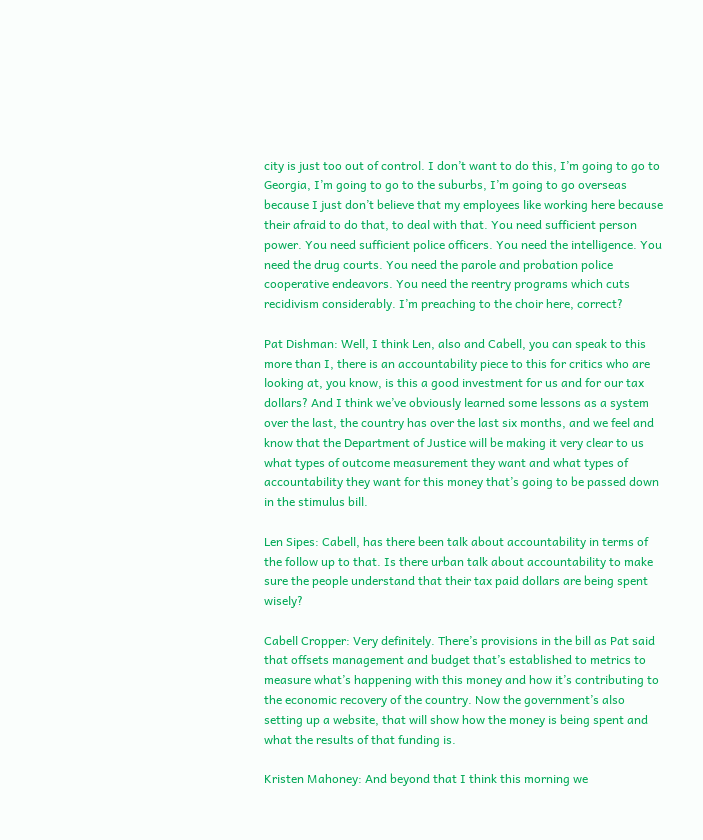city is just too out of control. I don’t want to do this, I’m going to go to Georgia, I’m going to go to the suburbs, I’m going to go overseas because I just don’t believe that my employees like working here because their afraid to do that, to deal with that. You need sufficient person power. You need sufficient police officers. You need the intelligence. You need the drug courts. You need the parole and probation police cooperative endeavors. You need the reentry programs which cuts recidivism considerably. I’m preaching to the choir here, correct?

Pat Dishman: Well, I think Len, also and Cabell, you can speak to this more than I, there is an accountability piece to this for critics who are looking at, you know, is this a good investment for us and for our tax dollars? And I think we’ve obviously learned some lessons as a system over the last, the country has over the last six months, and we feel and know that the Department of Justice will be making it very clear to us what types of outcome measurement they want and what types of accountability they want for this money that’s going to be passed down in the stimulus bill.

Len Sipes: Cabell, has there been talk about accountability in terms of the follow up to that. Is there urban talk about accountability to make sure the people understand that their tax paid dollars are being spent wisely?

Cabell Cropper: Very definitely. There’s provisions in the bill as Pat said that offsets management and budget that’s established to metrics to measure what’s happening with this money and how it’s contributing to the economic recovery of the country. Now the government’s also setting up a website, that will show how the money is being spent and what the results of that funding is.

Kristen Mahoney: And beyond that I think this morning we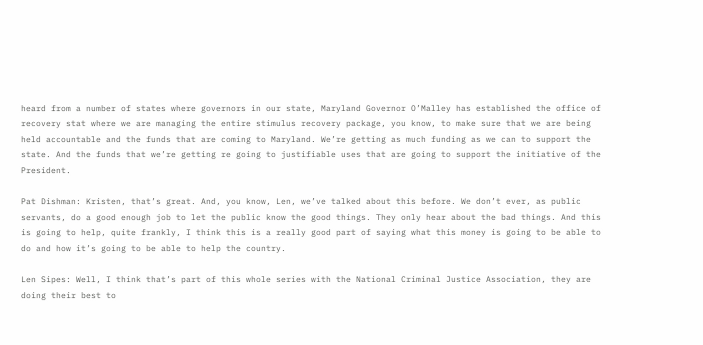heard from a number of states where governors in our state, Maryland Governor O’Malley has established the office of recovery stat where we are managing the entire stimulus recovery package, you know, to make sure that we are being held accountable and the funds that are coming to Maryland. We’re getting as much funding as we can to support the state. And the funds that we’re getting re going to justifiable uses that are going to support the initiative of the President.

Pat Dishman: Kristen, that’s great. And, you know, Len, we’ve talked about this before. We don’t ever, as public servants, do a good enough job to let the public know the good things. They only hear about the bad things. And this is going to help, quite frankly, I think this is a really good part of saying what this money is going to be able to do and how it’s going to be able to help the country.

Len Sipes: Well, I think that’s part of this whole series with the National Criminal Justice Association, they are doing their best to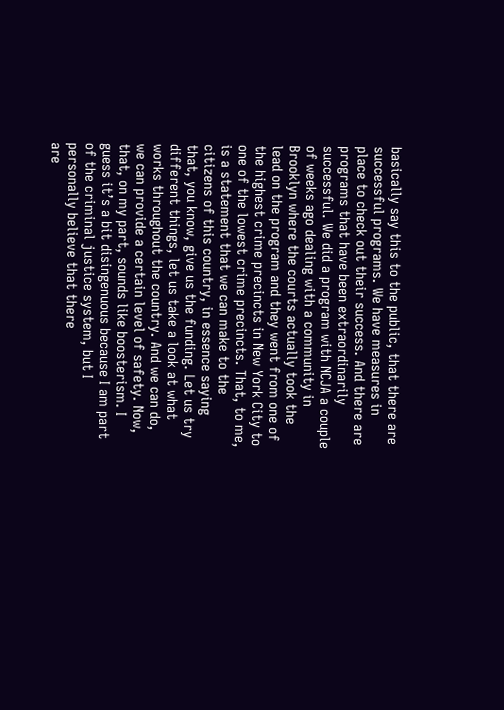basically say this to the public, that there are successful programs. We have measures in place to check out their success. And there are programs that have been extraordinarily successful. We did a program with NCJA a couple of weeks ago dealing with a community in Brooklyn where the courts actually took the lead on the program and they went from one of the highest crime precincts in New York City to one of the lowest crime precincts. That, to me, is a statement that we can make to the citizens of this country, in essence saying that, you know, give us the funding. Let us try different things, let us take a look at what works throughout the country. And we can do, we can provide a certain level of safety. Now, that, on my part, sounds like boosterism. I guess it’s a bit disingenuous because I am part of the criminal justice system, but I personally believe that there
are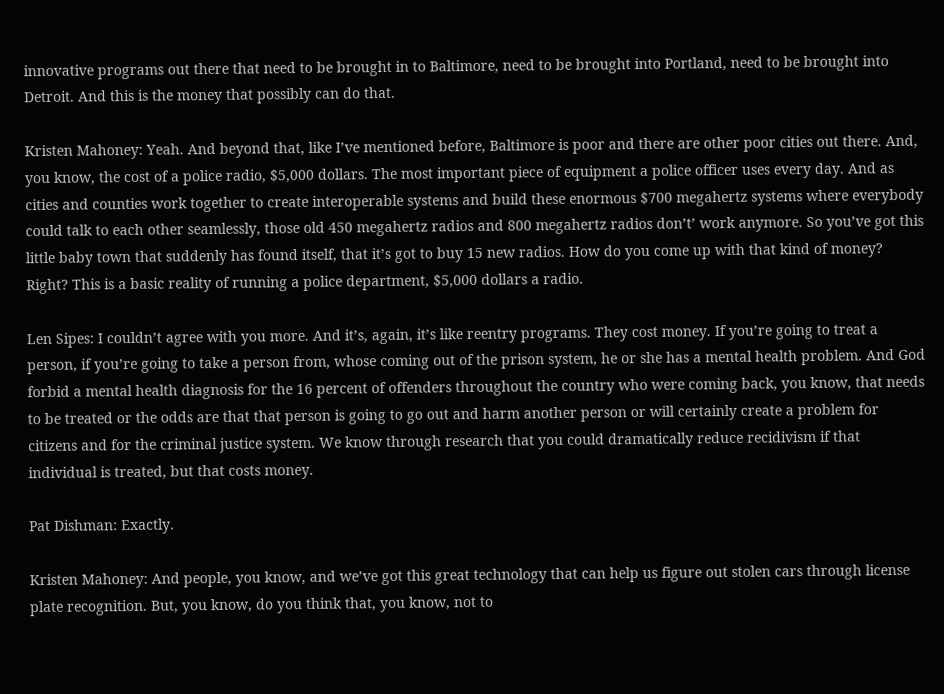innovative programs out there that need to be brought in to Baltimore, need to be brought into Portland, need to be brought into Detroit. And this is the money that possibly can do that.

Kristen Mahoney: Yeah. And beyond that, like I’ve mentioned before, Baltimore is poor and there are other poor cities out there. And, you know, the cost of a police radio, $5,000 dollars. The most important piece of equipment a police officer uses every day. And as cities and counties work together to create interoperable systems and build these enormous $700 megahertz systems where everybody could talk to each other seamlessly, those old 450 megahertz radios and 800 megahertz radios don’t’ work anymore. So you’ve got this little baby town that suddenly has found itself, that it’s got to buy 15 new radios. How do you come up with that kind of money? Right? This is a basic reality of running a police department, $5,000 dollars a radio.

Len Sipes: I couldn’t agree with you more. And it’s, again, it’s like reentry programs. They cost money. If you’re going to treat a person, if you’re going to take a person from, whose coming out of the prison system, he or she has a mental health problem. And God forbid a mental health diagnosis for the 16 percent of offenders throughout the country who were coming back, you know, that needs to be treated or the odds are that that person is going to go out and harm another person or will certainly create a problem for citizens and for the criminal justice system. We know through research that you could dramatically reduce recidivism if that individual is treated, but that costs money.

Pat Dishman: Exactly.

Kristen Mahoney: And people, you know, and we’ve got this great technology that can help us figure out stolen cars through license plate recognition. But, you know, do you think that, you know, not to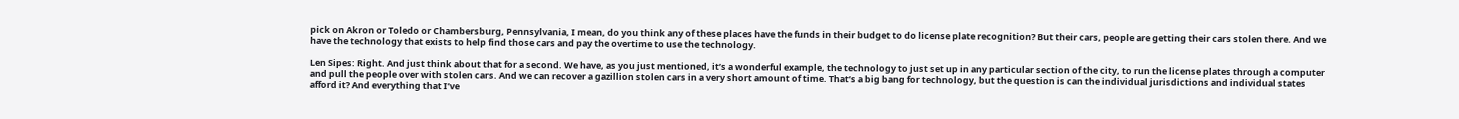pick on Akron or Toledo or Chambersburg, Pennsylvania, I mean, do you think any of these places have the funds in their budget to do license plate recognition? But their cars, people are getting their cars stolen there. And we have the technology that exists to help find those cars and pay the overtime to use the technology.

Len Sipes: Right. And just think about that for a second. We have, as you just mentioned, it’s a wonderful example, the technology to just set up in any particular section of the city, to run the license plates through a computer and pull the people over with stolen cars. And we can recover a gazillion stolen cars in a very short amount of time. That’s a big bang for technology, but the question is can the individual jurisdictions and individual states afford it? And everything that I’ve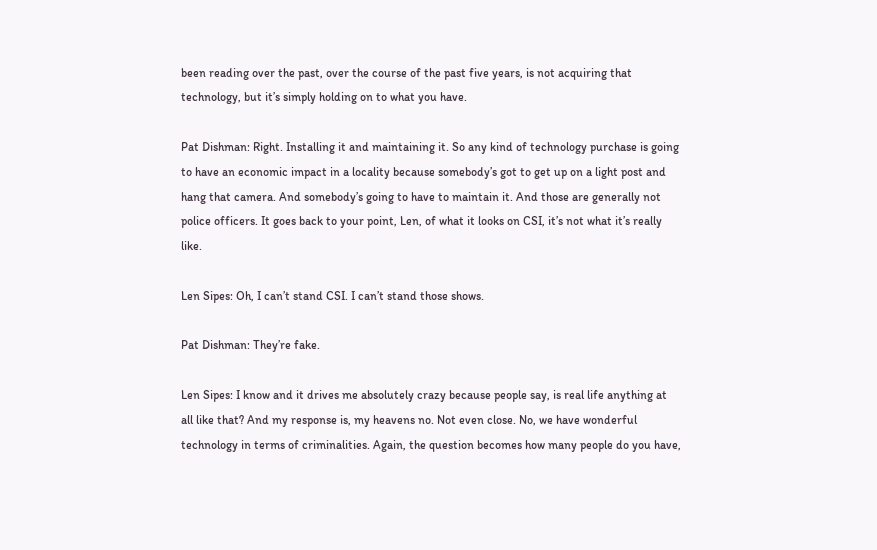been reading over the past, over the course of the past five years, is not acquiring that technology, but it’s simply holding on to what you have.

Pat Dishman: Right. Installing it and maintaining it. So any kind of technology purchase is going to have an economic impact in a locality because somebody’s got to get up on a light post and hang that camera. And somebody’s going to have to maintain it. And those are generally not police officers. It goes back to your point, Len, of what it looks on CSI, it’s not what it’s really like.

Len Sipes: Oh, I can’t stand CSI. I can’t stand those shows.

Pat Dishman: They’re fake.

Len Sipes: I know and it drives me absolutely crazy because people say, is real life anything at all like that? And my response is, my heavens no. Not even close. No, we have wonderful technology in terms of criminalities. Again, the question becomes how many people do you have,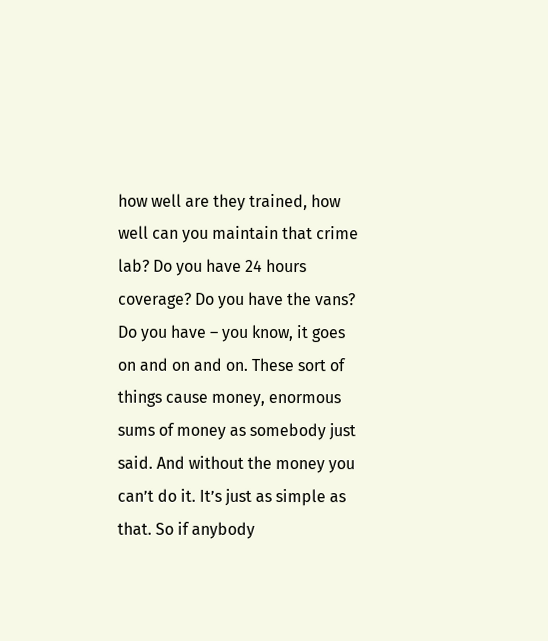how well are they trained, how well can you maintain that crime lab? Do you have 24 hours coverage? Do you have the vans? Do you have – you know, it goes on and on and on. These sort of things cause money, enormous sums of money as somebody just said. And without the money you can’t do it. It’s just as simple as that. So if anybody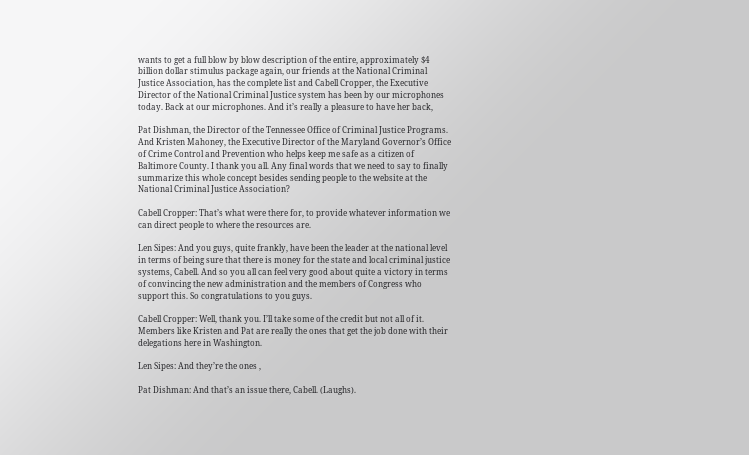wants to get a full blow by blow description of the entire, approximately $4 billion dollar stimulus package again, our friends at the National Criminal Justice Association, has the complete list and Cabell Cropper, the Executive Director of the National Criminal Justice system has been by our microphones today. Back at our microphones. And it’s really a pleasure to have her back,

Pat Dishman, the Director of the Tennessee Office of Criminal Justice Programs. And Kristen Mahoney, the Executive Director of the Maryland Governor’s Office of Crime Control and Prevention who helps keep me safe as a citizen of Baltimore County. I thank you all. Any final words that we need to say to finally summarize this whole concept besides sending people to the website at the National Criminal Justice Association?

Cabell Cropper: That’s what were there for, to provide whatever information we can direct people to where the resources are.

Len Sipes: And you guys, quite frankly, have been the leader at the national level in terms of being sure that there is money for the state and local criminal justice systems, Cabell. And so you all can feel very good about quite a victory in terms of convincing the new administration and the members of Congress who support this. So congratulations to you guys.

Cabell Cropper: Well, thank you. I’ll take some of the credit but not all of it. Members like Kristen and Pat are really the ones that get the job done with their delegations here in Washington.

Len Sipes: And they’re the ones ,

Pat Dishman: And that’s an issue there, Cabell. (Laughs).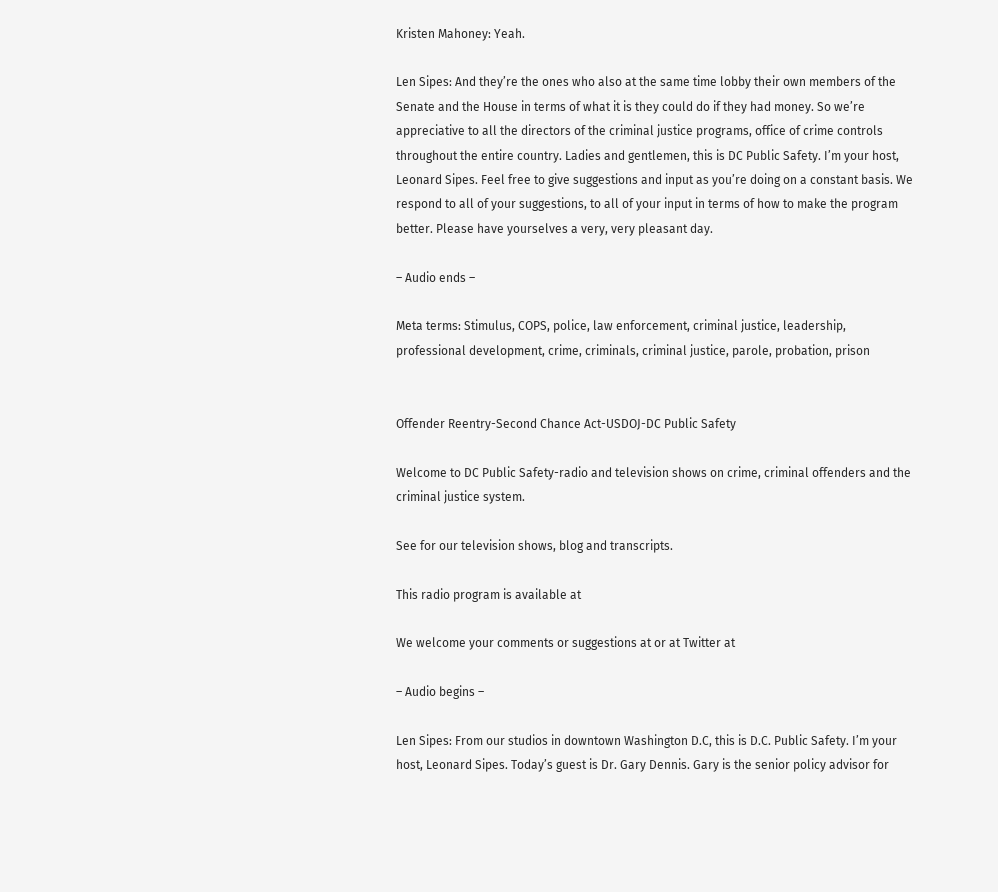Kristen Mahoney: Yeah.

Len Sipes: And they’re the ones who also at the same time lobby their own members of the Senate and the House in terms of what it is they could do if they had money. So we’re appreciative to all the directors of the criminal justice programs, office of crime controls throughout the entire country. Ladies and gentlemen, this is DC Public Safety. I’m your host, Leonard Sipes. Feel free to give suggestions and input as you’re doing on a constant basis. We respond to all of your suggestions, to all of your input in terms of how to make the program better. Please have yourselves a very, very pleasant day.

– Audio ends –

Meta terms: Stimulus, COPS, police, law enforcement, criminal justice, leadership, professional development, crime, criminals, criminal justice, parole, probation, prison


Offender Reentry-Second Chance Act-USDOJ-DC Public Safety

Welcome to DC Public Safety-radio and television shows on crime, criminal offenders and the criminal justice system.

See for our television shows, blog and transcripts.

This radio program is available at

We welcome your comments or suggestions at or at Twitter at

– Audio begins –

Len Sipes: From our studios in downtown Washington D.C, this is D.C. Public Safety. I’m your host, Leonard Sipes. Today’s guest is Dr. Gary Dennis. Gary is the senior policy advisor for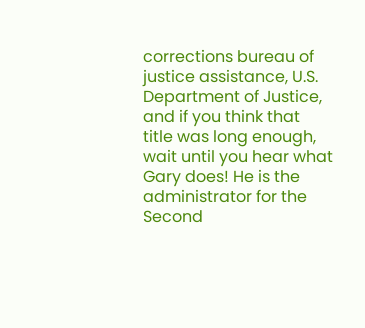corrections bureau of justice assistance, U.S. Department of Justice, and if you think that title was long enough, wait until you hear what Gary does! He is the administrator for the Second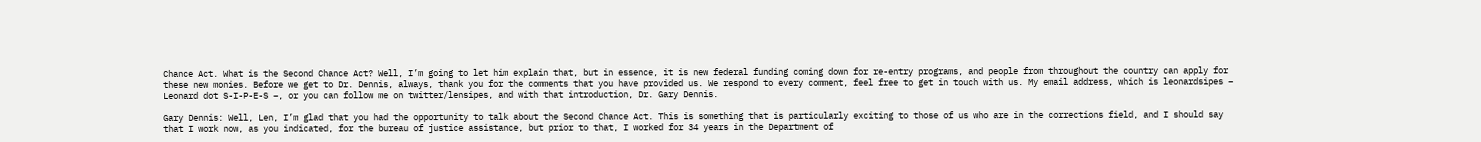Chance Act. What is the Second Chance Act? Well, I’m going to let him explain that, but in essence, it is new federal funding coming down for re-entry programs, and people from throughout the country can apply for these new monies. Before we get to Dr. Dennis, always, thank you for the comments that you have provided us. We respond to every comment, feel free to get in touch with us. My email address, which is leonardsipes – Leonard dot S-I-P-E-S –, or you can follow me on twitter/lensipes, and with that introduction, Dr. Gary Dennis.

Gary Dennis: Well, Len, I’m glad that you had the opportunity to talk about the Second Chance Act. This is something that is particularly exciting to those of us who are in the corrections field, and I should say that I work now, as you indicated, for the bureau of justice assistance, but prior to that, I worked for 34 years in the Department of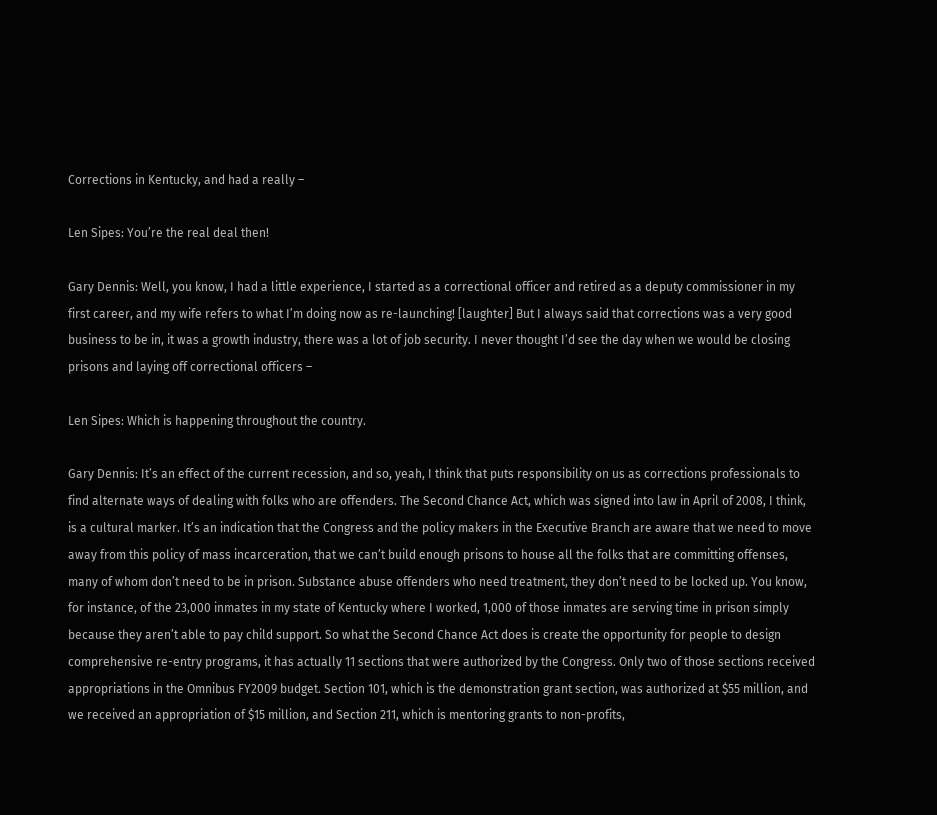Corrections in Kentucky, and had a really –

Len Sipes: You’re the real deal then!

Gary Dennis: Well, you know, I had a little experience, I started as a correctional officer and retired as a deputy commissioner in my first career, and my wife refers to what I’m doing now as re-launching! [laughter] But I always said that corrections was a very good business to be in, it was a growth industry, there was a lot of job security. I never thought I’d see the day when we would be closing prisons and laying off correctional officers –

Len Sipes: Which is happening throughout the country.

Gary Dennis: It’s an effect of the current recession, and so, yeah, I think that puts responsibility on us as corrections professionals to find alternate ways of dealing with folks who are offenders. The Second Chance Act, which was signed into law in April of 2008, I think, is a cultural marker. It’s an indication that the Congress and the policy makers in the Executive Branch are aware that we need to move away from this policy of mass incarceration, that we can’t build enough prisons to house all the folks that are committing offenses, many of whom don’t need to be in prison. Substance abuse offenders who need treatment, they don’t need to be locked up. You know, for instance, of the 23,000 inmates in my state of Kentucky where I worked, 1,000 of those inmates are serving time in prison simply because they aren’t able to pay child support. So what the Second Chance Act does is create the opportunity for people to design comprehensive re-entry programs, it has actually 11 sections that were authorized by the Congress. Only two of those sections received appropriations in the Omnibus FY2009 budget. Section 101, which is the demonstration grant section, was authorized at $55 million, and we received an appropriation of $15 million, and Section 211, which is mentoring grants to non-profits,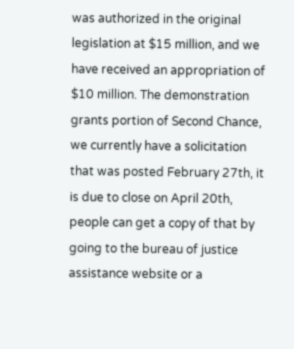was authorized in the original legislation at $15 million, and we have received an appropriation of $10 million. The demonstration grants portion of Second Chance, we currently have a solicitation that was posted February 27th, it is due to close on April 20th, people can get a copy of that by going to the bureau of justice assistance website or a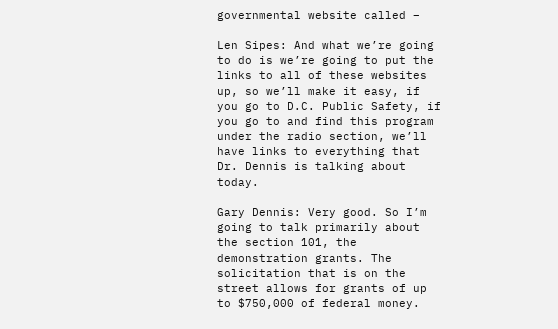governmental website called –

Len Sipes: And what we’re going to do is we’re going to put the links to all of these websites up, so we’ll make it easy, if you go to D.C. Public Safety, if you go to and find this program under the radio section, we’ll have links to everything that Dr. Dennis is talking about today.

Gary Dennis: Very good. So I’m going to talk primarily about the section 101, the demonstration grants. The solicitation that is on the street allows for grants of up to $750,000 of federal money.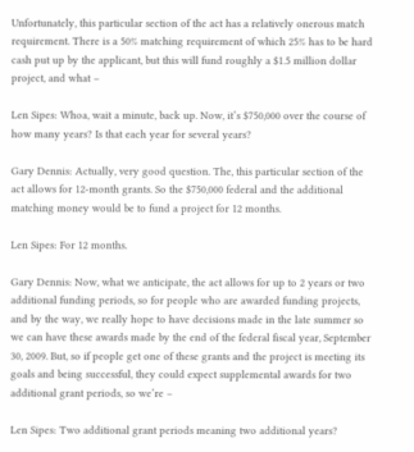Unfortunately, this particular section of the act has a relatively onerous match requirement. There is a 50% matching requirement of which 25% has to be hard cash put up by the applicant, but this will fund roughly a $1.5 million dollar project, and what –

Len Sipes: Whoa, wait a minute, back up. Now, it’s $750,000 over the course of how many years? Is that each year for several years?

Gary Dennis: Actually, very good question. The, this particular section of the act allows for 12-month grants. So the $750,000 federal and the additional matching money would be to fund a project for 12 months.

Len Sipes: For 12 months.

Gary Dennis: Now, what we anticipate, the act allows for up to 2 years or two additional funding periods, so for people who are awarded funding projects, and by the way, we really hope to have decisions made in the late summer so we can have these awards made by the end of the federal fiscal year, September 30, 2009. But, so if people get one of these grants and the project is meeting its goals and being successful, they could expect supplemental awards for two additional grant periods, so we’re –

Len Sipes: Two additional grant periods meaning two additional years?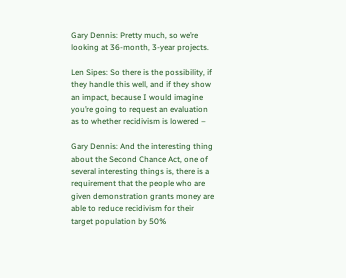Gary Dennis: Pretty much, so we’re looking at 36-month, 3-year projects.

Len Sipes: So there is the possibility, if they handle this well, and if they show an impact, because I would imagine you’re going to request an evaluation as to whether recidivism is lowered –

Gary Dennis: And the interesting thing about the Second Chance Act, one of several interesting things is, there is a requirement that the people who are given demonstration grants money are able to reduce recidivism for their target population by 50%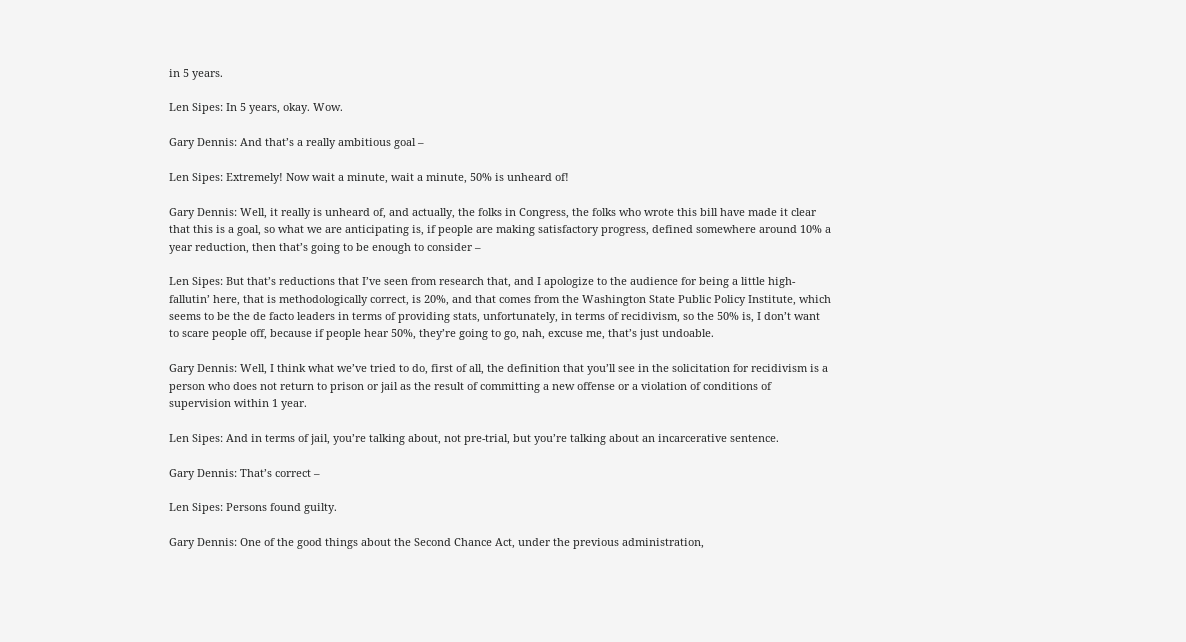in 5 years.

Len Sipes: In 5 years, okay. Wow.

Gary Dennis: And that’s a really ambitious goal –

Len Sipes: Extremely! Now wait a minute, wait a minute, 50% is unheard of!

Gary Dennis: Well, it really is unheard of, and actually, the folks in Congress, the folks who wrote this bill have made it clear that this is a goal, so what we are anticipating is, if people are making satisfactory progress, defined somewhere around 10% a year reduction, then that’s going to be enough to consider –

Len Sipes: But that’s reductions that I’ve seen from research that, and I apologize to the audience for being a little high-fallutin’ here, that is methodologically correct, is 20%, and that comes from the Washington State Public Policy Institute, which seems to be the de facto leaders in terms of providing stats, unfortunately, in terms of recidivism, so the 50% is, I don’t want to scare people off, because if people hear 50%, they’re going to go, nah, excuse me, that’s just undoable.

Gary Dennis: Well, I think what we’ve tried to do, first of all, the definition that you’ll see in the solicitation for recidivism is a person who does not return to prison or jail as the result of committing a new offense or a violation of conditions of supervision within 1 year.

Len Sipes: And in terms of jail, you’re talking about, not pre-trial, but you’re talking about an incarcerative sentence.

Gary Dennis: That’s correct –

Len Sipes: Persons found guilty.

Gary Dennis: One of the good things about the Second Chance Act, under the previous administration,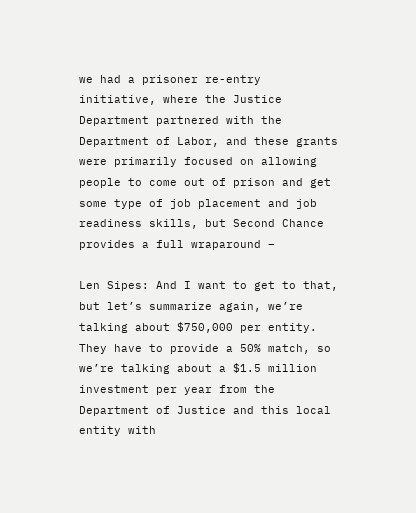we had a prisoner re-entry initiative, where the Justice Department partnered with the Department of Labor, and these grants were primarily focused on allowing people to come out of prison and get some type of job placement and job readiness skills, but Second Chance provides a full wraparound –

Len Sipes: And I want to get to that, but let’s summarize again, we’re talking about $750,000 per entity. They have to provide a 50% match, so we’re talking about a $1.5 million investment per year from the Department of Justice and this local entity with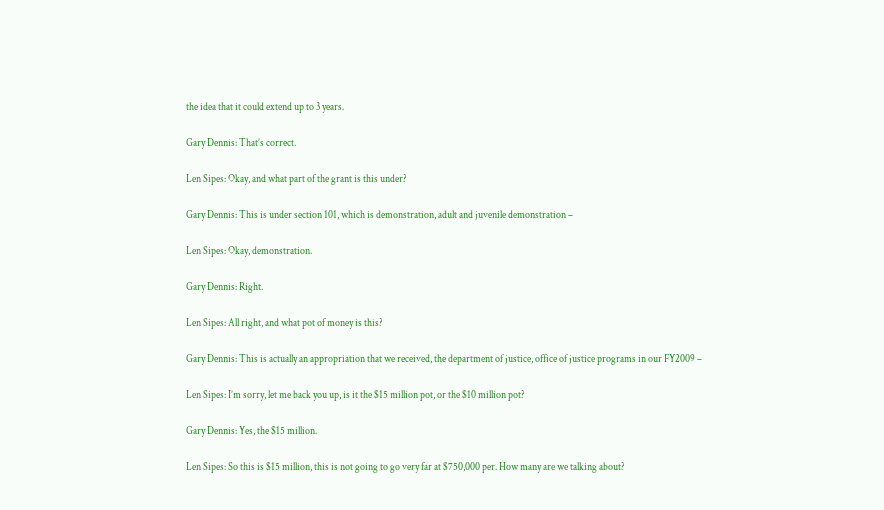the idea that it could extend up to 3 years.

Gary Dennis: That’s correct.

Len Sipes: Okay, and what part of the grant is this under?

Gary Dennis: This is under section 101, which is demonstration, adult and juvenile demonstration –

Len Sipes: Okay, demonstration.

Gary Dennis: Right.

Len Sipes: All right, and what pot of money is this?

Gary Dennis: This is actually an appropriation that we received, the department of justice, office of justice programs in our FY2009 –

Len Sipes: I’m sorry, let me back you up, is it the $15 million pot, or the $10 million pot?

Gary Dennis: Yes, the $15 million.

Len Sipes: So this is $15 million, this is not going to go very far at $750,000 per. How many are we talking about?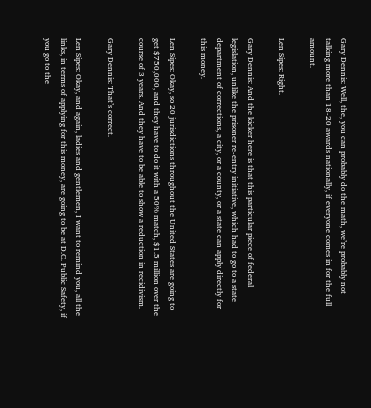Gary Dennis: Well, the, you can probably do the math, we’re probably not talking more than 18-20 awards nationally, if everyone comes in for the full amount.

Len Sipes: Right.

Gary Dennis: And the kicker here is that this particular piece of federal legislation, unlike the prisoner re-entry initiative, which had to go to a state department of corrections, a city, or a county, or a state can apply directly for this money.

Len Sipes: Okay, so 20 jurisdictions throughout the United States are going to get $750,000, and they have to do it with a 50% match, $1.5 million over the course of 3 years. And they have to be able to show a reduction in recidivism.

Gary Dennis: That’s correct.

Len Sipes: Okay, and again, ladies and gentlemen, I want to remind you, all the links, in terms of applying for this money, are going to be at D.C. Public Safety, if you go to the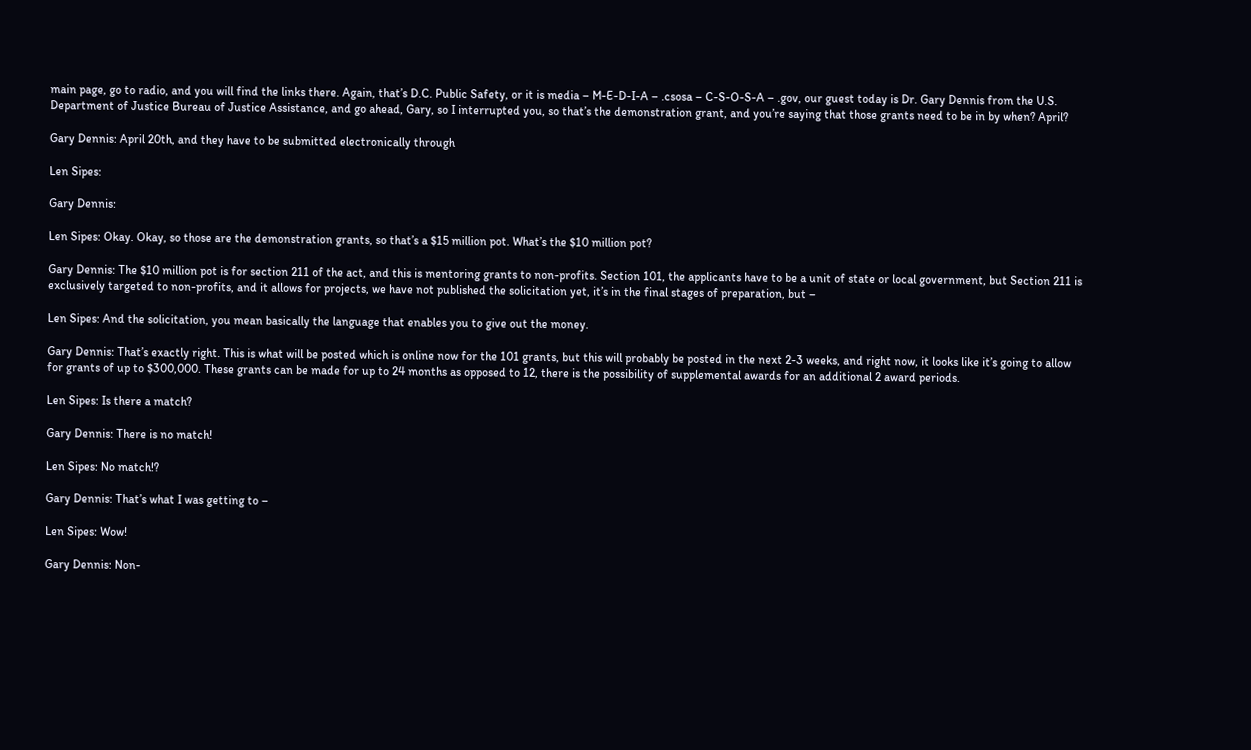main page, go to radio, and you will find the links there. Again, that’s D.C. Public Safety, or it is media – M-E-D-I-A – .csosa – C-S-O-S-A – .gov, our guest today is Dr. Gary Dennis from the U.S. Department of Justice Bureau of Justice Assistance, and go ahead, Gary, so I interrupted you, so that’s the demonstration grant, and you’re saying that those grants need to be in by when? April?

Gary Dennis: April 20th, and they have to be submitted electronically through

Len Sipes:

Gary Dennis:

Len Sipes: Okay. Okay, so those are the demonstration grants, so that’s a $15 million pot. What’s the $10 million pot?

Gary Dennis: The $10 million pot is for section 211 of the act, and this is mentoring grants to non-profits. Section 101, the applicants have to be a unit of state or local government, but Section 211 is exclusively targeted to non-profits, and it allows for projects, we have not published the solicitation yet, it’s in the final stages of preparation, but –

Len Sipes: And the solicitation, you mean basically the language that enables you to give out the money.

Gary Dennis: That’s exactly right. This is what will be posted which is online now for the 101 grants, but this will probably be posted in the next 2-3 weeks, and right now, it looks like it’s going to allow for grants of up to $300,000. These grants can be made for up to 24 months as opposed to 12, there is the possibility of supplemental awards for an additional 2 award periods.

Len Sipes: Is there a match?

Gary Dennis: There is no match!

Len Sipes: No match!?

Gary Dennis: That’s what I was getting to –

Len Sipes: Wow!

Gary Dennis: Non-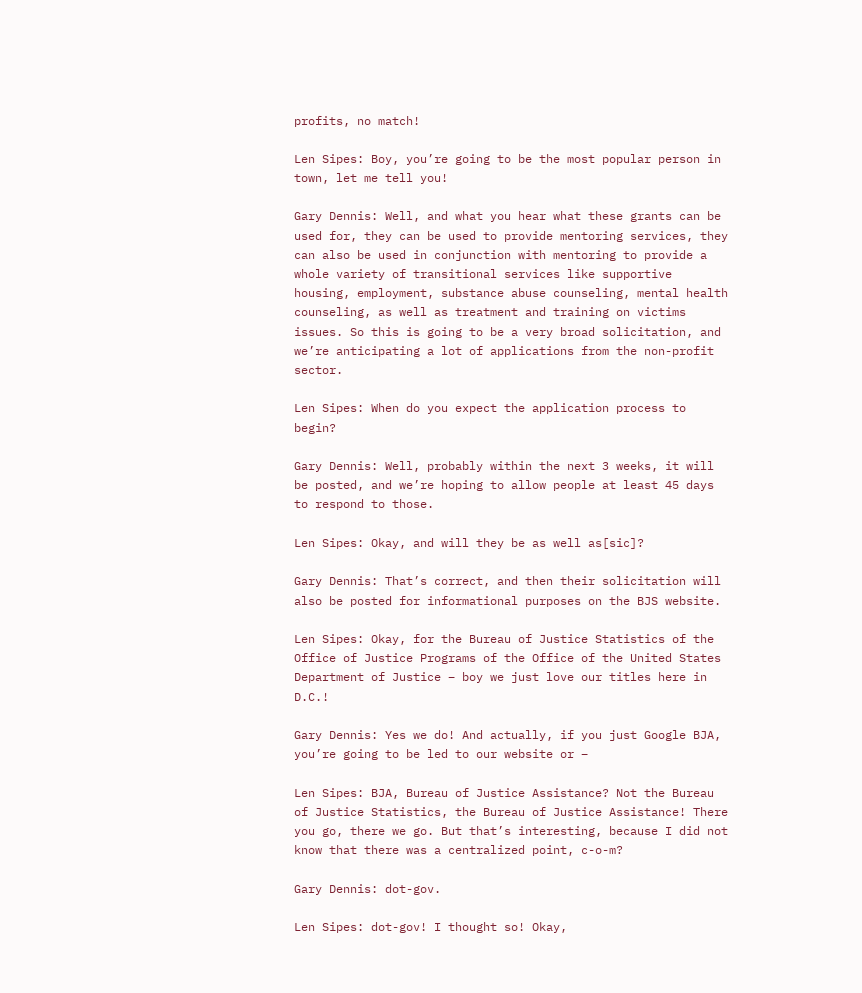profits, no match!

Len Sipes: Boy, you’re going to be the most popular person in town, let me tell you!

Gary Dennis: Well, and what you hear what these grants can be used for, they can be used to provide mentoring services, they can also be used in conjunction with mentoring to provide a whole variety of transitional services like supportive housing, employment, substance abuse counseling, mental health counseling, as well as treatment and training on victims issues. So this is going to be a very broad solicitation, and we’re anticipating a lot of applications from the non-profit sector.

Len Sipes: When do you expect the application process to begin?

Gary Dennis: Well, probably within the next 3 weeks, it will be posted, and we’re hoping to allow people at least 45 days to respond to those.

Len Sipes: Okay, and will they be as well as[sic]?

Gary Dennis: That’s correct, and then their solicitation will also be posted for informational purposes on the BJS website.

Len Sipes: Okay, for the Bureau of Justice Statistics of the Office of Justice Programs of the Office of the United States Department of Justice – boy we just love our titles here in D.C.!

Gary Dennis: Yes we do! And actually, if you just Google BJA, you’re going to be led to our website or –

Len Sipes: BJA, Bureau of Justice Assistance? Not the Bureau of Justice Statistics, the Bureau of Justice Assistance! There you go, there we go. But that’s interesting, because I did not know that there was a centralized point, c-o-m?

Gary Dennis: dot-gov.

Len Sipes: dot-gov! I thought so! Okay,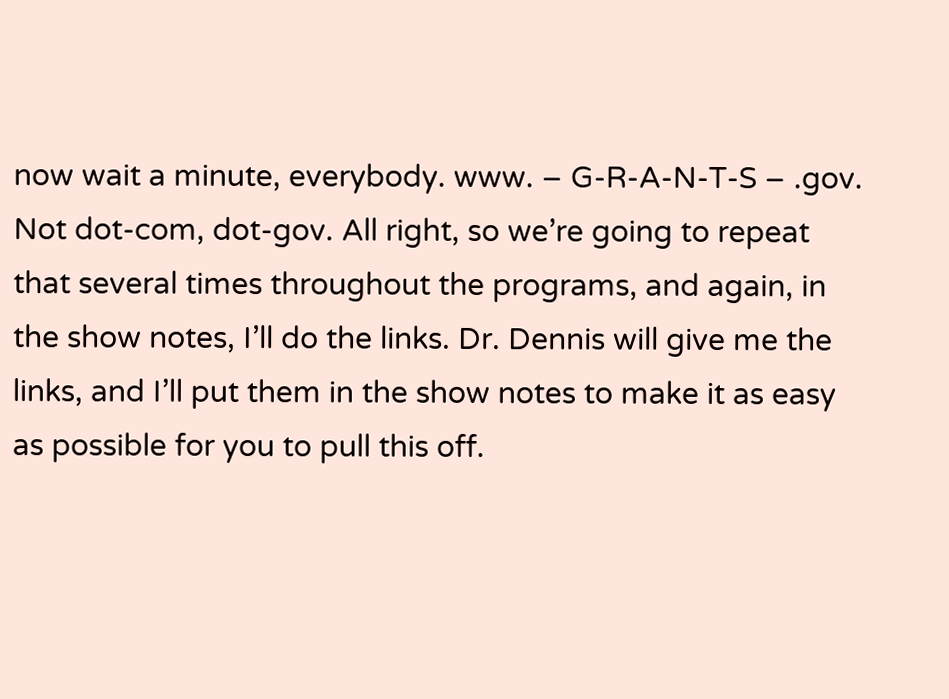now wait a minute, everybody. www. – G-R-A-N-T-S – .gov. Not dot-com, dot-gov. All right, so we’re going to repeat that several times throughout the programs, and again, in the show notes, I’ll do the links. Dr. Dennis will give me the links, and I’ll put them in the show notes to make it as easy as possible for you to pull this off.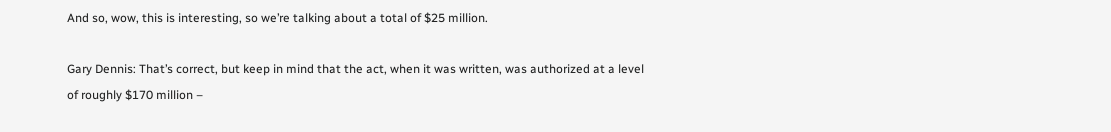And so, wow, this is interesting, so we’re talking about a total of $25 million.

Gary Dennis: That’s correct, but keep in mind that the act, when it was written, was authorized at a level of roughly $170 million –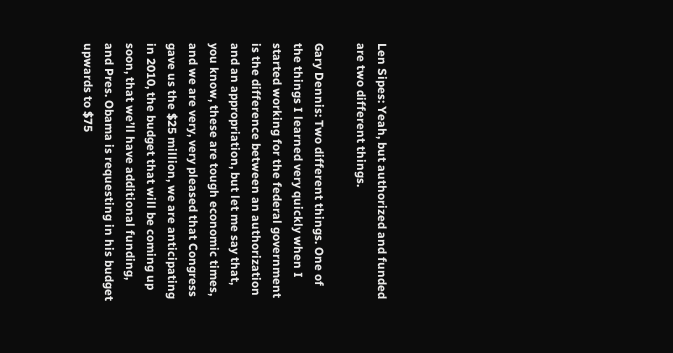Len Sipes: Yeah, but authorized and funded are two different things.

Gary Dennis: Two different things. One of the things I learned very quickly when I started working for the federal government is the difference between an authorization and an appropriation, but let me say that, you know, these are tough economic times, and we are very, very pleased that Congress gave us the $25 million, we are anticipating in 2010, the budget that will be coming up soon, that we’ll have additional funding, and Pres. Obama is requesting in his budget upwards to $75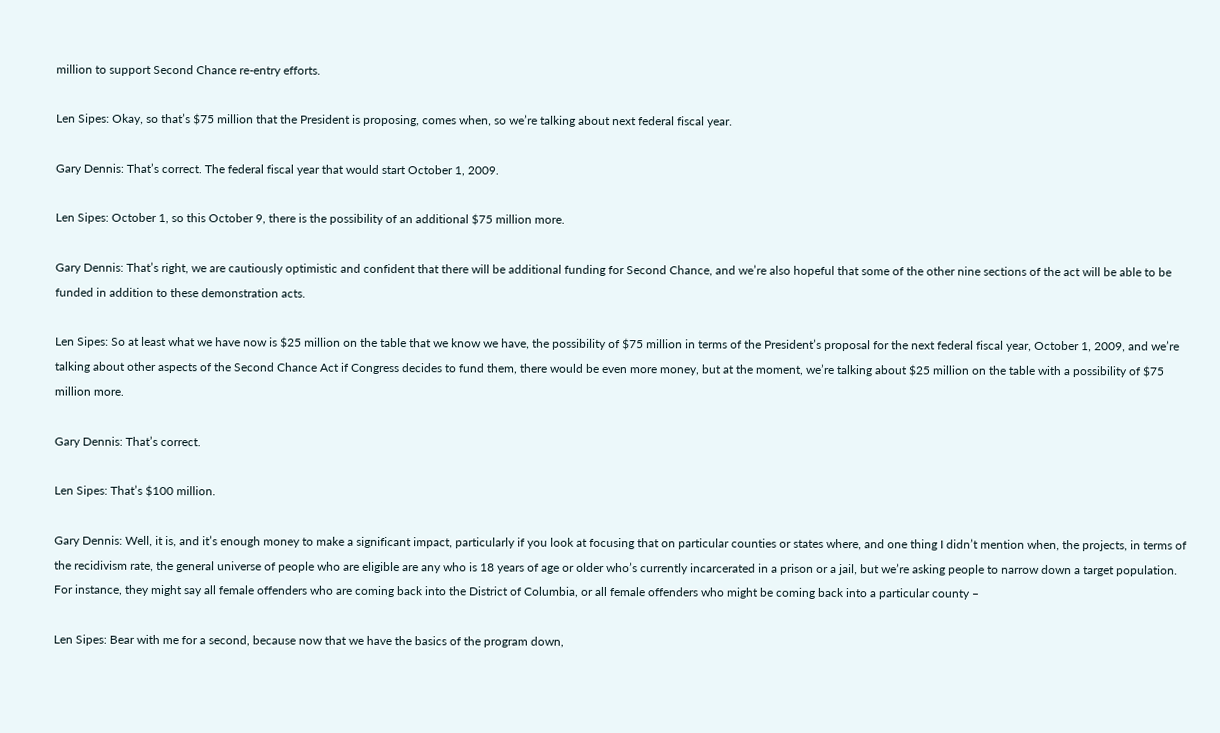million to support Second Chance re-entry efforts.

Len Sipes: Okay, so that’s $75 million that the President is proposing, comes when, so we’re talking about next federal fiscal year.

Gary Dennis: That’s correct. The federal fiscal year that would start October 1, 2009.

Len Sipes: October 1, so this October 9, there is the possibility of an additional $75 million more.

Gary Dennis: That’s right, we are cautiously optimistic and confident that there will be additional funding for Second Chance, and we’re also hopeful that some of the other nine sections of the act will be able to be funded in addition to these demonstration acts.

Len Sipes: So at least what we have now is $25 million on the table that we know we have, the possibility of $75 million in terms of the President’s proposal for the next federal fiscal year, October 1, 2009, and we’re talking about other aspects of the Second Chance Act if Congress decides to fund them, there would be even more money, but at the moment, we’re talking about $25 million on the table with a possibility of $75 million more.

Gary Dennis: That’s correct.

Len Sipes: That’s $100 million.

Gary Dennis: Well, it is, and it’s enough money to make a significant impact, particularly if you look at focusing that on particular counties or states where, and one thing I didn’t mention when, the projects, in terms of the recidivism rate, the general universe of people who are eligible are any who is 18 years of age or older who’s currently incarcerated in a prison or a jail, but we’re asking people to narrow down a target population. For instance, they might say all female offenders who are coming back into the District of Columbia, or all female offenders who might be coming back into a particular county –

Len Sipes: Bear with me for a second, because now that we have the basics of the program down,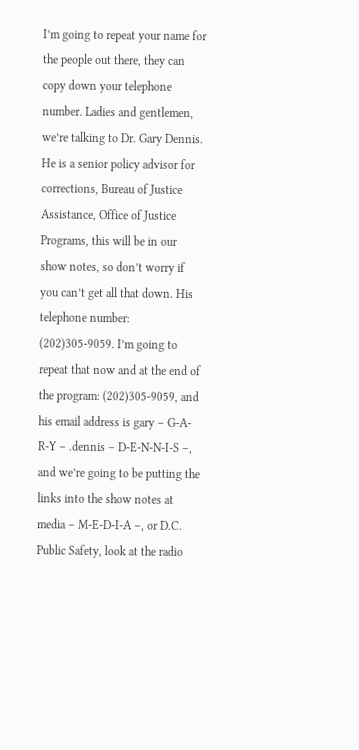I’m going to repeat your name for the people out there, they can copy down your telephone number. Ladies and gentlemen, we’re talking to Dr. Gary Dennis. He is a senior policy advisor for corrections, Bureau of Justice Assistance, Office of Justice Programs, this will be in our show notes, so don’t worry if you can’t get all that down. His telephone number: (202)305-9059. I’m going to repeat that now and at the end of the program: (202)305-9059, and his email address is gary – G-A-R-Y – .dennis – D-E-N-N-I-S –, and we’re going to be putting the links into the show notes at media – M-E-D-I-A –, or D.C. Public Safety, look at the radio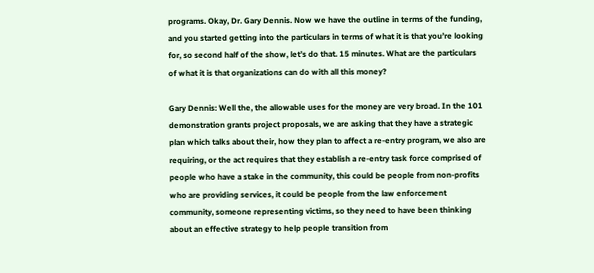programs. Okay, Dr. Gary Dennis. Now we have the outline in terms of the funding, and you started getting into the particulars in terms of what it is that you’re looking for, so second half of the show, let’s do that. 15 minutes. What are the particulars of what it is that organizations can do with all this money?

Gary Dennis: Well the, the allowable uses for the money are very broad. In the 101 demonstration grants project proposals, we are asking that they have a strategic plan which talks about their, how they plan to affect a re-entry program, we also are requiring, or the act requires that they establish a re-entry task force comprised of people who have a stake in the community, this could be people from non-profits who are providing services, it could be people from the law enforcement community, someone representing victims, so they need to have been thinking about an effective strategy to help people transition from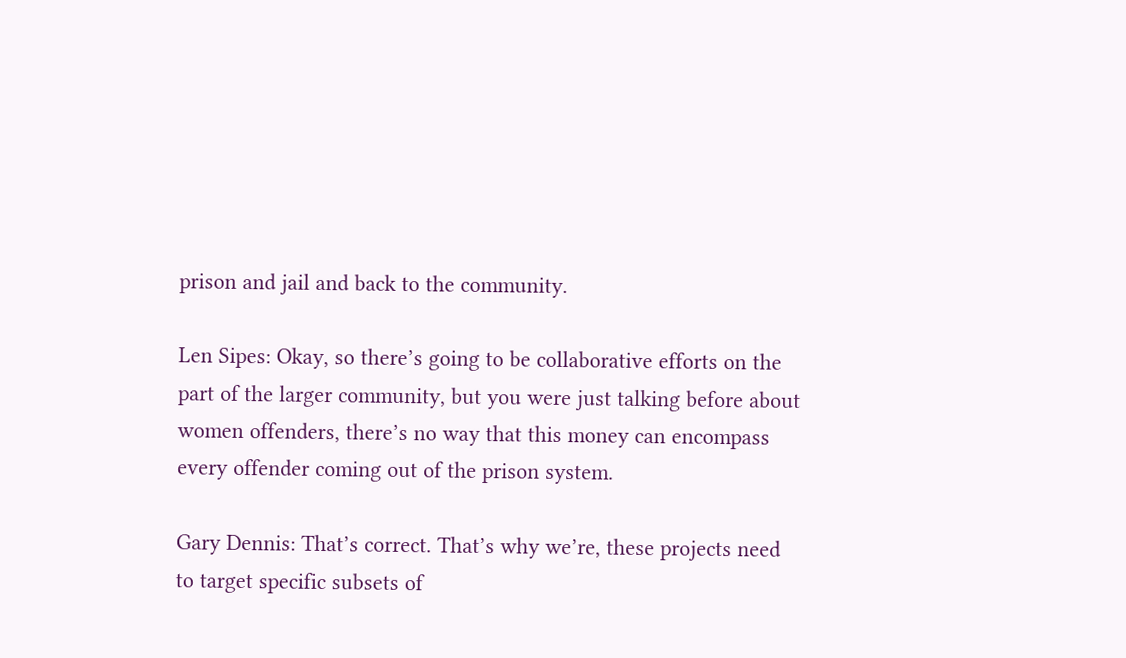prison and jail and back to the community.

Len Sipes: Okay, so there’s going to be collaborative efforts on the part of the larger community, but you were just talking before about women offenders, there’s no way that this money can encompass every offender coming out of the prison system.

Gary Dennis: That’s correct. That’s why we’re, these projects need to target specific subsets of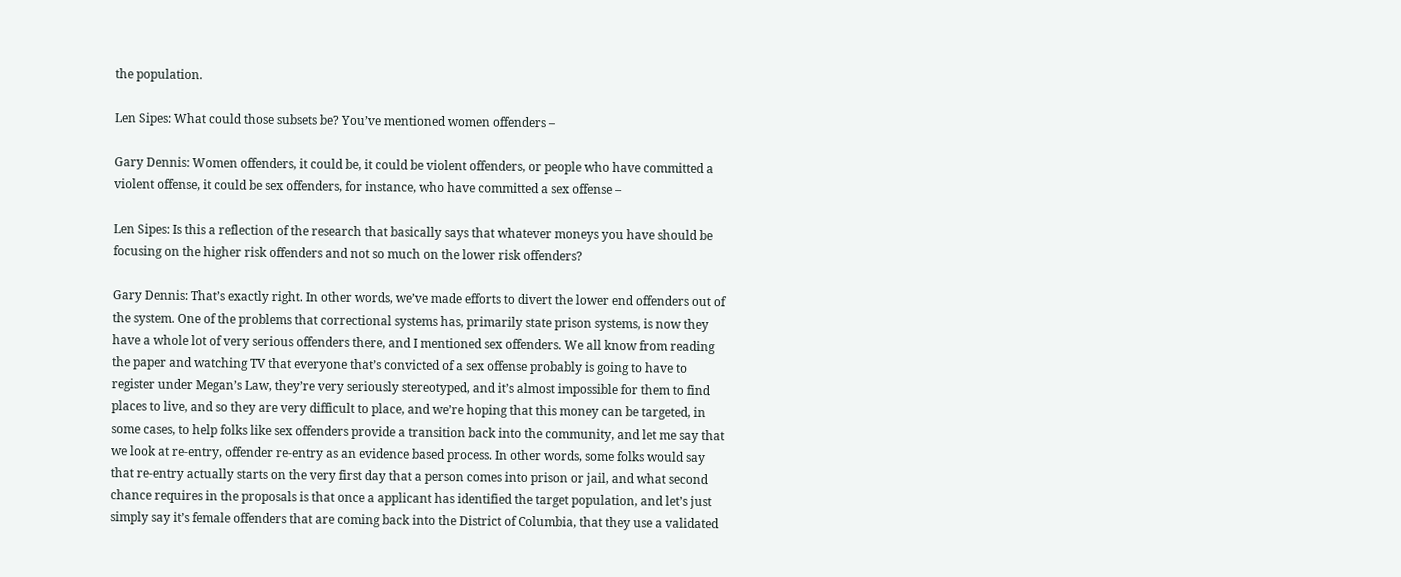the population.

Len Sipes: What could those subsets be? You’ve mentioned women offenders –

Gary Dennis: Women offenders, it could be, it could be violent offenders, or people who have committed a violent offense, it could be sex offenders, for instance, who have committed a sex offense –

Len Sipes: Is this a reflection of the research that basically says that whatever moneys you have should be focusing on the higher risk offenders and not so much on the lower risk offenders?

Gary Dennis: That’s exactly right. In other words, we’ve made efforts to divert the lower end offenders out of the system. One of the problems that correctional systems has, primarily state prison systems, is now they have a whole lot of very serious offenders there, and I mentioned sex offenders. We all know from reading the paper and watching TV that everyone that’s convicted of a sex offense probably is going to have to register under Megan’s Law, they’re very seriously stereotyped, and it’s almost impossible for them to find places to live, and so they are very difficult to place, and we’re hoping that this money can be targeted, in some cases, to help folks like sex offenders provide a transition back into the community, and let me say that we look at re-entry, offender re-entry as an evidence based process. In other words, some folks would say that re-entry actually starts on the very first day that a person comes into prison or jail, and what second chance requires in the proposals is that once a applicant has identified the target population, and let’s just simply say it’s female offenders that are coming back into the District of Columbia, that they use a validated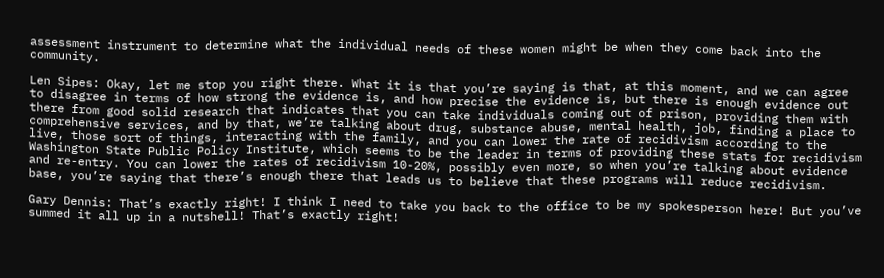assessment instrument to determine what the individual needs of these women might be when they come back into the community.

Len Sipes: Okay, let me stop you right there. What it is that you’re saying is that, at this moment, and we can agree to disagree in terms of how strong the evidence is, and how precise the evidence is, but there is enough evidence out there from good solid research that indicates that you can take individuals coming out of prison, providing them with comprehensive services, and by that, we’re talking about drug, substance abuse, mental health, job, finding a place to live, those sort of things, interacting with the family, and you can lower the rate of recidivism according to the Washington State Public Policy Institute, which seems to be the leader in terms of providing these stats for recidivism and re-entry. You can lower the rates of recidivism 10-20%, possibly even more, so when you’re talking about evidence base, you’re saying that there’s enough there that leads us to believe that these programs will reduce recidivism.

Gary Dennis: That’s exactly right! I think I need to take you back to the office to be my spokesperson here! But you’ve summed it all up in a nutshell! That’s exactly right!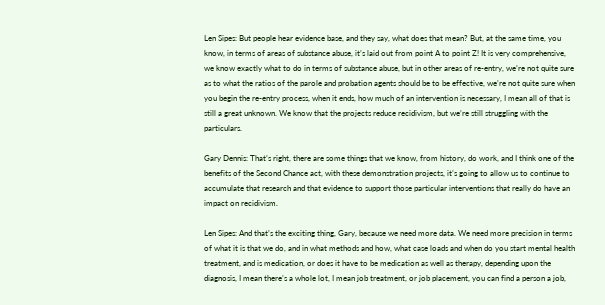Len Sipes: But people hear evidence base, and they say, what does that mean? But, at the same time, you know, in terms of areas of substance abuse, it’s laid out from point A to point Z! It is very comprehensive, we know exactly what to do in terms of substance abuse, but in other areas of re-entry, we’re not quite sure as to what the ratios of the parole and probation agents should be to be effective, we’re not quite sure when you begin the re-entry process, when it ends, how much of an intervention is necessary, I mean all of that is still a great unknown. We know that the projects reduce recidivism, but we’re still struggling with the particulars.

Gary Dennis: That’s right, there are some things that we know, from history, do work, and I think one of the benefits of the Second Chance act, with these demonstration projects, it’s going to allow us to continue to accumulate that research and that evidence to support those particular interventions that really do have an impact on recidivism.

Len Sipes: And that’s the exciting thing, Gary, because we need more data. We need more precision in terms of what it is that we do, and in what methods and how, what case loads and when do you start mental health treatment, and is medication, or does it have to be medication as well as therapy, depending upon the diagnosis, I mean there’s a whole lot, I mean job treatment, or job placement, you can find a person a job,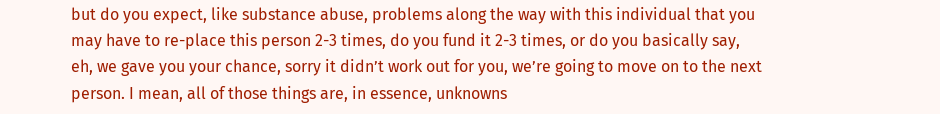but do you expect, like substance abuse, problems along the way with this individual that you may have to re-place this person 2-3 times, do you fund it 2-3 times, or do you basically say, eh, we gave you your chance, sorry it didn’t work out for you, we’re going to move on to the next person. I mean, all of those things are, in essence, unknowns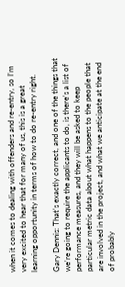when it comes to dealing with offenders and re-entry, so I’m very excited to hear that for many of us, this is a great learning opportunity in terms of how to do re-entry right.

Gary Dennis: That’s exactly correct, and one of the things that we’re going to require the applicants to do, is there’s a list of performance measures, and they will be asked to keep particular metric data about what happens to the people that are involved in the project, and what we anticipate at the end of probably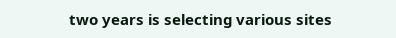two years is selecting various sites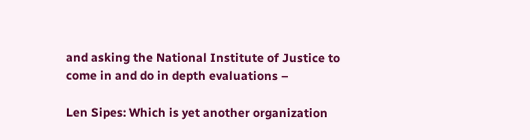and asking the National Institute of Justice to come in and do in depth evaluations –

Len Sipes: Which is yet another organization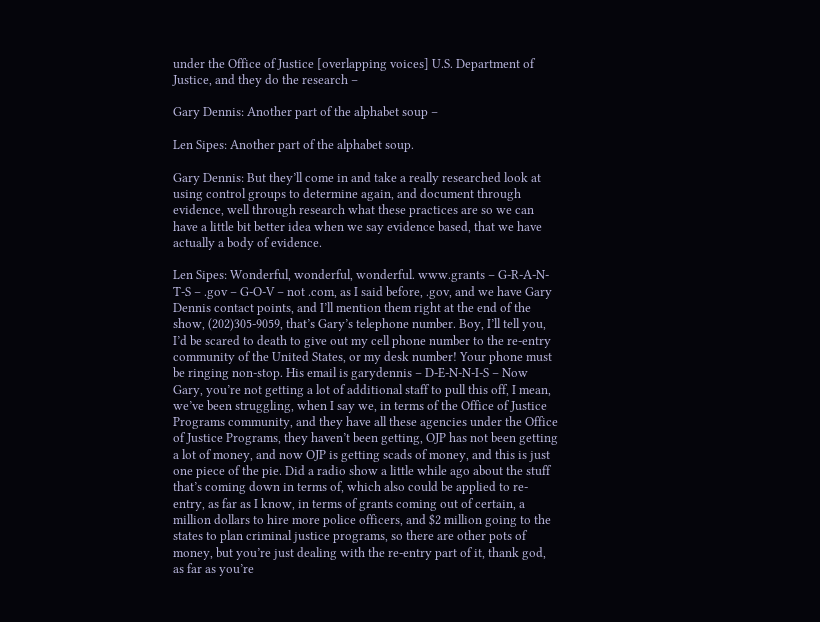under the Office of Justice [overlapping voices] U.S. Department of Justice, and they do the research –

Gary Dennis: Another part of the alphabet soup –

Len Sipes: Another part of the alphabet soup.

Gary Dennis: But they’ll come in and take a really researched look at using control groups to determine again, and document through evidence, well through research what these practices are so we can have a little bit better idea when we say evidence based, that we have actually a body of evidence.

Len Sipes: Wonderful, wonderful, wonderful. www.grants – G-R-A-N-T-S – .gov – G-O-V – not .com, as I said before, .gov, and we have Gary Dennis contact points, and I’ll mention them right at the end of the show, (202)305-9059, that’s Gary’s telephone number. Boy, I’ll tell you, I’d be scared to death to give out my cell phone number to the re-entry community of the United States, or my desk number! Your phone must be ringing non-stop. His email is garydennis – D-E-N-N-I-S – Now Gary, you’re not getting a lot of additional staff to pull this off, I mean, we’ve been struggling, when I say we, in terms of the Office of Justice Programs community, and they have all these agencies under the Office of Justice Programs, they haven’t been getting, OJP has not been getting a lot of money, and now OJP is getting scads of money, and this is just one piece of the pie. Did a radio show a little while ago about the stuff that’s coming down in terms of, which also could be applied to re-entry, as far as I know, in terms of grants coming out of certain, a million dollars to hire more police officers, and $2 million going to the states to plan criminal justice programs, so there are other pots of money, but you’re just dealing with the re-entry part of it, thank god, as far as you’re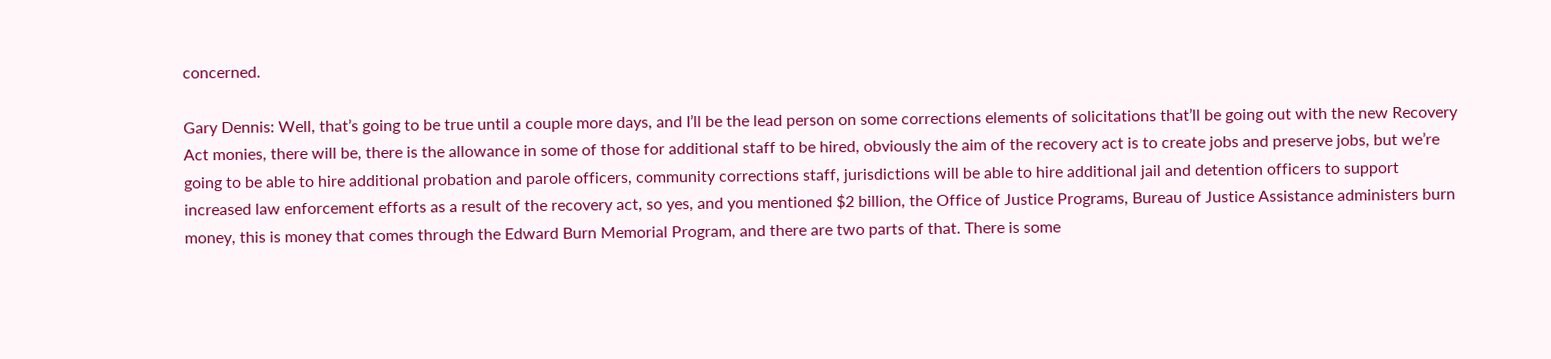concerned.

Gary Dennis: Well, that’s going to be true until a couple more days, and I’ll be the lead person on some corrections elements of solicitations that’ll be going out with the new Recovery Act monies, there will be, there is the allowance in some of those for additional staff to be hired, obviously the aim of the recovery act is to create jobs and preserve jobs, but we’re going to be able to hire additional probation and parole officers, community corrections staff, jurisdictions will be able to hire additional jail and detention officers to support increased law enforcement efforts as a result of the recovery act, so yes, and you mentioned $2 billion, the Office of Justice Programs, Bureau of Justice Assistance administers burn money, this is money that comes through the Edward Burn Memorial Program, and there are two parts of that. There is some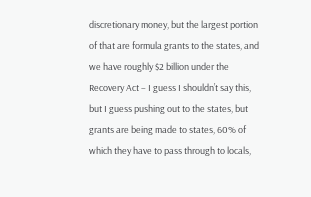discretionary money, but the largest portion of that are formula grants to the states, and we have roughly $2 billion under the Recovery Act – I guess I shouldn’t say this, but I guess pushing out to the states, but grants are being made to states, 60% of which they have to pass through to locals,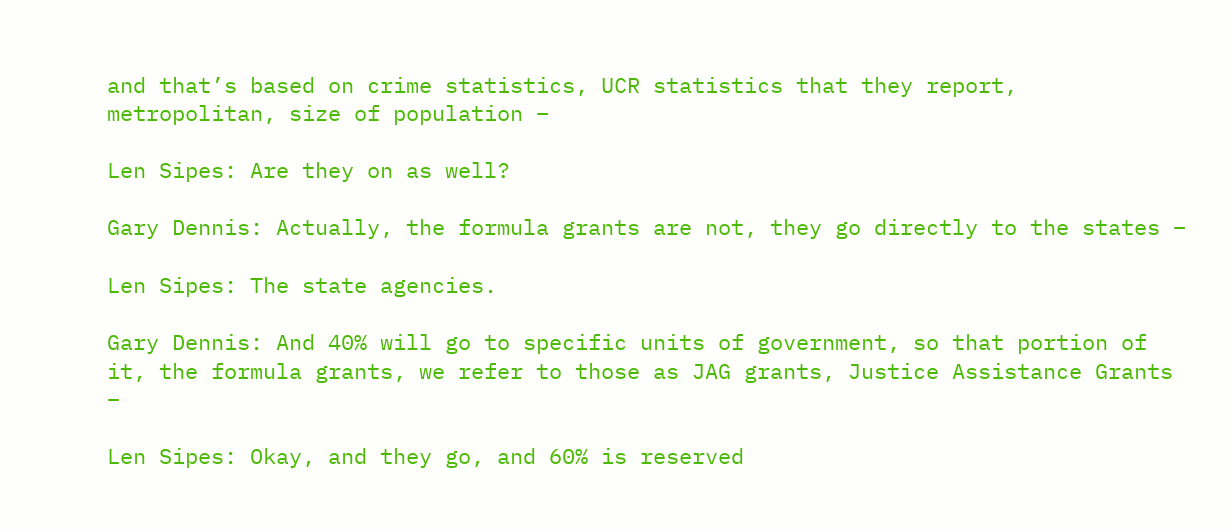and that’s based on crime statistics, UCR statistics that they report, metropolitan, size of population –

Len Sipes: Are they on as well?

Gary Dennis: Actually, the formula grants are not, they go directly to the states –

Len Sipes: The state agencies.

Gary Dennis: And 40% will go to specific units of government, so that portion of it, the formula grants, we refer to those as JAG grants, Justice Assistance Grants –

Len Sipes: Okay, and they go, and 60% is reserved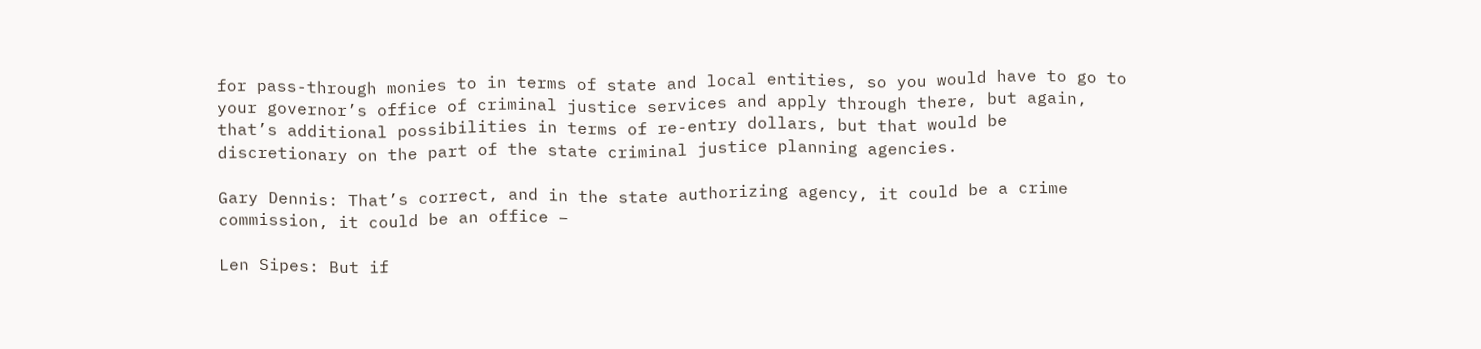for pass-through monies to in terms of state and local entities, so you would have to go to your governor’s office of criminal justice services and apply through there, but again, that’s additional possibilities in terms of re-entry dollars, but that would be discretionary on the part of the state criminal justice planning agencies.

Gary Dennis: That’s correct, and in the state authorizing agency, it could be a crime commission, it could be an office –

Len Sipes: But if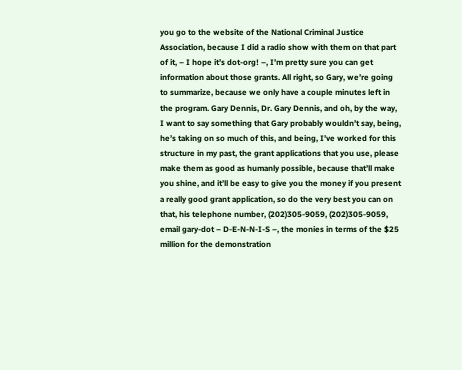you go to the website of the National Criminal Justice Association, because I did a radio show with them on that part of it, – I hope it’s dot-org! –, I’m pretty sure you can get information about those grants. All right, so Gary, we’re going to summarize, because we only have a couple minutes left in the program. Gary Dennis, Dr. Gary Dennis, and oh, by the way, I want to say something that Gary probably wouldn’t say, being, he’s taking on so much of this, and being, I’ve worked for this structure in my past, the grant applications that you use, please make them as good as humanly possible, because that’ll make you shine, and it’ll be easy to give you the money if you present a really good grant application, so do the very best you can on that, his telephone number, (202)305-9059, (202)305-9059, email gary-dot – D-E-N-N-I-S –, the monies in terms of the $25 million for the demonstration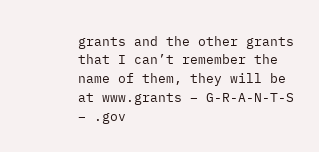grants and the other grants that I can’t remember the name of them, they will be at www.grants – G-R-A-N-T-S – .gov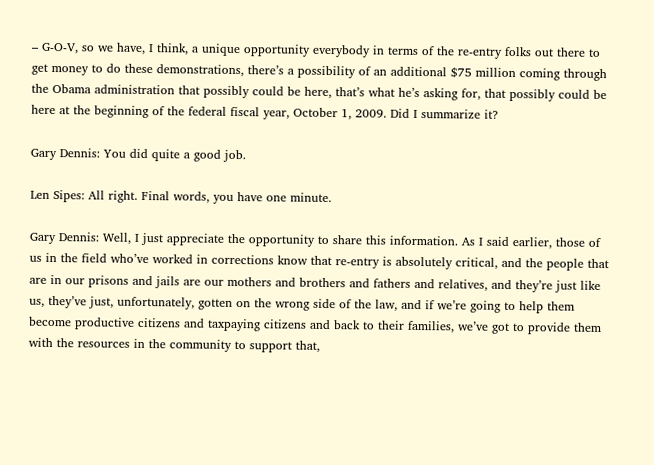– G-O-V, so we have, I think, a unique opportunity everybody in terms of the re-entry folks out there to get money to do these demonstrations, there’s a possibility of an additional $75 million coming through the Obama administration that possibly could be here, that’s what he’s asking for, that possibly could be here at the beginning of the federal fiscal year, October 1, 2009. Did I summarize it?

Gary Dennis: You did quite a good job.

Len Sipes: All right. Final words, you have one minute.

Gary Dennis: Well, I just appreciate the opportunity to share this information. As I said earlier, those of us in the field who’ve worked in corrections know that re-entry is absolutely critical, and the people that are in our prisons and jails are our mothers and brothers and fathers and relatives, and they’re just like us, they’ve just, unfortunately, gotten on the wrong side of the law, and if we’re going to help them become productive citizens and taxpaying citizens and back to their families, we’ve got to provide them with the resources in the community to support that,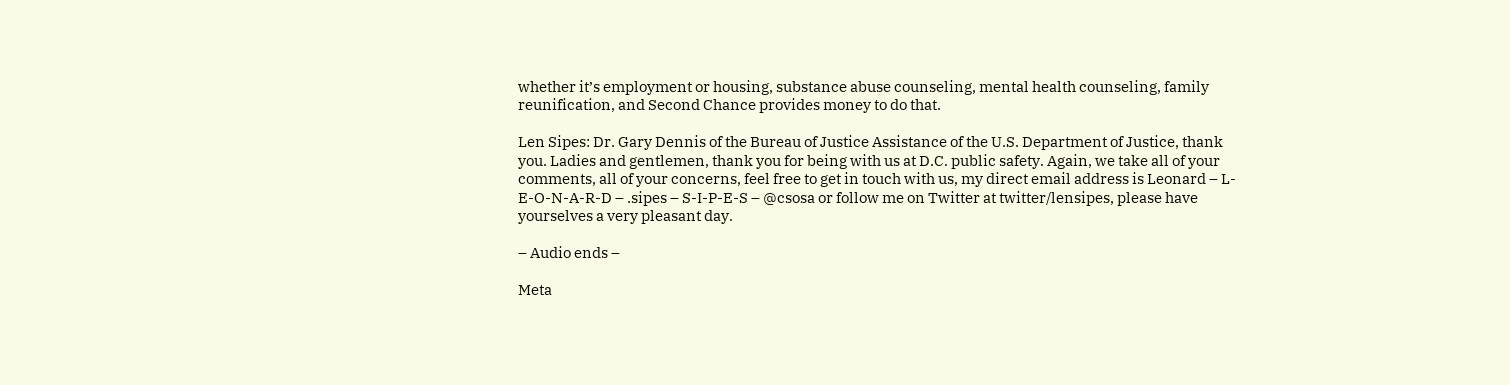whether it’s employment or housing, substance abuse counseling, mental health counseling, family reunification, and Second Chance provides money to do that.

Len Sipes: Dr. Gary Dennis of the Bureau of Justice Assistance of the U.S. Department of Justice, thank you. Ladies and gentlemen, thank you for being with us at D.C. public safety. Again, we take all of your comments, all of your concerns, feel free to get in touch with us, my direct email address is Leonard – L-E-O-N-A-R-D – .sipes – S-I-P-E-S – @csosa or follow me on Twitter at twitter/lensipes, please have yourselves a very pleasant day.

– Audio ends –

Meta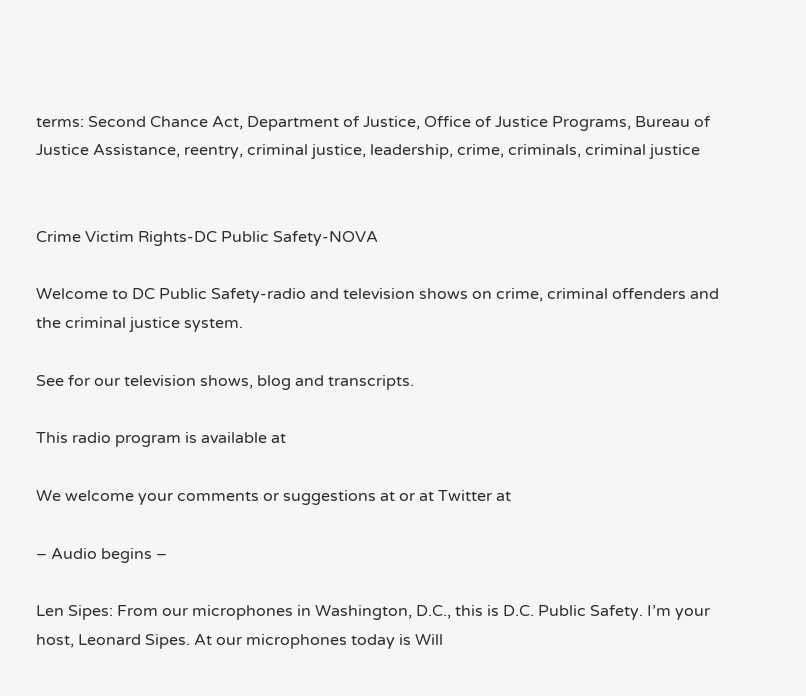terms: Second Chance Act, Department of Justice, Office of Justice Programs, Bureau of Justice Assistance, reentry, criminal justice, leadership, crime, criminals, criminal justice


Crime Victim Rights-DC Public Safety-NOVA

Welcome to DC Public Safety-radio and television shows on crime, criminal offenders and the criminal justice system.

See for our television shows, blog and transcripts.

This radio program is available at

We welcome your comments or suggestions at or at Twitter at

– Audio begins –

Len Sipes: From our microphones in Washington, D.C., this is D.C. Public Safety. I’m your host, Leonard Sipes. At our microphones today is Will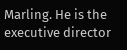Marling. He is the executive director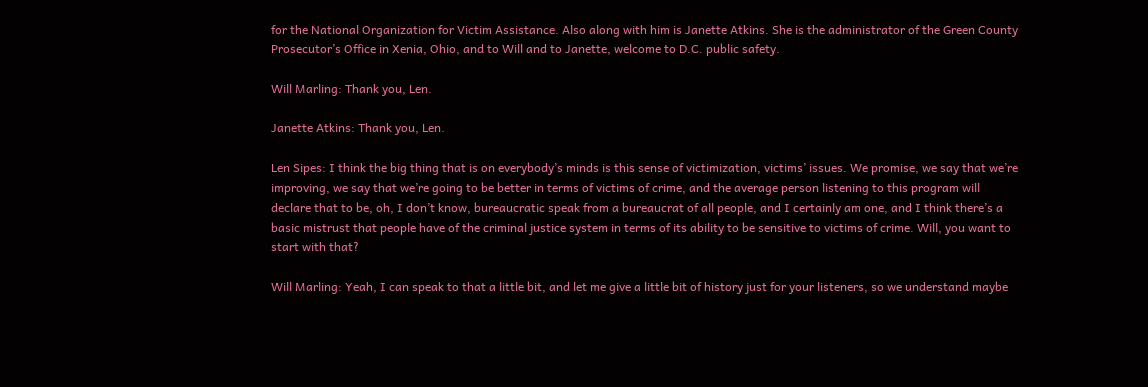for the National Organization for Victim Assistance. Also along with him is Janette Atkins. She is the administrator of the Green County Prosecutor’s Office in Xenia, Ohio, and to Will and to Janette, welcome to D.C. public safety.

Will Marling: Thank you, Len.

Janette Atkins: Thank you, Len.

Len Sipes: I think the big thing that is on everybody’s minds is this sense of victimization, victims’ issues. We promise, we say that we’re improving, we say that we’re going to be better in terms of victims of crime, and the average person listening to this program will declare that to be, oh, I don’t know, bureaucratic speak from a bureaucrat of all people, and I certainly am one, and I think there’s a basic mistrust that people have of the criminal justice system in terms of its ability to be sensitive to victims of crime. Will, you want to start with that?

Will Marling: Yeah, I can speak to that a little bit, and let me give a little bit of history just for your listeners, so we understand maybe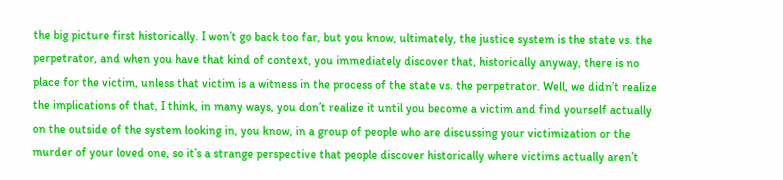the big picture first historically. I won’t go back too far, but you know, ultimately, the justice system is the state vs. the perpetrator, and when you have that kind of context, you immediately discover that, historically anyway, there is no place for the victim, unless that victim is a witness in the process of the state vs. the perpetrator. Well, we didn’t realize the implications of that, I think, in many ways, you don’t realize it until you become a victim and find yourself actually on the outside of the system looking in, you know, in a group of people who are discussing your victimization or the murder of your loved one, so it’s a strange perspective that people discover historically where victims actually aren’t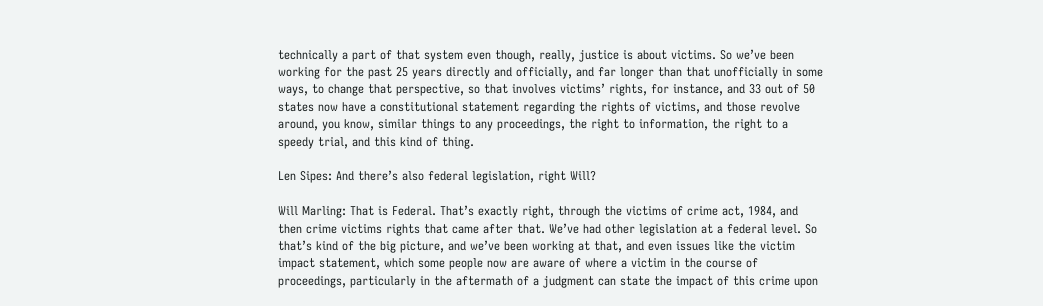technically a part of that system even though, really, justice is about victims. So we’ve been working for the past 25 years directly and officially, and far longer than that unofficially in some ways, to change that perspective, so that involves victims’ rights, for instance, and 33 out of 50 states now have a constitutional statement regarding the rights of victims, and those revolve around, you know, similar things to any proceedings, the right to information, the right to a speedy trial, and this kind of thing.

Len Sipes: And there’s also federal legislation, right Will?

Will Marling: That is Federal. That’s exactly right, through the victims of crime act, 1984, and then crime victims rights that came after that. We’ve had other legislation at a federal level. So that’s kind of the big picture, and we’ve been working at that, and even issues like the victim impact statement, which some people now are aware of where a victim in the course of proceedings, particularly in the aftermath of a judgment can state the impact of this crime upon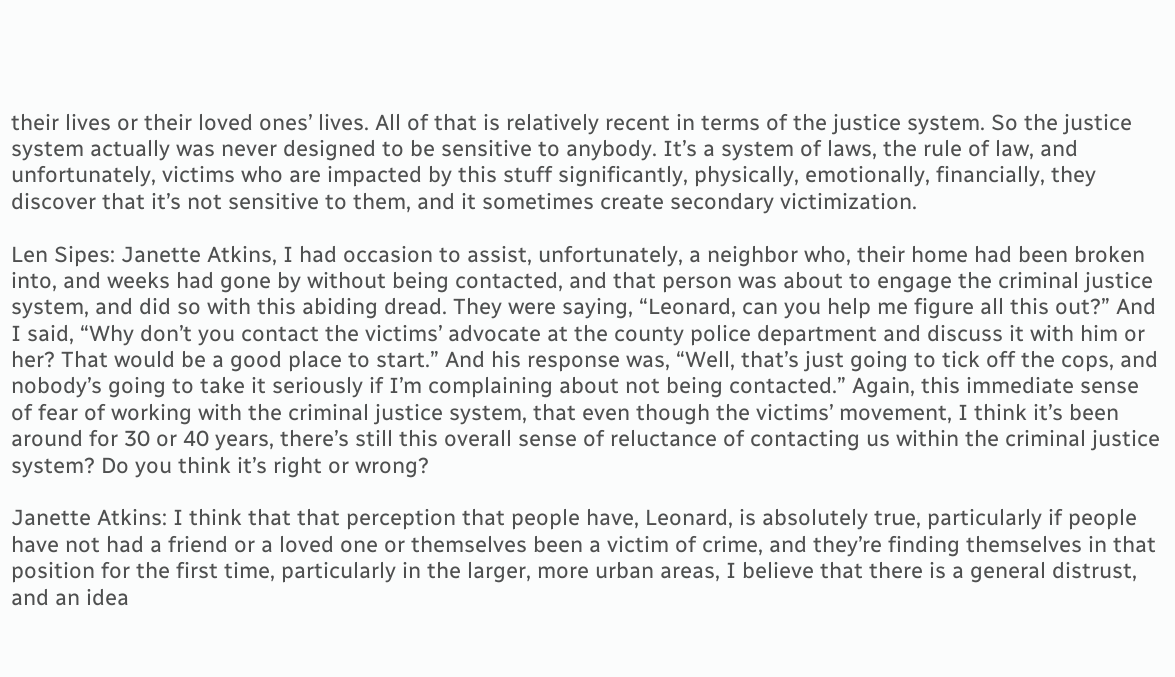their lives or their loved ones’ lives. All of that is relatively recent in terms of the justice system. So the justice system actually was never designed to be sensitive to anybody. It’s a system of laws, the rule of law, and unfortunately, victims who are impacted by this stuff significantly, physically, emotionally, financially, they discover that it’s not sensitive to them, and it sometimes create secondary victimization.

Len Sipes: Janette Atkins, I had occasion to assist, unfortunately, a neighbor who, their home had been broken into, and weeks had gone by without being contacted, and that person was about to engage the criminal justice system, and did so with this abiding dread. They were saying, “Leonard, can you help me figure all this out?” And I said, “Why don’t you contact the victims’ advocate at the county police department and discuss it with him or her? That would be a good place to start.” And his response was, “Well, that’s just going to tick off the cops, and nobody’s going to take it seriously if I’m complaining about not being contacted.” Again, this immediate sense of fear of working with the criminal justice system, that even though the victims’ movement, I think it’s been around for 30 or 40 years, there’s still this overall sense of reluctance of contacting us within the criminal justice system? Do you think it’s right or wrong?

Janette Atkins: I think that that perception that people have, Leonard, is absolutely true, particularly if people have not had a friend or a loved one or themselves been a victim of crime, and they’re finding themselves in that position for the first time, particularly in the larger, more urban areas, I believe that there is a general distrust, and an idea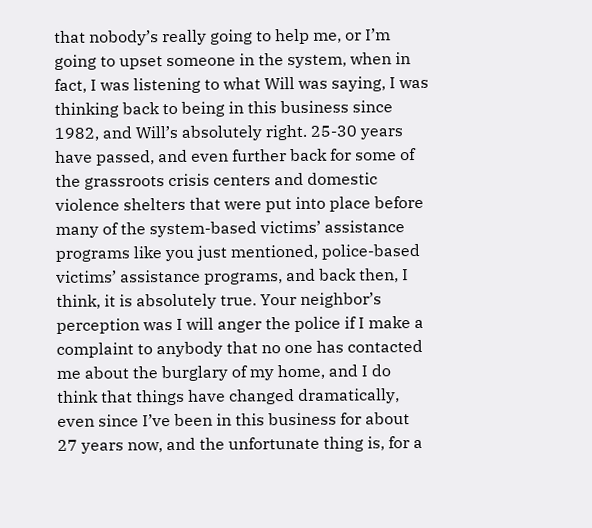that nobody’s really going to help me, or I’m going to upset someone in the system, when in fact, I was listening to what Will was saying, I was thinking back to being in this business since 1982, and Will’s absolutely right. 25-30 years have passed, and even further back for some of the grassroots crisis centers and domestic violence shelters that were put into place before many of the system-based victims’ assistance programs like you just mentioned, police-based victims’ assistance programs, and back then, I think, it is absolutely true. Your neighbor’s perception was I will anger the police if I make a complaint to anybody that no one has contacted me about the burglary of my home, and I do think that things have changed dramatically, even since I’ve been in this business for about 27 years now, and the unfortunate thing is, for a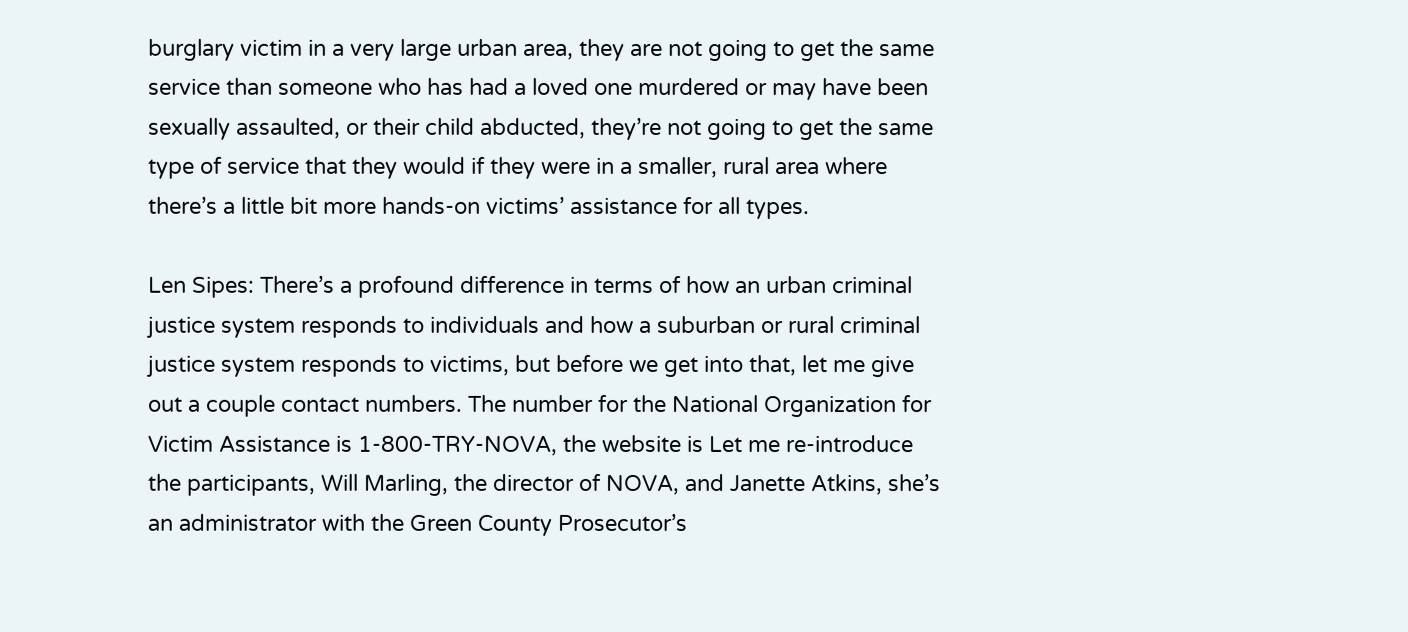burglary victim in a very large urban area, they are not going to get the same service than someone who has had a loved one murdered or may have been sexually assaulted, or their child abducted, they’re not going to get the same type of service that they would if they were in a smaller, rural area where there’s a little bit more hands-on victims’ assistance for all types.

Len Sipes: There’s a profound difference in terms of how an urban criminal justice system responds to individuals and how a suburban or rural criminal justice system responds to victims, but before we get into that, let me give out a couple contact numbers. The number for the National Organization for Victim Assistance is 1-800-TRY-NOVA, the website is Let me re-introduce the participants, Will Marling, the director of NOVA, and Janette Atkins, she’s an administrator with the Green County Prosecutor’s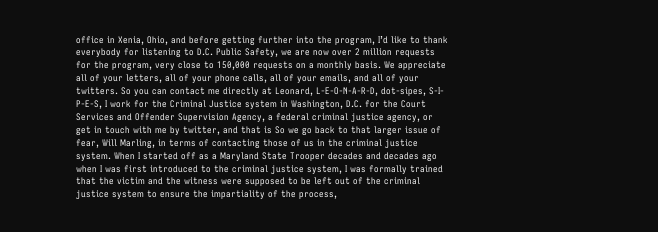office in Xenia, Ohio, and before getting further into the program, I’d like to thank everybody for listening to D.C. Public Safety, we are now over 2 million requests for the program, very close to 150,000 requests on a monthly basis. We appreciate all of your letters, all of your phone calls, all of your emails, and all of your twitters. So you can contact me directly at Leonard, L-E-O-N-A-R-D, dot-sipes, S-I-P-E-S, I work for the Criminal Justice system in Washington, D.C. for the Court Services and Offender Supervision Agency, a federal criminal justice agency, or get in touch with me by twitter, and that is So we go back to that larger issue of fear, Will Marling, in terms of contacting those of us in the criminal justice system. When I started off as a Maryland State Trooper decades and decades ago when I was first introduced to the criminal justice system, I was formally trained that the victim and the witness were supposed to be left out of the criminal justice system to ensure the impartiality of the process,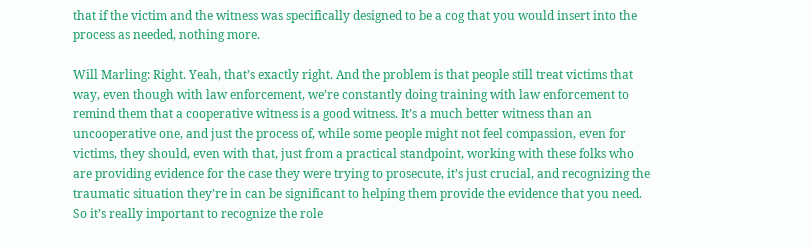that if the victim and the witness was specifically designed to be a cog that you would insert into the process as needed, nothing more.

Will Marling: Right. Yeah, that’s exactly right. And the problem is that people still treat victims that way, even though with law enforcement, we’re constantly doing training with law enforcement to remind them that a cooperative witness is a good witness. It’s a much better witness than an uncooperative one, and just the process of, while some people might not feel compassion, even for victims, they should, even with that, just from a practical standpoint, working with these folks who are providing evidence for the case they were trying to prosecute, it’s just crucial, and recognizing the traumatic situation they’re in can be significant to helping them provide the evidence that you need. So it’s really important to recognize the role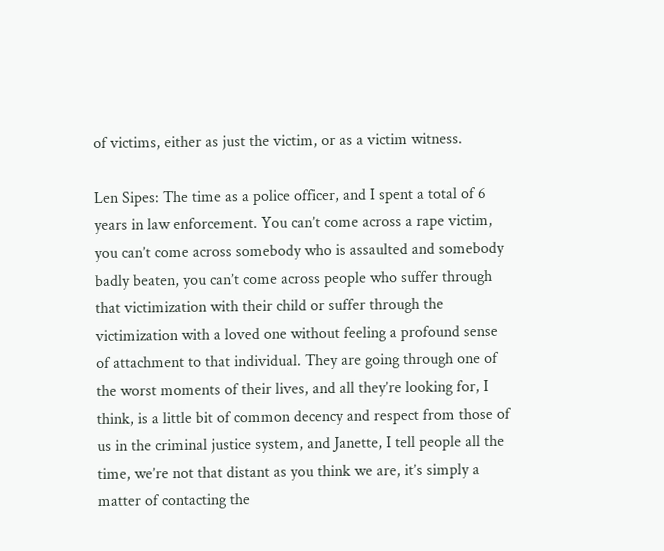of victims, either as just the victim, or as a victim witness.

Len Sipes: The time as a police officer, and I spent a total of 6 years in law enforcement. You can’t come across a rape victim, you can’t come across somebody who is assaulted and somebody badly beaten, you can’t come across people who suffer through that victimization with their child or suffer through the victimization with a loved one without feeling a profound sense of attachment to that individual. They are going through one of the worst moments of their lives, and all they’re looking for, I think, is a little bit of common decency and respect from those of us in the criminal justice system, and Janette, I tell people all the time, we’re not that distant as you think we are, it’s simply a matter of contacting the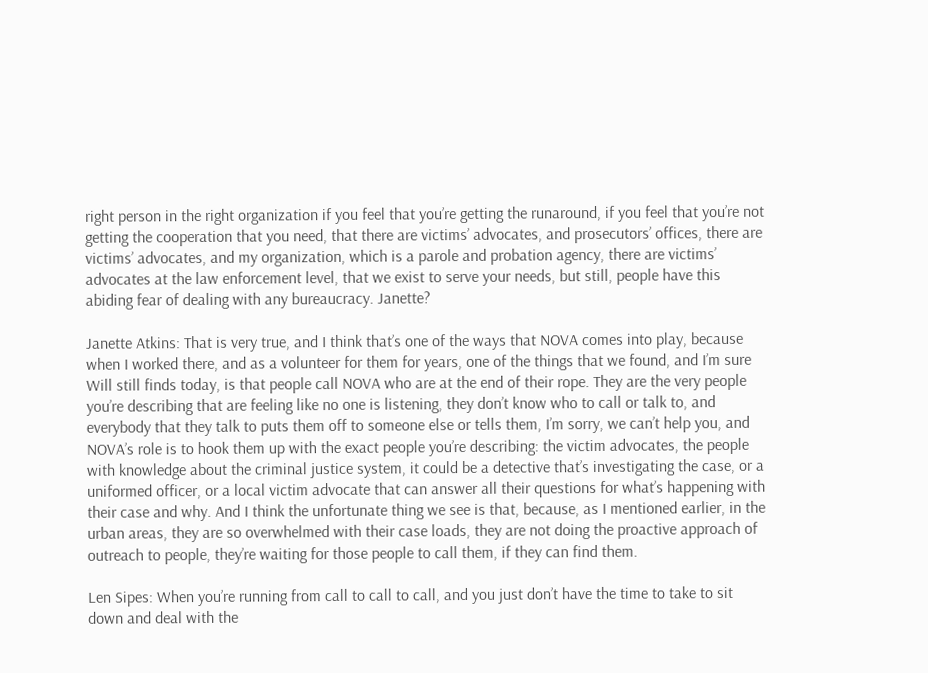right person in the right organization if you feel that you’re getting the runaround, if you feel that you’re not getting the cooperation that you need, that there are victims’ advocates, and prosecutors’ offices, there are victims’ advocates, and my organization, which is a parole and probation agency, there are victims’ advocates at the law enforcement level, that we exist to serve your needs, but still, people have this abiding fear of dealing with any bureaucracy. Janette?

Janette Atkins: That is very true, and I think that’s one of the ways that NOVA comes into play, because when I worked there, and as a volunteer for them for years, one of the things that we found, and I’m sure Will still finds today, is that people call NOVA who are at the end of their rope. They are the very people you’re describing that are feeling like no one is listening, they don’t know who to call or talk to, and everybody that they talk to puts them off to someone else or tells them, I’m sorry, we can’t help you, and NOVA’s role is to hook them up with the exact people you’re describing: the victim advocates, the people with knowledge about the criminal justice system, it could be a detective that’s investigating the case, or a uniformed officer, or a local victim advocate that can answer all their questions for what’s happening with their case and why. And I think the unfortunate thing we see is that, because, as I mentioned earlier, in the urban areas, they are so overwhelmed with their case loads, they are not doing the proactive approach of outreach to people, they’re waiting for those people to call them, if they can find them.

Len Sipes: When you’re running from call to call to call, and you just don’t have the time to take to sit down and deal with the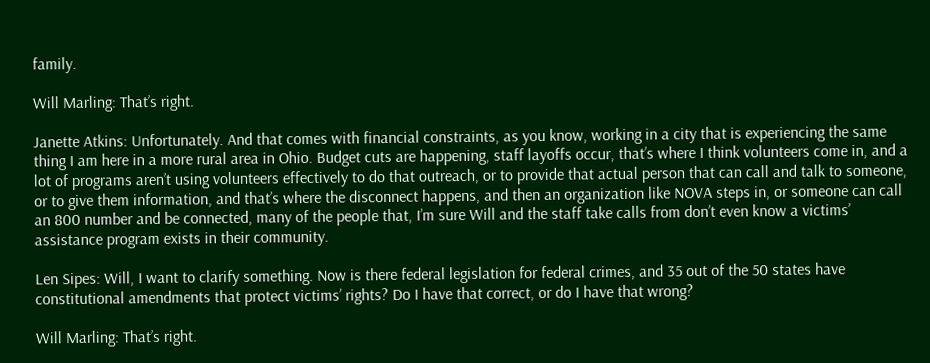family.

Will Marling: That’s right.

Janette Atkins: Unfortunately. And that comes with financial constraints, as you know, working in a city that is experiencing the same thing I am here in a more rural area in Ohio. Budget cuts are happening, staff layoffs occur, that’s where I think volunteers come in, and a lot of programs aren’t using volunteers effectively to do that outreach, or to provide that actual person that can call and talk to someone, or to give them information, and that’s where the disconnect happens, and then an organization like NOVA steps in, or someone can call an 800 number and be connected, many of the people that, I’m sure Will and the staff take calls from don’t even know a victims’ assistance program exists in their community.

Len Sipes: Will, I want to clarify something. Now is there federal legislation for federal crimes, and 35 out of the 50 states have constitutional amendments that protect victims’ rights? Do I have that correct, or do I have that wrong?

Will Marling: That’s right.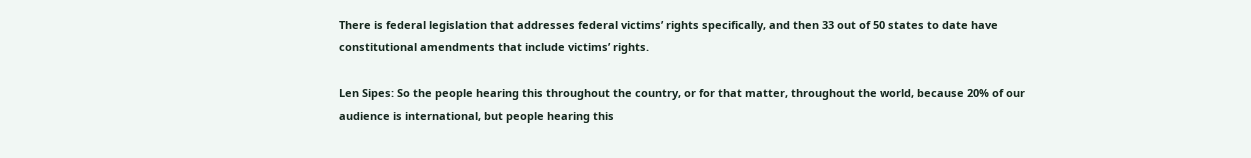There is federal legislation that addresses federal victims’ rights specifically, and then 33 out of 50 states to date have constitutional amendments that include victims’ rights.

Len Sipes: So the people hearing this throughout the country, or for that matter, throughout the world, because 20% of our audience is international, but people hearing this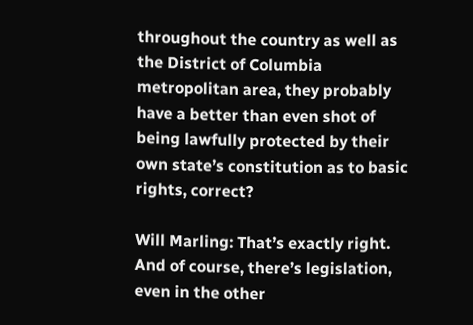throughout the country as well as the District of Columbia metropolitan area, they probably have a better than even shot of being lawfully protected by their own state’s constitution as to basic rights, correct?

Will Marling: That’s exactly right. And of course, there’s legislation, even in the other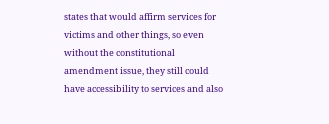states that would affirm services for victims and other things, so even without the constitutional amendment issue, they still could have accessibility to services and also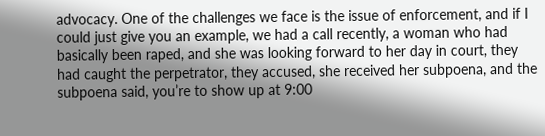advocacy. One of the challenges we face is the issue of enforcement, and if I could just give you an example, we had a call recently, a woman who had basically been raped, and she was looking forward to her day in court, they had caught the perpetrator, they accused, she received her subpoena, and the subpoena said, you’re to show up at 9:00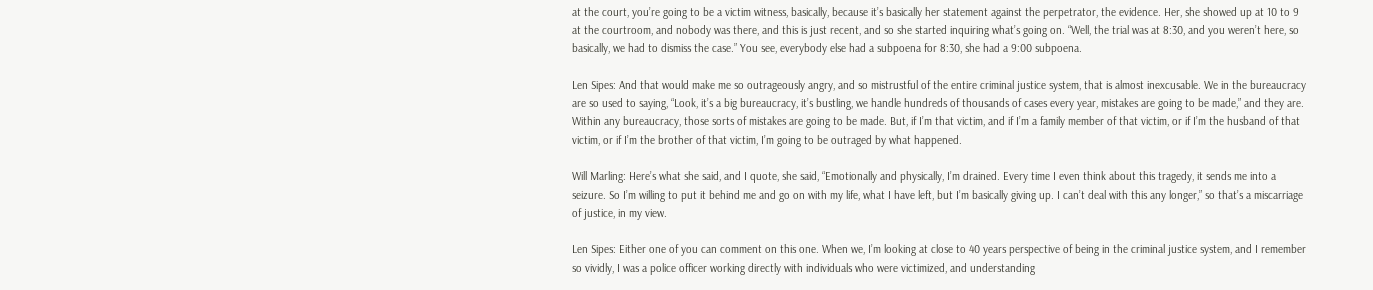at the court, you’re going to be a victim witness, basically, because it’s basically her statement against the perpetrator, the evidence. Her, she showed up at 10 to 9 at the courtroom, and nobody was there, and this is just recent, and so she started inquiring what’s going on. “Well, the trial was at 8:30, and you weren’t here, so basically, we had to dismiss the case.” You see, everybody else had a subpoena for 8:30, she had a 9:00 subpoena.

Len Sipes: And that would make me so outrageously angry, and so mistrustful of the entire criminal justice system, that is almost inexcusable. We in the bureaucracy are so used to saying, “Look, it’s a big bureaucracy, it’s bustling, we handle hundreds of thousands of cases every year, mistakes are going to be made,” and they are. Within any bureaucracy, those sorts of mistakes are going to be made. But, if I’m that victim, and if I’m a family member of that victim, or if I’m the husband of that victim, or if I’m the brother of that victim, I’m going to be outraged by what happened.

Will Marling: Here’s what she said, and I quote, she said, “Emotionally and physically, I’m drained. Every time I even think about this tragedy, it sends me into a seizure. So I’m willing to put it behind me and go on with my life, what I have left, but I’m basically giving up. I can’t deal with this any longer,” so that’s a miscarriage of justice, in my view.

Len Sipes: Either one of you can comment on this one. When we, I’m looking at close to 40 years perspective of being in the criminal justice system, and I remember so vividly, I was a police officer working directly with individuals who were victimized, and understanding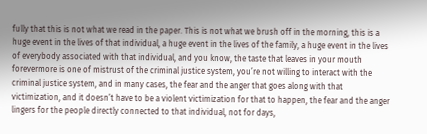fully that this is not what we read in the paper. This is not what we brush off in the morning, this is a huge event in the lives of that individual, a huge event in the lives of the family, a huge event in the lives of everybody associated with that individual, and you know, the taste that leaves in your mouth forevermore is one of mistrust of the criminal justice system, you’re not willing to interact with the criminal justice system, and in many cases, the fear and the anger that goes along with that victimization, and it doesn’t have to be a violent victimization for that to happen, the fear and the anger lingers for the people directly connected to that individual, not for days,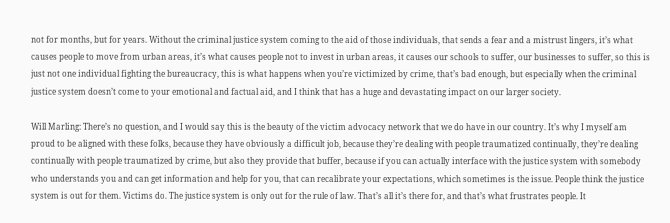not for months, but for years. Without the criminal justice system coming to the aid of those individuals, that sends a fear and a mistrust lingers, it’s what causes people to move from urban areas, it’s what causes people not to invest in urban areas, it causes our schools to suffer, our businesses to suffer, so this is just not one individual fighting the bureaucracy, this is what happens when you’re victimized by crime, that’s bad enough, but especially when the criminal justice system doesn’t come to your emotional and factual aid, and I think that has a huge and devastating impact on our larger society.

Will Marling: There’s no question, and I would say this is the beauty of the victim advocacy network that we do have in our country. It’s why I myself am proud to be aligned with these folks, because they have obviously a difficult job, because they’re dealing with people traumatized continually, they’re dealing continually with people traumatized by crime, but also they provide that buffer, because if you can actually interface with the justice system with somebody who understands you and can get information and help for you, that can recalibrate your expectations, which sometimes is the issue. People think the justice system is out for them. Victims do. The justice system is only out for the rule of law. That’s all it’s there for, and that’s what frustrates people. It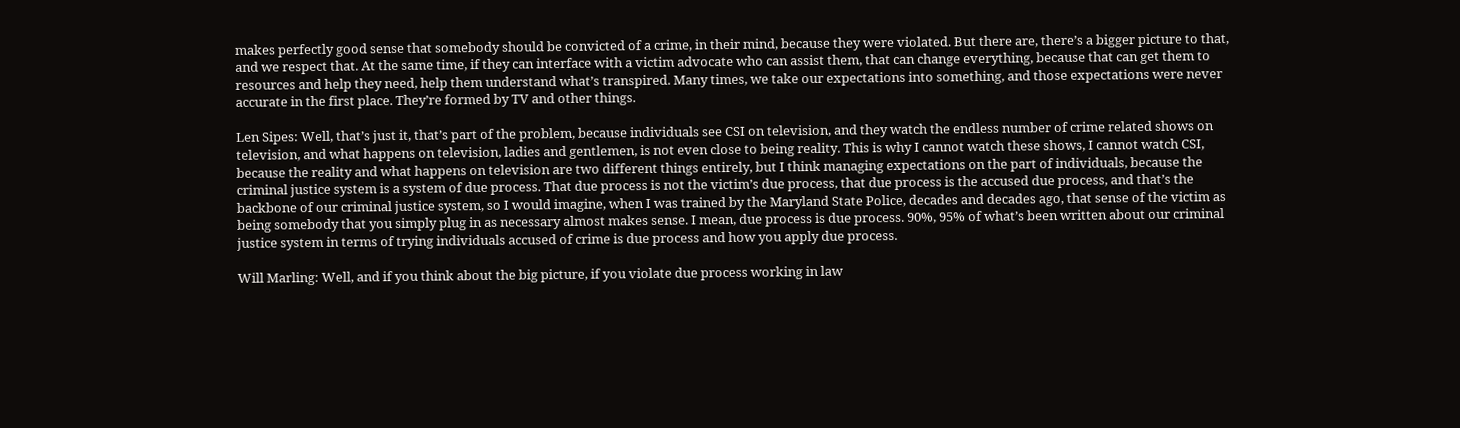makes perfectly good sense that somebody should be convicted of a crime, in their mind, because they were violated. But there are, there’s a bigger picture to that, and we respect that. At the same time, if they can interface with a victim advocate who can assist them, that can change everything, because that can get them to resources and help they need, help them understand what’s transpired. Many times, we take our expectations into something, and those expectations were never accurate in the first place. They’re formed by TV and other things.

Len Sipes: Well, that’s just it, that’s part of the problem, because individuals see CSI on television, and they watch the endless number of crime related shows on television, and what happens on television, ladies and gentlemen, is not even close to being reality. This is why I cannot watch these shows, I cannot watch CSI, because the reality and what happens on television are two different things entirely, but I think managing expectations on the part of individuals, because the criminal justice system is a system of due process. That due process is not the victim’s due process, that due process is the accused due process, and that’s the backbone of our criminal justice system, so I would imagine, when I was trained by the Maryland State Police, decades and decades ago, that sense of the victim as being somebody that you simply plug in as necessary almost makes sense. I mean, due process is due process. 90%, 95% of what’s been written about our criminal justice system in terms of trying individuals accused of crime is due process and how you apply due process.

Will Marling: Well, and if you think about the big picture, if you violate due process working in law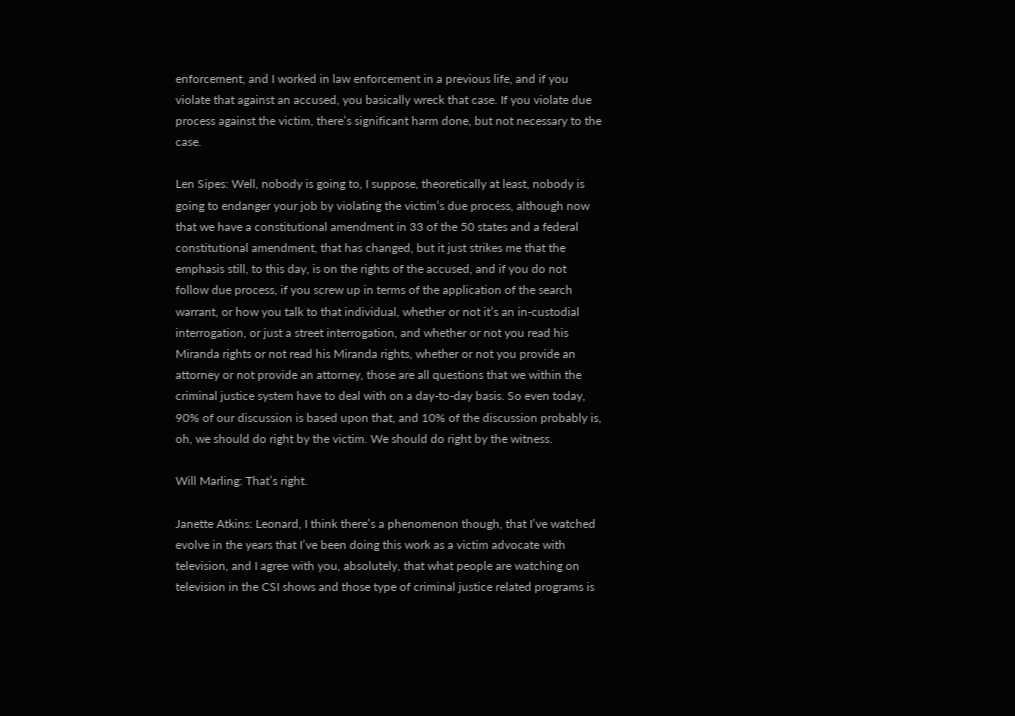enforcement, and I worked in law enforcement in a previous life, and if you violate that against an accused, you basically wreck that case. If you violate due process against the victim, there’s significant harm done, but not necessary to the case.

Len Sipes: Well, nobody is going to, I suppose, theoretically at least, nobody is going to endanger your job by violating the victim’s due process, although now that we have a constitutional amendment in 33 of the 50 states and a federal constitutional amendment, that has changed, but it just strikes me that the emphasis still, to this day, is on the rights of the accused, and if you do not follow due process, if you screw up in terms of the application of the search warrant, or how you talk to that individual, whether or not it’s an in-custodial interrogation, or just a street interrogation, and whether or not you read his Miranda rights or not read his Miranda rights, whether or not you provide an attorney or not provide an attorney, those are all questions that we within the criminal justice system have to deal with on a day-to-day basis. So even today, 90% of our discussion is based upon that, and 10% of the discussion probably is, oh, we should do right by the victim. We should do right by the witness.

Will Marling: That’s right.

Janette Atkins: Leonard, I think there’s a phenomenon though, that I’ve watched evolve in the years that I’ve been doing this work as a victim advocate with television, and I agree with you, absolutely, that what people are watching on television in the CSI shows and those type of criminal justice related programs is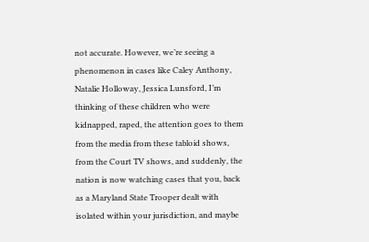not accurate. However, we’re seeing a phenomenon in cases like Caley Anthony, Natalie Holloway, Jessica Lunsford, I’m thinking of these children who were kidnapped, raped, the attention goes to them from the media from these tabloid shows, from the Court TV shows, and suddenly, the nation is now watching cases that you, back as a Maryland State Trooper dealt with isolated within your jurisdiction, and maybe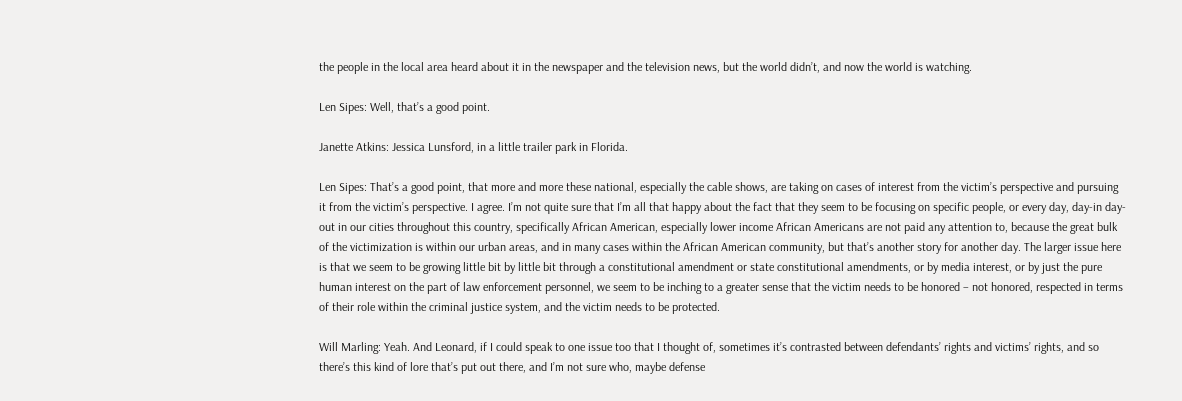the people in the local area heard about it in the newspaper and the television news, but the world didn’t, and now the world is watching.

Len Sipes: Well, that’s a good point.

Janette Atkins: Jessica Lunsford, in a little trailer park in Florida.

Len Sipes: That’s a good point, that more and more these national, especially the cable shows, are taking on cases of interest from the victim’s perspective and pursuing it from the victim’s perspective. I agree. I’m not quite sure that I’m all that happy about the fact that they seem to be focusing on specific people, or every day, day-in day-out in our cities throughout this country, specifically African American, especially lower income African Americans are not paid any attention to, because the great bulk of the victimization is within our urban areas, and in many cases within the African American community, but that’s another story for another day. The larger issue here is that we seem to be growing little bit by little bit through a constitutional amendment or state constitutional amendments, or by media interest, or by just the pure human interest on the part of law enforcement personnel, we seem to be inching to a greater sense that the victim needs to be honored – not honored, respected in terms of their role within the criminal justice system, and the victim needs to be protected.

Will Marling: Yeah. And Leonard, if I could speak to one issue too that I thought of, sometimes it’s contrasted between defendants’ rights and victims’ rights, and so there’s this kind of lore that’s put out there, and I’m not sure who, maybe defense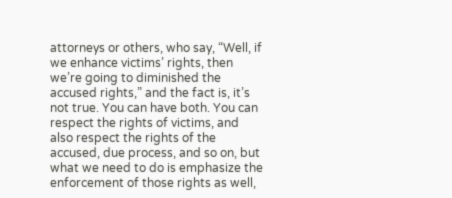attorneys or others, who say, “Well, if we enhance victims’ rights, then we’re going to diminished the accused rights,” and the fact is, it’s not true. You can have both. You can respect the rights of victims, and also respect the rights of the accused, due process, and so on, but what we need to do is emphasize the enforcement of those rights as well,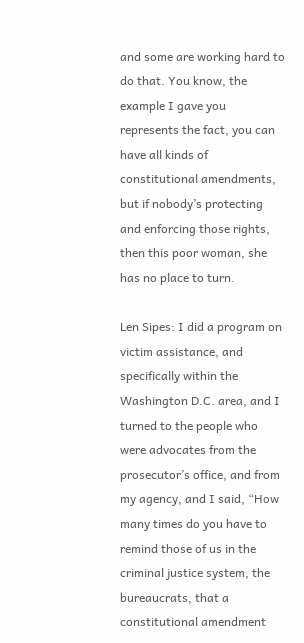and some are working hard to do that. You know, the example I gave you represents the fact, you can have all kinds of constitutional amendments, but if nobody’s protecting and enforcing those rights, then this poor woman, she has no place to turn.

Len Sipes: I did a program on victim assistance, and specifically within the Washington D.C. area, and I turned to the people who were advocates from the prosecutor’s office, and from my agency, and I said, “How many times do you have to remind those of us in the criminal justice system, the bureaucrats, that a constitutional amendment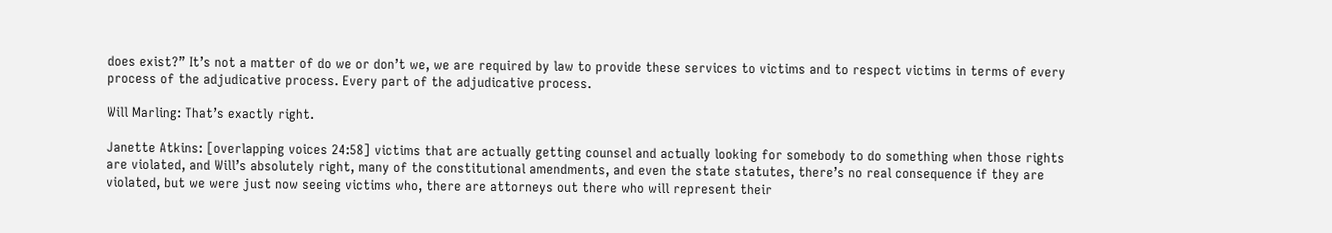does exist?” It’s not a matter of do we or don’t we, we are required by law to provide these services to victims and to respect victims in terms of every process of the adjudicative process. Every part of the adjudicative process.

Will Marling: That’s exactly right.

Janette Atkins: [overlapping voices 24:58] victims that are actually getting counsel and actually looking for somebody to do something when those rights are violated, and Will’s absolutely right, many of the constitutional amendments, and even the state statutes, there’s no real consequence if they are violated, but we were just now seeing victims who, there are attorneys out there who will represent their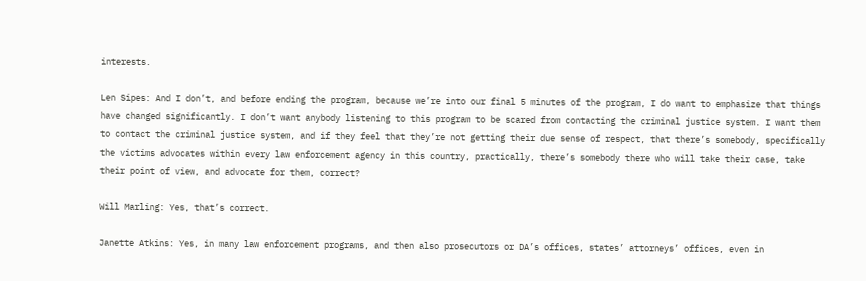interests.

Len Sipes: And I don’t, and before ending the program, because we’re into our final 5 minutes of the program, I do want to emphasize that things have changed significantly. I don’t want anybody listening to this program to be scared from contacting the criminal justice system. I want them to contact the criminal justice system, and if they feel that they’re not getting their due sense of respect, that there’s somebody, specifically the victims advocates within every law enforcement agency in this country, practically, there’s somebody there who will take their case, take their point of view, and advocate for them, correct?

Will Marling: Yes, that’s correct.

Janette Atkins: Yes, in many law enforcement programs, and then also prosecutors or DA’s offices, states’ attorneys’ offices, even in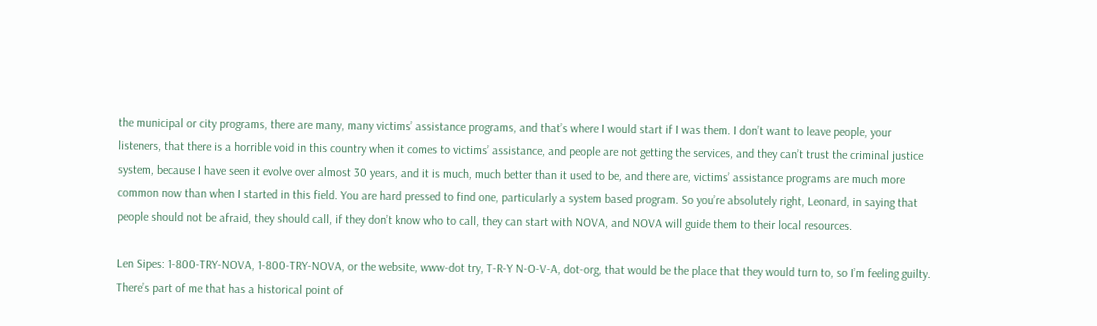the municipal or city programs, there are many, many victims’ assistance programs, and that’s where I would start if I was them. I don’t want to leave people, your listeners, that there is a horrible void in this country when it comes to victims’ assistance, and people are not getting the services, and they can’t trust the criminal justice system, because I have seen it evolve over almost 30 years, and it is much, much better than it used to be, and there are, victims’ assistance programs are much more common now than when I started in this field. You are hard pressed to find one, particularly a system based program. So you’re absolutely right, Leonard, in saying that people should not be afraid, they should call, if they don’t know who to call, they can start with NOVA, and NOVA will guide them to their local resources.

Len Sipes: 1-800-TRY-NOVA, 1-800-TRY-NOVA, or the website, www-dot try, T-R-Y N-O-V-A, dot-org, that would be the place that they would turn to, so I’m feeling guilty. There’s part of me that has a historical point of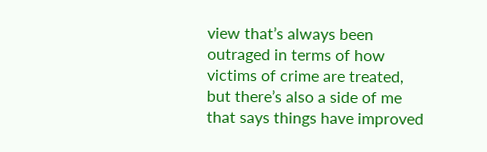view that’s always been outraged in terms of how victims of crime are treated, but there’s also a side of me that says things have improved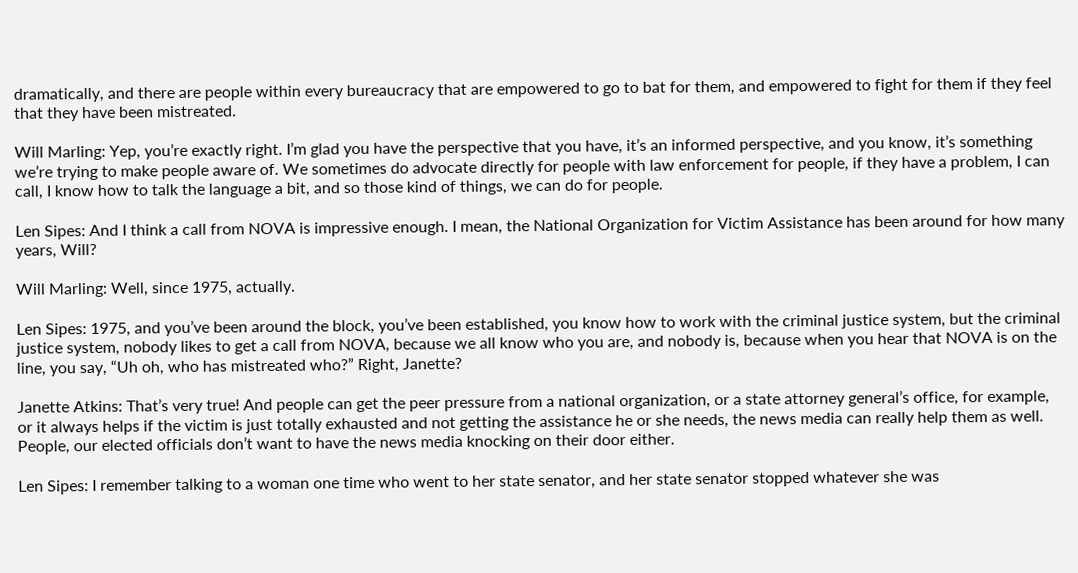dramatically, and there are people within every bureaucracy that are empowered to go to bat for them, and empowered to fight for them if they feel that they have been mistreated.

Will Marling: Yep, you’re exactly right. I’m glad you have the perspective that you have, it’s an informed perspective, and you know, it’s something we’re trying to make people aware of. We sometimes do advocate directly for people with law enforcement for people, if they have a problem, I can call, I know how to talk the language a bit, and so those kind of things, we can do for people.

Len Sipes: And I think a call from NOVA is impressive enough. I mean, the National Organization for Victim Assistance has been around for how many years, Will?

Will Marling: Well, since 1975, actually.

Len Sipes: 1975, and you’ve been around the block, you’ve been established, you know how to work with the criminal justice system, but the criminal justice system, nobody likes to get a call from NOVA, because we all know who you are, and nobody is, because when you hear that NOVA is on the line, you say, “Uh oh, who has mistreated who?” Right, Janette?

Janette Atkins: That’s very true! And people can get the peer pressure from a national organization, or a state attorney general’s office, for example, or it always helps if the victim is just totally exhausted and not getting the assistance he or she needs, the news media can really help them as well. People, our elected officials don’t want to have the news media knocking on their door either.

Len Sipes: I remember talking to a woman one time who went to her state senator, and her state senator stopped whatever she was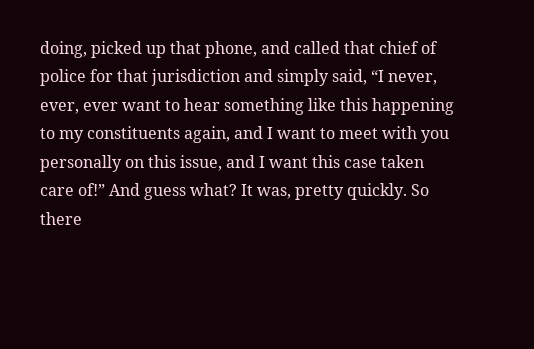doing, picked up that phone, and called that chief of police for that jurisdiction and simply said, “I never, ever, ever want to hear something like this happening to my constituents again, and I want to meet with you personally on this issue, and I want this case taken care of!” And guess what? It was, pretty quickly. So there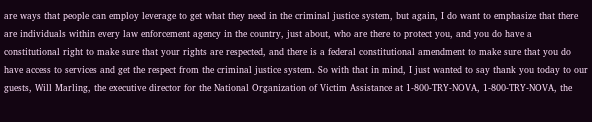are ways that people can employ leverage to get what they need in the criminal justice system, but again, I do want to emphasize that there are individuals within every law enforcement agency in the country, just about, who are there to protect you, and you do have a constitutional right to make sure that your rights are respected, and there is a federal constitutional amendment to make sure that you do have access to services and get the respect from the criminal justice system. So with that in mind, I just wanted to say thank you today to our guests, Will Marling, the executive director for the National Organization of Victim Assistance at 1-800-TRY-NOVA, 1-800-TRY-NOVA, the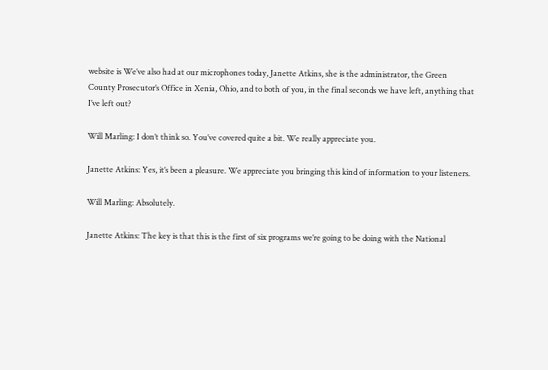website is We’ve also had at our microphones today, Janette Atkins, she is the administrator, the Green County Prosecutor’s Office in Xenia, Ohio, and to both of you, in the final seconds we have left, anything that I’ve left out?

Will Marling: I don’t think so. You’ve covered quite a bit. We really appreciate you.

Janette Atkins: Yes, it’s been a pleasure. We appreciate you bringing this kind of information to your listeners.

Will Marling: Absolutely.

Janette Atkins: The key is that this is the first of six programs we’re going to be doing with the National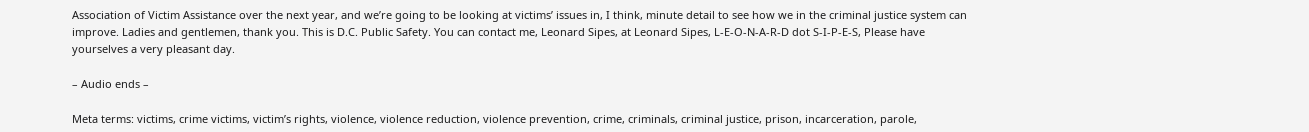Association of Victim Assistance over the next year, and we’re going to be looking at victims’ issues in, I think, minute detail to see how we in the criminal justice system can improve. Ladies and gentlemen, thank you. This is D.C. Public Safety. You can contact me, Leonard Sipes, at Leonard Sipes, L-E-O-N-A-R-D dot S-I-P-E-S, Please have yourselves a very pleasant day.

– Audio ends –

Meta terms: victims, crime victims, victim’s rights, violence, violence reduction, violence prevention, crime, criminals, criminal justice, prison, incarceration, parole,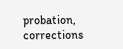probation, corrections